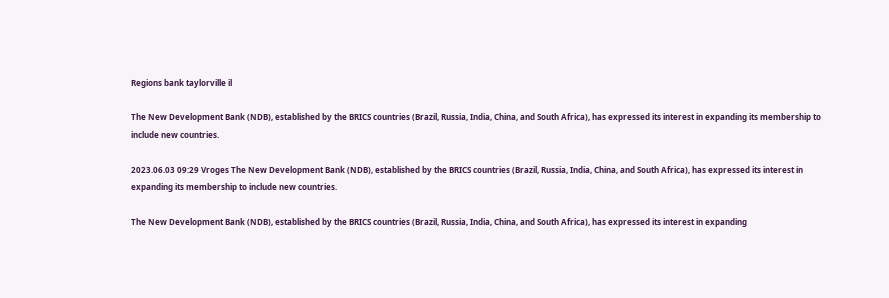Regions bank taylorville il

The New Development Bank (NDB), established by the BRICS countries (Brazil, Russia, India, China, and South Africa), has expressed its interest in expanding its membership to include new countries.

2023.06.03 09:29 Vroges The New Development Bank (NDB), established by the BRICS countries (Brazil, Russia, India, China, and South Africa), has expressed its interest in expanding its membership to include new countries.

The New Development Bank (NDB), established by the BRICS countries (Brazil, Russia, India, China, and South Africa), has expressed its interest in expanding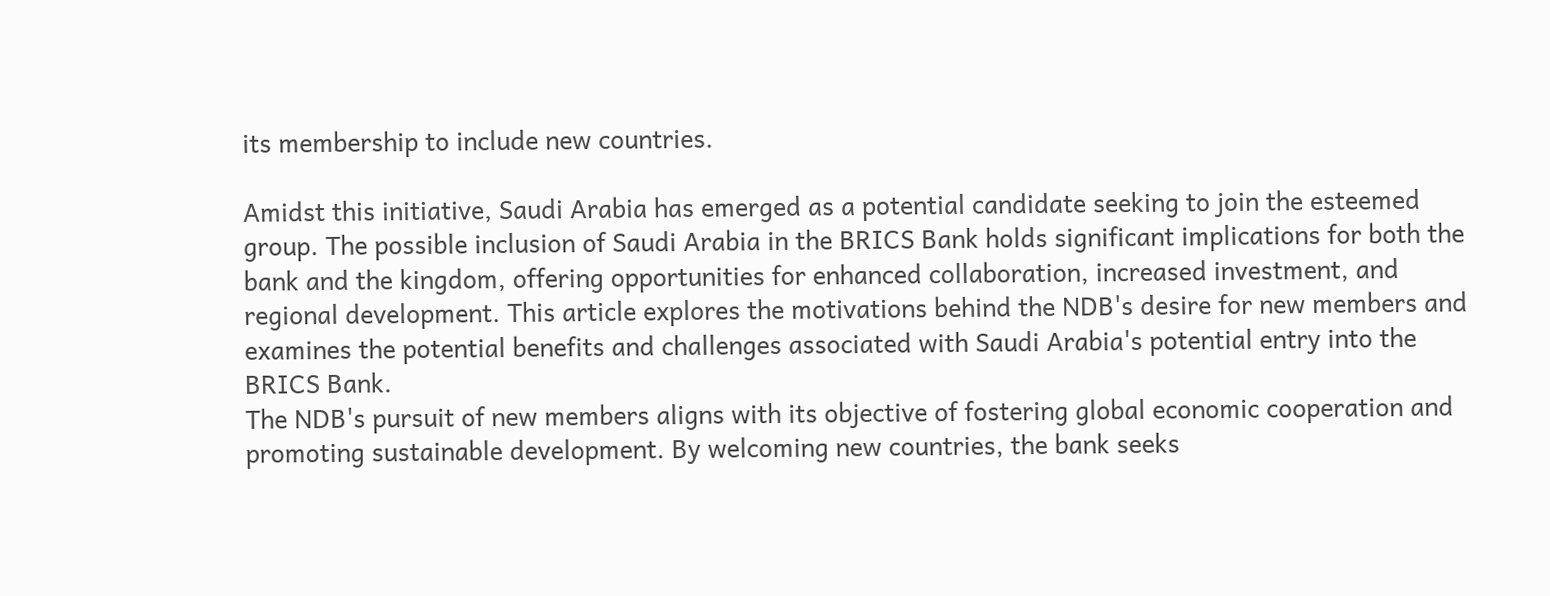its membership to include new countries.

Amidst this initiative, Saudi Arabia has emerged as a potential candidate seeking to join the esteemed group. The possible inclusion of Saudi Arabia in the BRICS Bank holds significant implications for both the bank and the kingdom, offering opportunities for enhanced collaboration, increased investment, and regional development. This article explores the motivations behind the NDB's desire for new members and examines the potential benefits and challenges associated with Saudi Arabia's potential entry into the BRICS Bank.
The NDB's pursuit of new members aligns with its objective of fostering global economic cooperation and promoting sustainable development. By welcoming new countries, the bank seeks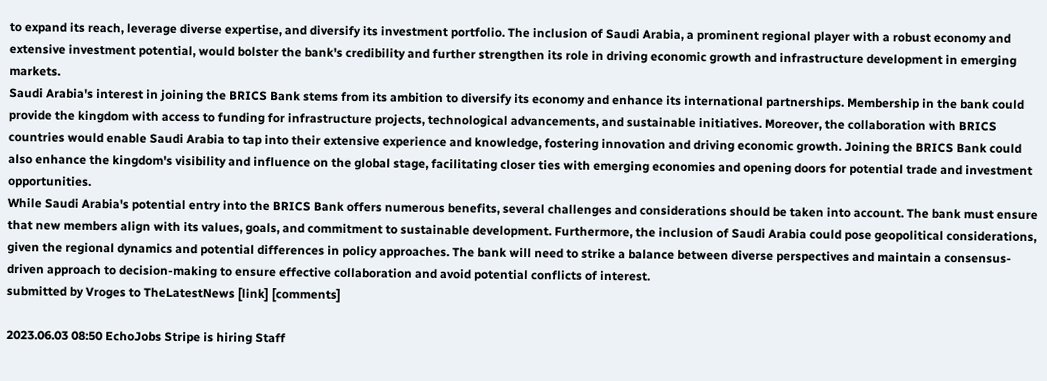to expand its reach, leverage diverse expertise, and diversify its investment portfolio. The inclusion of Saudi Arabia, a prominent regional player with a robust economy and extensive investment potential, would bolster the bank's credibility and further strengthen its role in driving economic growth and infrastructure development in emerging markets.
Saudi Arabia's interest in joining the BRICS Bank stems from its ambition to diversify its economy and enhance its international partnerships. Membership in the bank could provide the kingdom with access to funding for infrastructure projects, technological advancements, and sustainable initiatives. Moreover, the collaboration with BRICS countries would enable Saudi Arabia to tap into their extensive experience and knowledge, fostering innovation and driving economic growth. Joining the BRICS Bank could also enhance the kingdom's visibility and influence on the global stage, facilitating closer ties with emerging economies and opening doors for potential trade and investment opportunities.
While Saudi Arabia's potential entry into the BRICS Bank offers numerous benefits, several challenges and considerations should be taken into account. The bank must ensure that new members align with its values, goals, and commitment to sustainable development. Furthermore, the inclusion of Saudi Arabia could pose geopolitical considerations, given the regional dynamics and potential differences in policy approaches. The bank will need to strike a balance between diverse perspectives and maintain a consensus-driven approach to decision-making to ensure effective collaboration and avoid potential conflicts of interest.
submitted by Vroges to TheLatestNews [link] [comments]

2023.06.03 08:50 EchoJobs Stripe is hiring Staff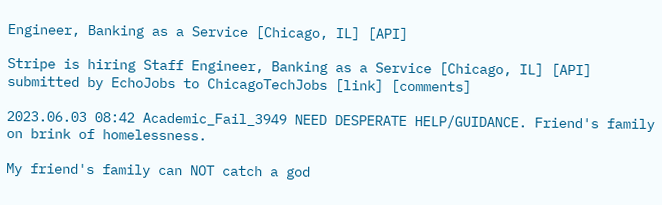Engineer, Banking as a Service [Chicago, IL] [API]

Stripe is hiring Staff Engineer, Banking as a Service [Chicago, IL] [API] submitted by EchoJobs to ChicagoTechJobs [link] [comments]

2023.06.03 08:42 Academic_Fail_3949 NEED DESPERATE HELP/GUIDANCE. Friend's family on brink of homelessness.

My friend's family can NOT catch a god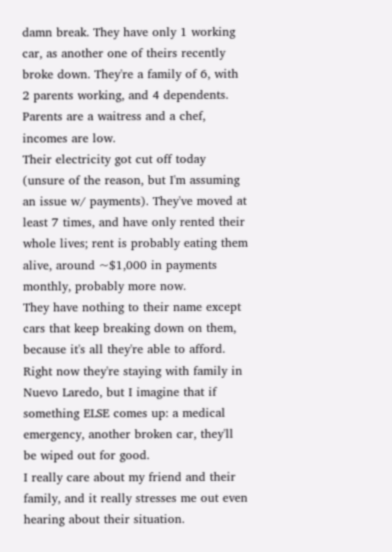damn break. They have only 1 working car, as another one of theirs recently broke down. They're a family of 6, with 2 parents working, and 4 dependents. Parents are a waitress and a chef, incomes are low.
Their electricity got cut off today (unsure of the reason, but I'm assuming an issue w/ payments). They've moved at least 7 times, and have only rented their whole lives; rent is probably eating them alive, around ~$1,000 in payments monthly, probably more now.
They have nothing to their name except cars that keep breaking down on them, because it's all they're able to afford.
Right now they're staying with family in Nuevo Laredo, but I imagine that if something ELSE comes up: a medical emergency, another broken car, they'll be wiped out for good.
I really care about my friend and their family, and it really stresses me out even hearing about their situation.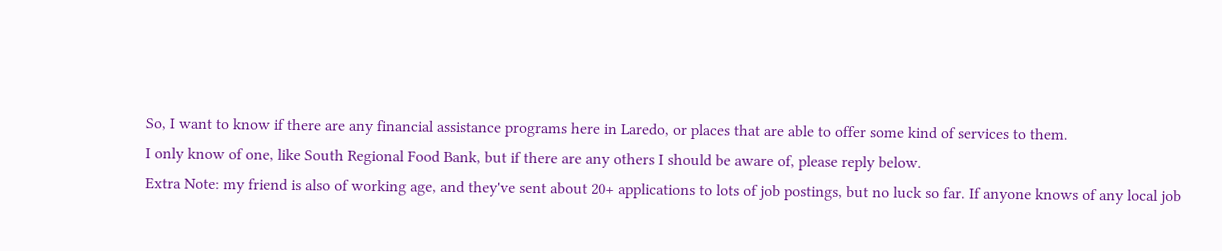So, I want to know if there are any financial assistance programs here in Laredo, or places that are able to offer some kind of services to them.
I only know of one, like South Regional Food Bank, but if there are any others I should be aware of, please reply below.
Extra Note: my friend is also of working age, and they've sent about 20+ applications to lots of job postings, but no luck so far. If anyone knows of any local job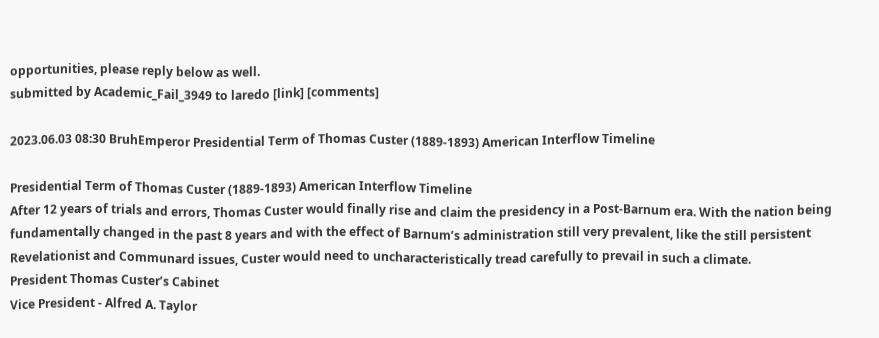opportunities, please reply below as well.
submitted by Academic_Fail_3949 to laredo [link] [comments]

2023.06.03 08:30 BruhEmperor Presidential Term of Thomas Custer (1889-1893) American Interflow Timeline

Presidential Term of Thomas Custer (1889-1893) American Interflow Timeline
After 12 years of trials and errors, Thomas Custer would finally rise and claim the presidency in a Post-Barnum era. With the nation being fundamentally changed in the past 8 years and with the effect of Barnum’s administration still very prevalent, like the still persistent Revelationist and Communard issues, Custer would need to uncharacteristically tread carefully to prevail in such a climate.
President Thomas Custer’s Cabinet
Vice President - Alfred A. Taylor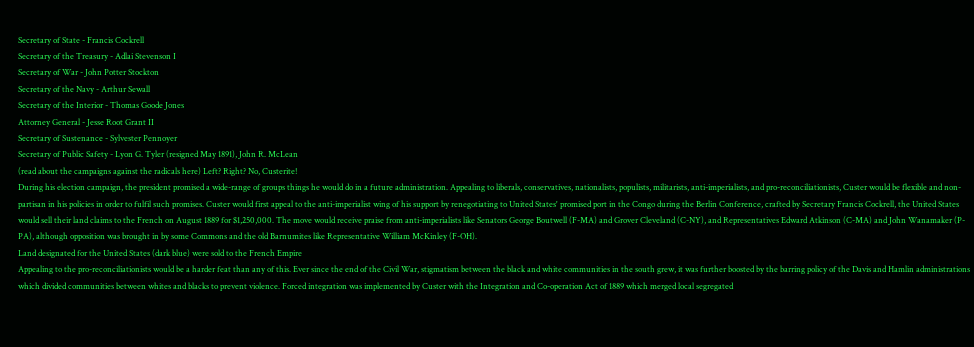Secretary of State - Francis Cockrell
Secretary of the Treasury - Adlai Stevenson I
Secretary of War - John Potter Stockton
Secretary of the Navy - Arthur Sewall
Secretary of the Interior - Thomas Goode Jones
Attorney General - Jesse Root Grant II
Secretary of Sustenance - Sylvester Pennoyer
Secretary of Public Safety - Lyon G. Tyler (resigned May 1891), John R. McLean
(read about the campaigns against the radicals here) Left? Right? No, Custerite!
During his election campaign, the president promised a wide-range of groups things he would do in a future administration. Appealing to liberals, conservatives, nationalists, populists, militarists, anti-imperialists, and pro-reconciliationists, Custer would be flexible and non-partisan in his policies in order to fulfil such promises. Custer would first appeal to the anti-imperialist wing of his support by renegotiating to United States' promised port in the Congo during the Berlin Conference, crafted by Secretary Francis Cockrell, the United States would sell their land claims to the French on August 1889 for $1,250,000. The move would receive praise from anti-imperialists like Senators George Boutwell (F-MA) and Grover Cleveland (C-NY), and Representatives Edward Atkinson (C-MA) and John Wanamaker (P-PA), although opposition was brought in by some Commons and the old Barnumites like Representative William McKinley (F-OH).
Land designated for the United States (dark blue) were sold to the French Empire
Appealing to the pro-reconciliationists would be a harder feat than any of this. Ever since the end of the Civil War, stigmatism between the black and white communities in the south grew, it was further boosted by the barring policy of the Davis and Hamlin administrations which divided communities between whites and blacks to prevent violence. Forced integration was implemented by Custer with the Integration and Co-operation Act of 1889 which merged local segregated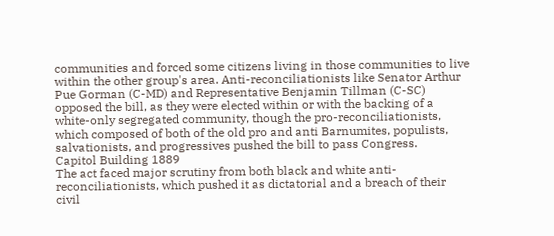communities and forced some citizens living in those communities to live within the other group's area. Anti-reconciliationists like Senator Arthur Pue Gorman (C-MD) and Representative Benjamin Tillman (C-SC) opposed the bill, as they were elected within or with the backing of a white-only segregated community, though the pro-reconciliationists, which composed of both of the old pro and anti Barnumites, populists, salvationists, and progressives pushed the bill to pass Congress.
Capitol Building 1889
The act faced major scrutiny from both black and white anti-reconciliationists, which pushed it as dictatorial and a breach of their civil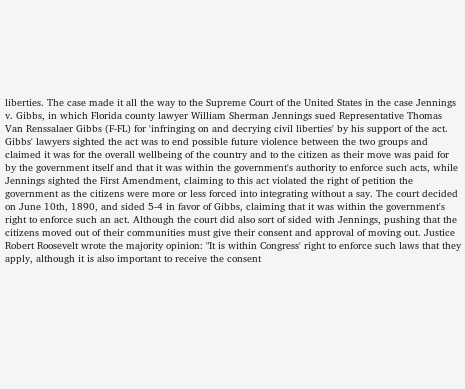liberties. The case made it all the way to the Supreme Court of the United States in the case Jennings v. Gibbs, in which Florida county lawyer William Sherman Jennings sued Representative Thomas Van Renssalaer Gibbs (F-FL) for 'infringing on and decrying civil liberties' by his support of the act. Gibbs' lawyers sighted the act was to end possible future violence between the two groups and claimed it was for the overall wellbeing of the country and to the citizen as their move was paid for by the government itself and that it was within the government's authority to enforce such acts, while Jennings sighted the First Amendment, claiming to this act violated the right of petition the government as the citizens were more or less forced into integrating without a say. The court decided on June 10th, 1890, and sided 5-4 in favor of Gibbs, claiming that it was within the government's right to enforce such an act. Although the court did also sort of sided with Jennings, pushing that the citizens moved out of their communities must give their consent and approval of moving out. Justice Robert Roosevelt wrote the majority opinion: "It is within Congress' right to enforce such laws that they apply, although it is also important to receive the consent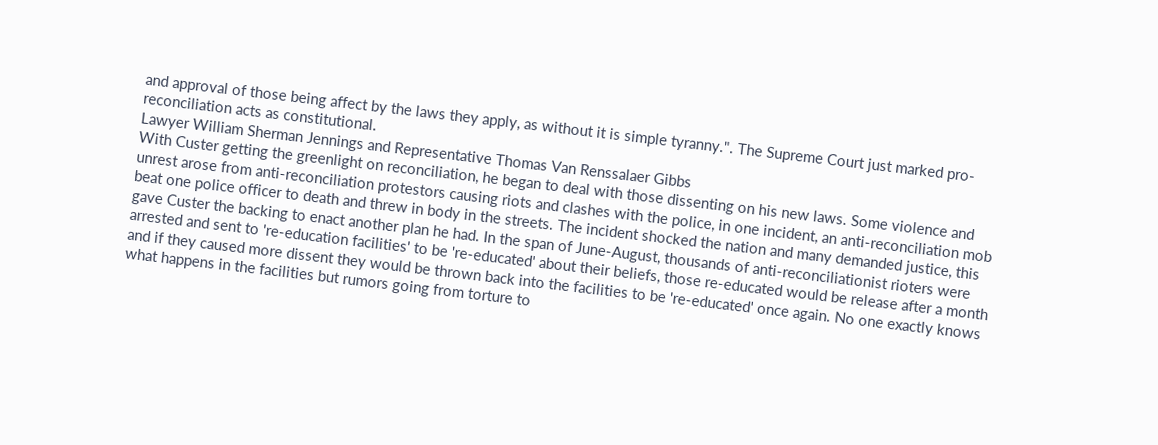and approval of those being affect by the laws they apply, as without it is simple tyranny.". The Supreme Court just marked pro-reconciliation acts as constitutional.
Lawyer William Sherman Jennings and Representative Thomas Van Renssalaer Gibbs
With Custer getting the greenlight on reconciliation, he began to deal with those dissenting on his new laws. Some violence and unrest arose from anti-reconciliation protestors causing riots and clashes with the police, in one incident, an anti-reconciliation mob beat one police officer to death and threw in body in the streets. The incident shocked the nation and many demanded justice, this gave Custer the backing to enact another plan he had. In the span of June-August, thousands of anti-reconciliationist rioters were arrested and sent to 're-education facilities' to be 're-educated' about their beliefs, those re-educated would be release after a month and if they caused more dissent they would be thrown back into the facilities to be 're-educated' once again. No one exactly knows what happens in the facilities but rumors going from torture to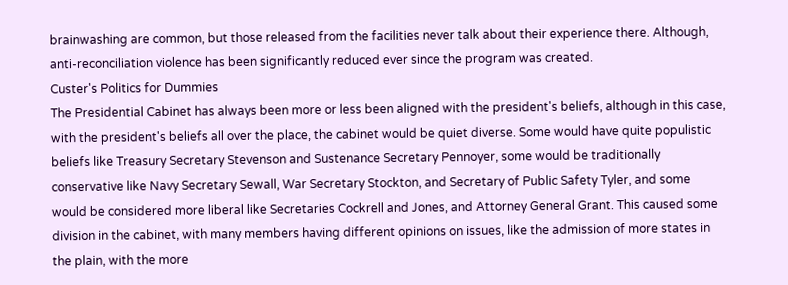brainwashing are common, but those released from the facilities never talk about their experience there. Although, anti-reconciliation violence has been significantly reduced ever since the program was created.
Custer's Politics for Dummies
The Presidential Cabinet has always been more or less been aligned with the president's beliefs, although in this case, with the president's beliefs all over the place, the cabinet would be quiet diverse. Some would have quite populistic beliefs like Treasury Secretary Stevenson and Sustenance Secretary Pennoyer, some would be traditionally conservative like Navy Secretary Sewall, War Secretary Stockton, and Secretary of Public Safety Tyler, and some would be considered more liberal like Secretaries Cockrell and Jones, and Attorney General Grant. This caused some division in the cabinet, with many members having different opinions on issues, like the admission of more states in the plain, with the more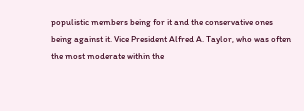populistic members being for it and the conservative ones being against it. Vice President Alfred A. Taylor, who was often the most moderate within the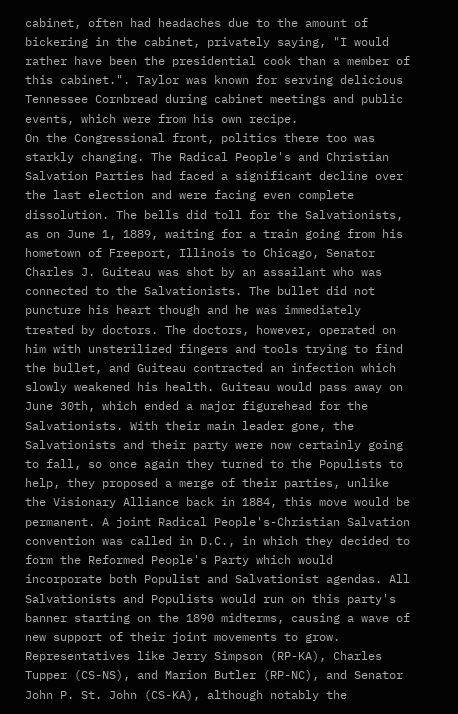cabinet, often had headaches due to the amount of bickering in the cabinet, privately saying, "I would rather have been the presidential cook than a member of this cabinet.". Taylor was known for serving delicious Tennessee Cornbread during cabinet meetings and public events, which were from his own recipe.
On the Congressional front, politics there too was starkly changing. The Radical People's and Christian Salvation Parties had faced a significant decline over the last election and were facing even complete dissolution. The bells did toll for the Salvationists, as on June 1, 1889, waiting for a train going from his hometown of Freeport, Illinois to Chicago, Senator Charles J. Guiteau was shot by an assailant who was connected to the Salvationists. The bullet did not puncture his heart though and he was immediately treated by doctors. The doctors, however, operated on him with unsterilized fingers and tools trying to find the bullet, and Guiteau contracted an infection which slowly weakened his health. Guiteau would pass away on June 30th, which ended a major figurehead for the Salvationists. With their main leader gone, the Salvationists and their party were now certainly going to fall, so once again they turned to the Populists to help, they proposed a merge of their parties, unlike the Visionary Alliance back in 1884, this move would be permanent. A joint Radical People's-Christian Salvation convention was called in D.C., in which they decided to form the Reformed People's Party which would incorporate both Populist and Salvationist agendas. All Salvationists and Populists would run on this party's banner starting on the 1890 midterms, causing a wave of new support of their joint movements to grow. Representatives like Jerry Simpson (RP-KA), Charles Tupper (CS-NS), and Marion Butler (RP-NC), and Senator John P. St. John (CS-KA), although notably the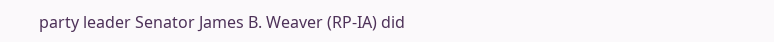party leader Senator James B. Weaver (RP-IA) did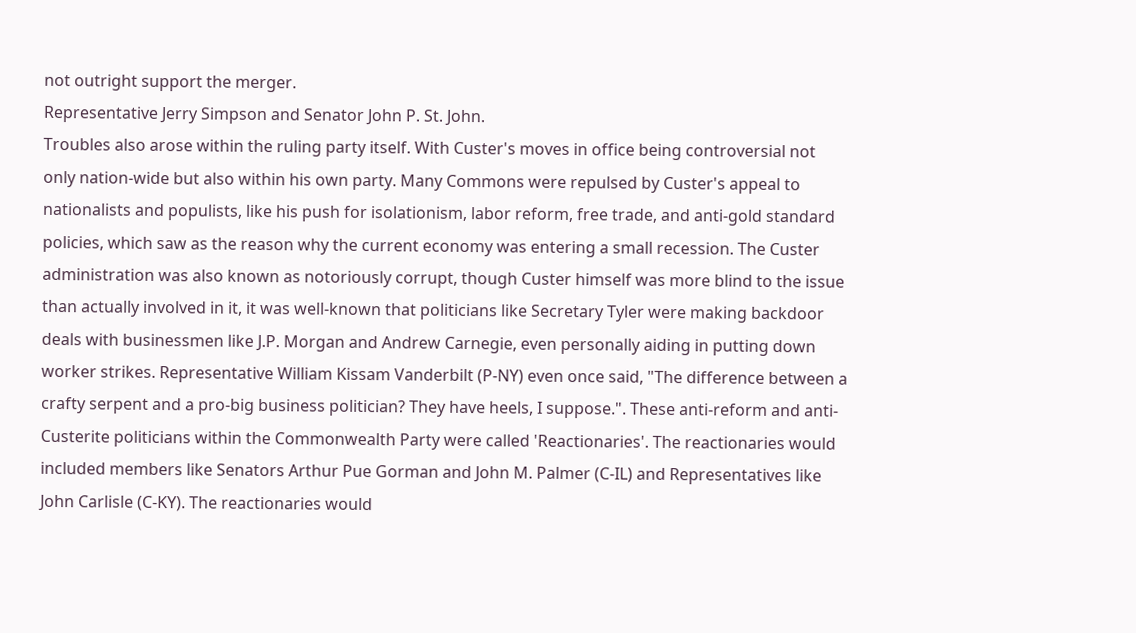not outright support the merger.
Representative Jerry Simpson and Senator John P. St. John.
Troubles also arose within the ruling party itself. With Custer's moves in office being controversial not only nation-wide but also within his own party. Many Commons were repulsed by Custer's appeal to nationalists and populists, like his push for isolationism, labor reform, free trade, and anti-gold standard policies, which saw as the reason why the current economy was entering a small recession. The Custer administration was also known as notoriously corrupt, though Custer himself was more blind to the issue than actually involved in it, it was well-known that politicians like Secretary Tyler were making backdoor deals with businessmen like J.P. Morgan and Andrew Carnegie, even personally aiding in putting down worker strikes. Representative William Kissam Vanderbilt (P-NY) even once said, "The difference between a crafty serpent and a pro-big business politician? They have heels, I suppose.". These anti-reform and anti-Custerite politicians within the Commonwealth Party were called 'Reactionaries'. The reactionaries would included members like Senators Arthur Pue Gorman and John M. Palmer (C-IL) and Representatives like John Carlisle (C-KY). The reactionaries would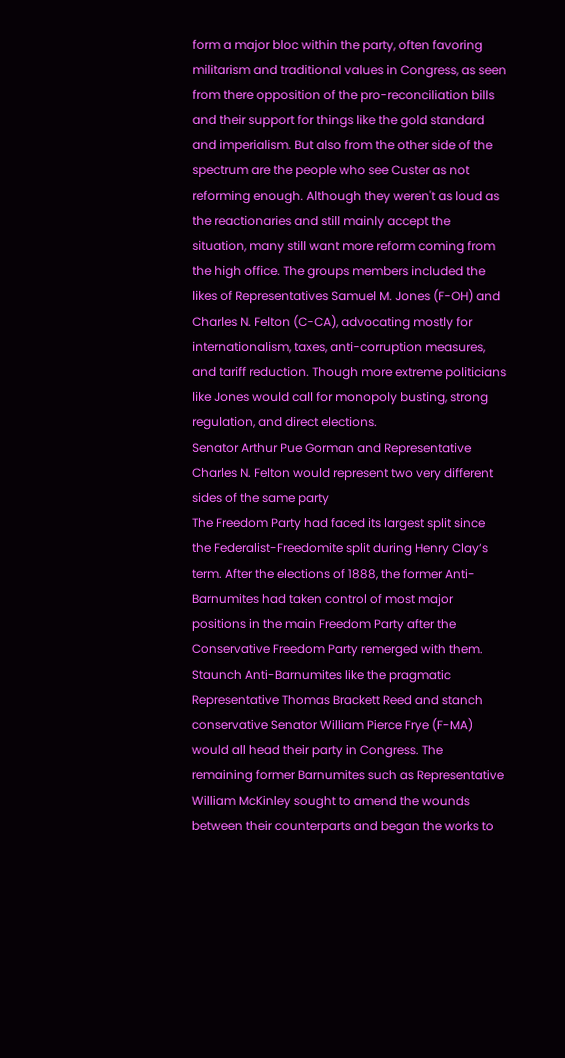form a major bloc within the party, often favoring militarism and traditional values in Congress, as seen from there opposition of the pro-reconciliation bills and their support for things like the gold standard and imperialism. But also from the other side of the spectrum are the people who see Custer as not reforming enough. Although they weren't as loud as the reactionaries and still mainly accept the situation, many still want more reform coming from the high office. The groups members included the likes of Representatives Samuel M. Jones (F-OH) and Charles N. Felton (C-CA), advocating mostly for internationalism, taxes, anti-corruption measures, and tariff reduction. Though more extreme politicians like Jones would call for monopoly busting, strong regulation, and direct elections.
Senator Arthur Pue Gorman and Representative Charles N. Felton would represent two very different sides of the same party
The Freedom Party had faced its largest split since the Federalist-Freedomite split during Henry Clay’s term. After the elections of 1888, the former Anti-Barnumites had taken control of most major positions in the main Freedom Party after the Conservative Freedom Party remerged with them. Staunch Anti-Barnumites like the pragmatic Representative Thomas Brackett Reed and stanch conservative Senator William Pierce Frye (F-MA) would all head their party in Congress. The remaining former Barnumites such as Representative William McKinley sought to amend the wounds between their counterparts and began the works to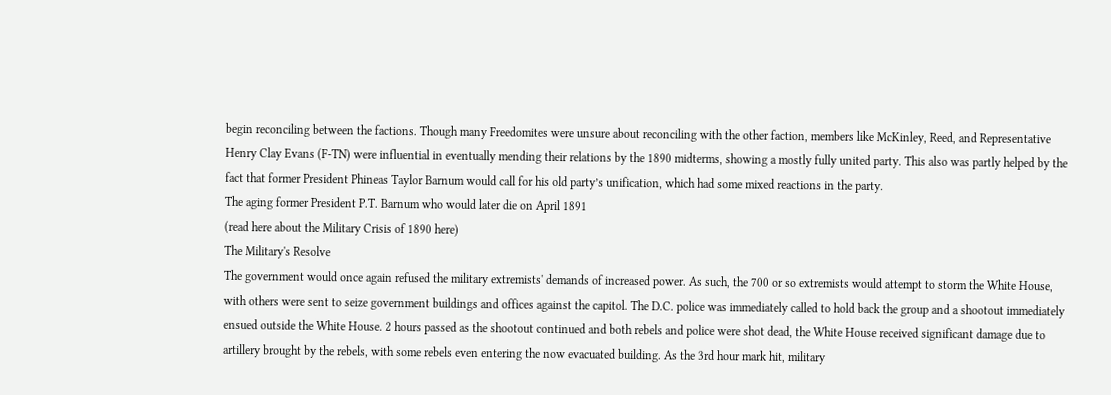begin reconciling between the factions. Though many Freedomites were unsure about reconciling with the other faction, members like McKinley, Reed, and Representative Henry Clay Evans (F-TN) were influential in eventually mending their relations by the 1890 midterms, showing a mostly fully united party. This also was partly helped by the fact that former President Phineas Taylor Barnum would call for his old party’s unification, which had some mixed reactions in the party.
The aging former President P.T. Barnum who would later die on April 1891
(read here about the Military Crisis of 1890 here)
The Military's Resolve
The government would once again refused the military extremists' demands of increased power. As such, the 700 or so extremists would attempt to storm the White House, with others were sent to seize government buildings and offices against the capitol. The D.C. police was immediately called to hold back the group and a shootout immediately ensued outside the White House. 2 hours passed as the shootout continued and both rebels and police were shot dead, the White House received significant damage due to artillery brought by the rebels, with some rebels even entering the now evacuated building. As the 3rd hour mark hit, military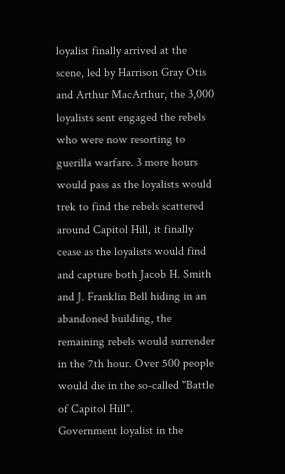loyalist finally arrived at the scene, led by Harrison Gray Otis and Arthur MacArthur, the 3,000 loyalists sent engaged the rebels who were now resorting to guerilla warfare. 3 more hours would pass as the loyalists would trek to find the rebels scattered around Capitol Hill, it finally cease as the loyalists would find and capture both Jacob H. Smith and J. Franklin Bell hiding in an abandoned building, the remaining rebels would surrender in the 7th hour. Over 500 people would die in the so-called "Battle of Capitol Hill".
Government loyalist in the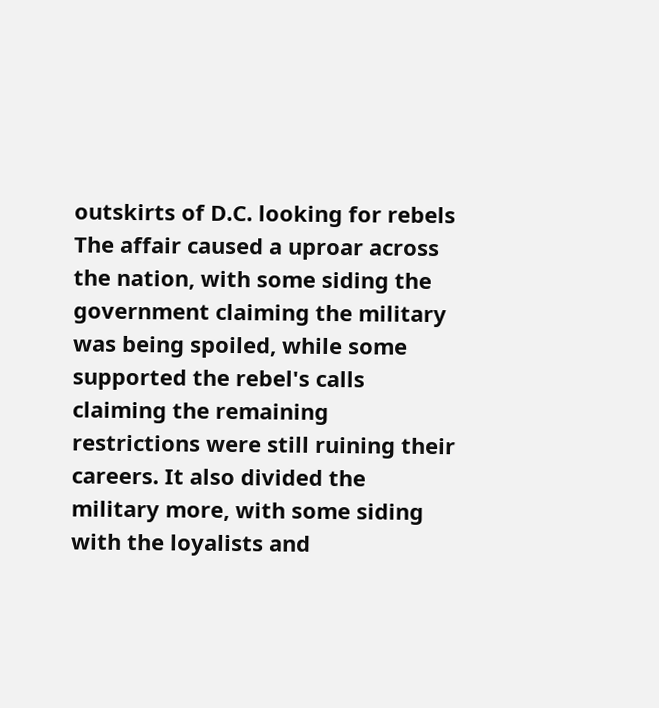outskirts of D.C. looking for rebels
The affair caused a uproar across the nation, with some siding the government claiming the military was being spoiled, while some supported the rebel's calls claiming the remaining restrictions were still ruining their careers. It also divided the military more, with some siding with the loyalists and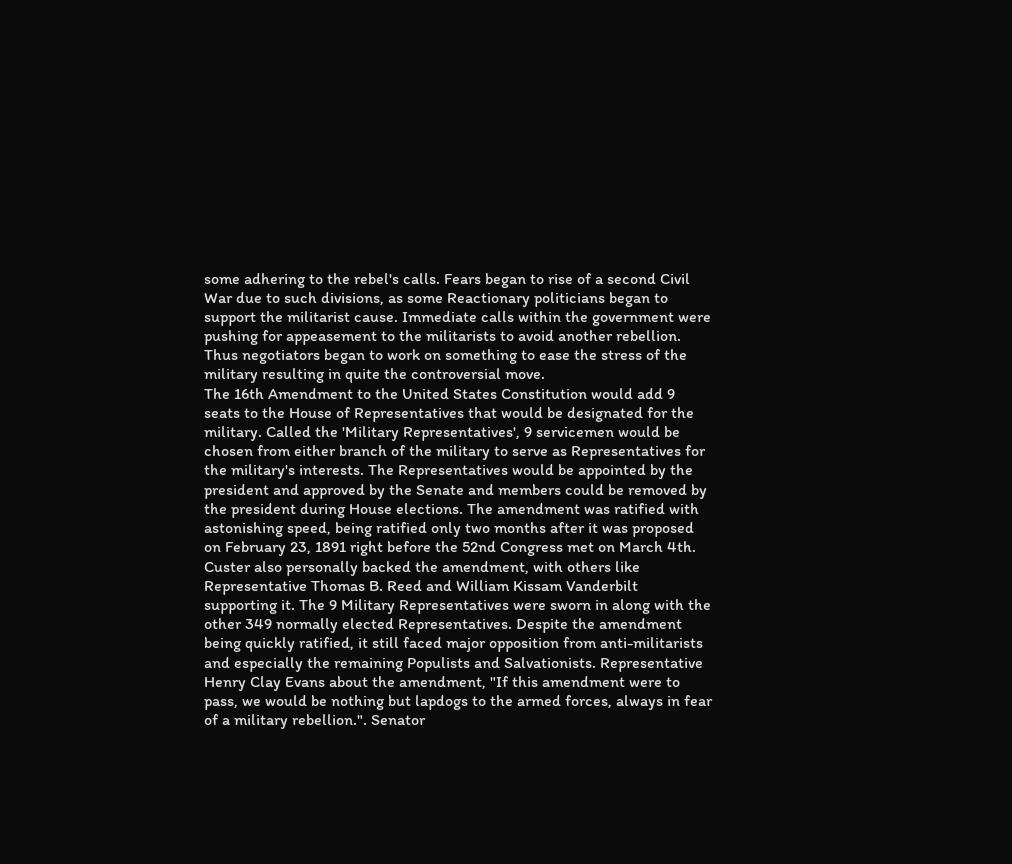some adhering to the rebel's calls. Fears began to rise of a second Civil War due to such divisions, as some Reactionary politicians began to support the militarist cause. Immediate calls within the government were pushing for appeasement to the militarists to avoid another rebellion. Thus negotiators began to work on something to ease the stress of the military resulting in quite the controversial move.
The 16th Amendment to the United States Constitution would add 9 seats to the House of Representatives that would be designated for the military. Called the 'Military Representatives', 9 servicemen would be chosen from either branch of the military to serve as Representatives for the military's interests. The Representatives would be appointed by the president and approved by the Senate and members could be removed by the president during House elections. The amendment was ratified with astonishing speed, being ratified only two months after it was proposed on February 23, 1891 right before the 52nd Congress met on March 4th. Custer also personally backed the amendment, with others like Representative Thomas B. Reed and William Kissam Vanderbilt supporting it. The 9 Military Representatives were sworn in along with the other 349 normally elected Representatives. Despite the amendment being quickly ratified, it still faced major opposition from anti-militarists and especially the remaining Populists and Salvationists. Representative Henry Clay Evans about the amendment, "If this amendment were to pass, we would be nothing but lapdogs to the armed forces, always in fear of a military rebellion.". Senator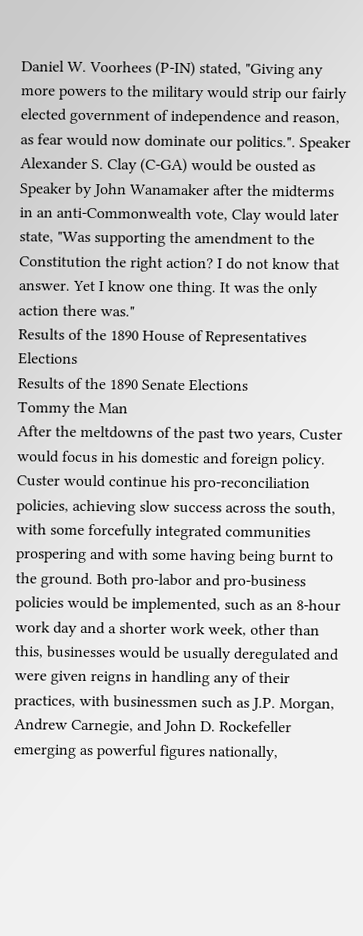Daniel W. Voorhees (P-IN) stated, "Giving any more powers to the military would strip our fairly elected government of independence and reason, as fear would now dominate our politics.". Speaker Alexander S. Clay (C-GA) would be ousted as Speaker by John Wanamaker after the midterms in an anti-Commonwealth vote, Clay would later state, "Was supporting the amendment to the Constitution the right action? I do not know that answer. Yet I know one thing. It was the only action there was."
Results of the 1890 House of Representatives Elections
Results of the 1890 Senate Elections
Tommy the Man
After the meltdowns of the past two years, Custer would focus in his domestic and foreign policy. Custer would continue his pro-reconciliation policies, achieving slow success across the south, with some forcefully integrated communities prospering and with some having being burnt to the ground. Both pro-labor and pro-business policies would be implemented, such as an 8-hour work day and a shorter work week, other than this, businesses would be usually deregulated and were given reigns in handling any of their practices, with businessmen such as J.P. Morgan, Andrew Carnegie, and John D. Rockefeller emerging as powerful figures nationally,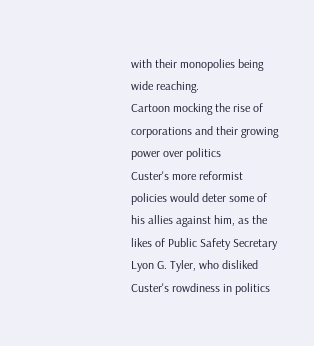with their monopolies being wide reaching.
Cartoon mocking the rise of corporations and their growing power over politics
Custer's more reformist policies would deter some of his allies against him, as the likes of Public Safety Secretary Lyon G. Tyler, who disliked Custer's rowdiness in politics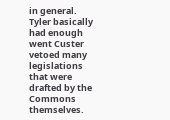in general. Tyler basically had enough went Custer vetoed many legislations that were drafted by the Commons themselves.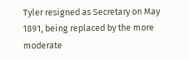Tyler resigned as Secretary on May 1891, being replaced by the more moderate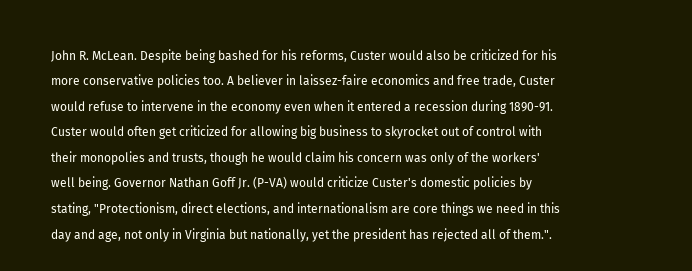John R. McLean. Despite being bashed for his reforms, Custer would also be criticized for his more conservative policies too. A believer in laissez-faire economics and free trade, Custer would refuse to intervene in the economy even when it entered a recession during 1890-91. Custer would often get criticized for allowing big business to skyrocket out of control with their monopolies and trusts, though he would claim his concern was only of the workers' well being. Governor Nathan Goff Jr. (P-VA) would criticize Custer's domestic policies by stating, "Protectionism, direct elections, and internationalism are core things we need in this day and age, not only in Virginia but nationally, yet the president has rejected all of them.".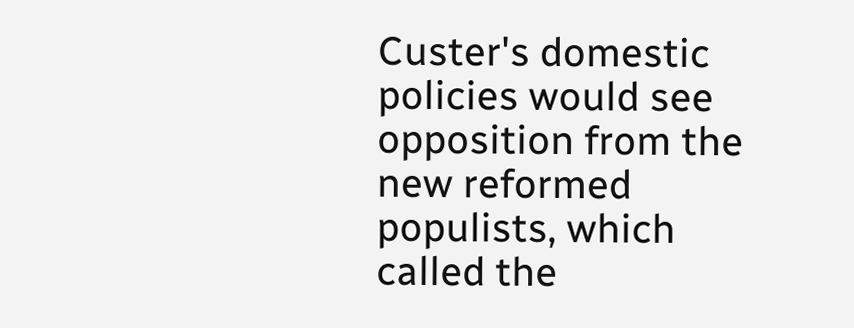Custer's domestic policies would see opposition from the new reformed populists, which called the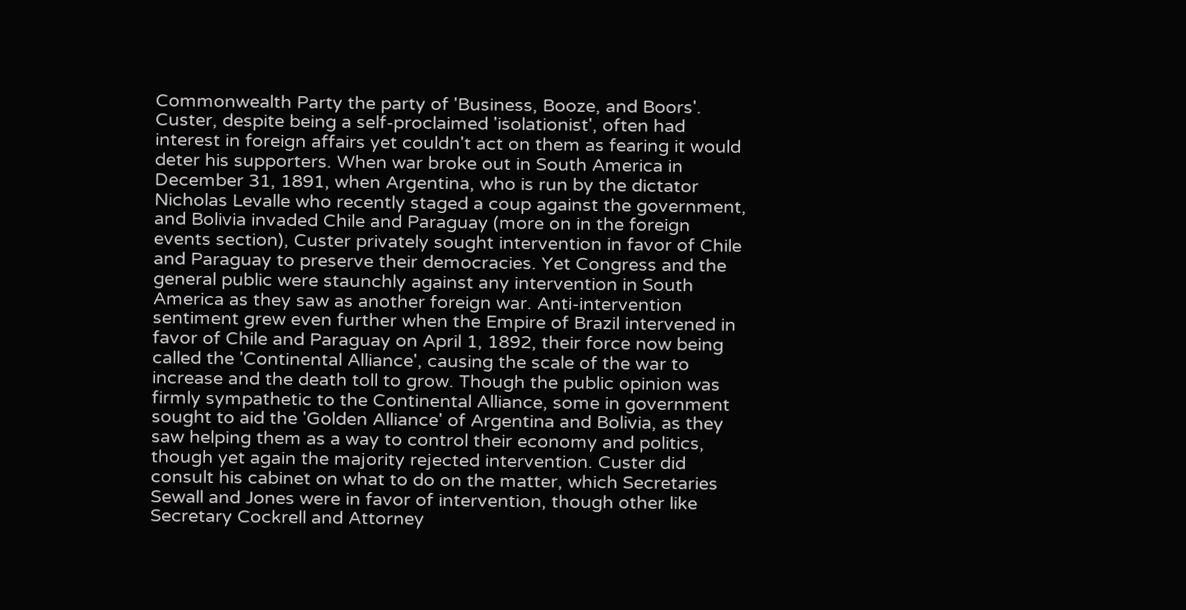Commonwealth Party the party of 'Business, Booze, and Boors'.
Custer, despite being a self-proclaimed 'isolationist', often had interest in foreign affairs yet couldn't act on them as fearing it would deter his supporters. When war broke out in South America in December 31, 1891, when Argentina, who is run by the dictator Nicholas Levalle who recently staged a coup against the government, and Bolivia invaded Chile and Paraguay (more on in the foreign events section), Custer privately sought intervention in favor of Chile and Paraguay to preserve their democracies. Yet Congress and the general public were staunchly against any intervention in South America as they saw as another foreign war. Anti-intervention sentiment grew even further when the Empire of Brazil intervened in favor of Chile and Paraguay on April 1, 1892, their force now being called the 'Continental Alliance', causing the scale of the war to increase and the death toll to grow. Though the public opinion was firmly sympathetic to the Continental Alliance, some in government sought to aid the 'Golden Alliance' of Argentina and Bolivia, as they saw helping them as a way to control their economy and politics, though yet again the majority rejected intervention. Custer did consult his cabinet on what to do on the matter, which Secretaries Sewall and Jones were in favor of intervention, though other like Secretary Cockrell and Attorney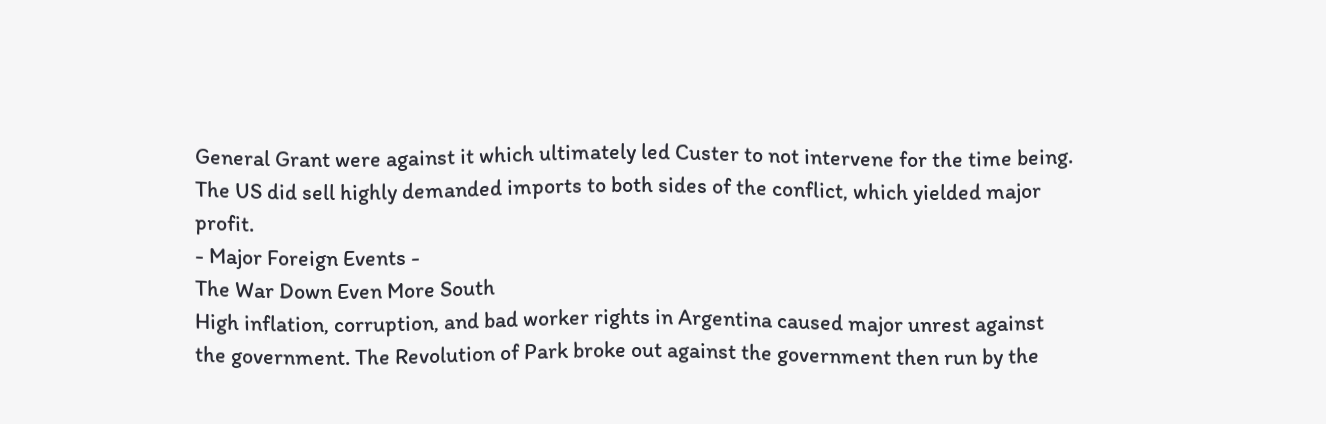General Grant were against it which ultimately led Custer to not intervene for the time being. The US did sell highly demanded imports to both sides of the conflict, which yielded major profit.
- Major Foreign Events -
The War Down Even More South
High inflation, corruption, and bad worker rights in Argentina caused major unrest against the government. The Revolution of Park broke out against the government then run by the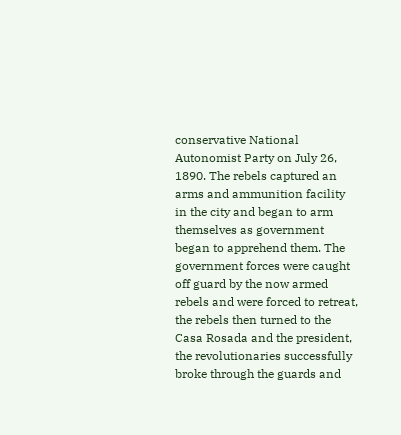conservative National Autonomist Party on July 26, 1890. The rebels captured an arms and ammunition facility in the city and began to arm themselves as government began to apprehend them. The government forces were caught off guard by the now armed rebels and were forced to retreat, the rebels then turned to the Casa Rosada and the president, the revolutionaries successfully broke through the guards and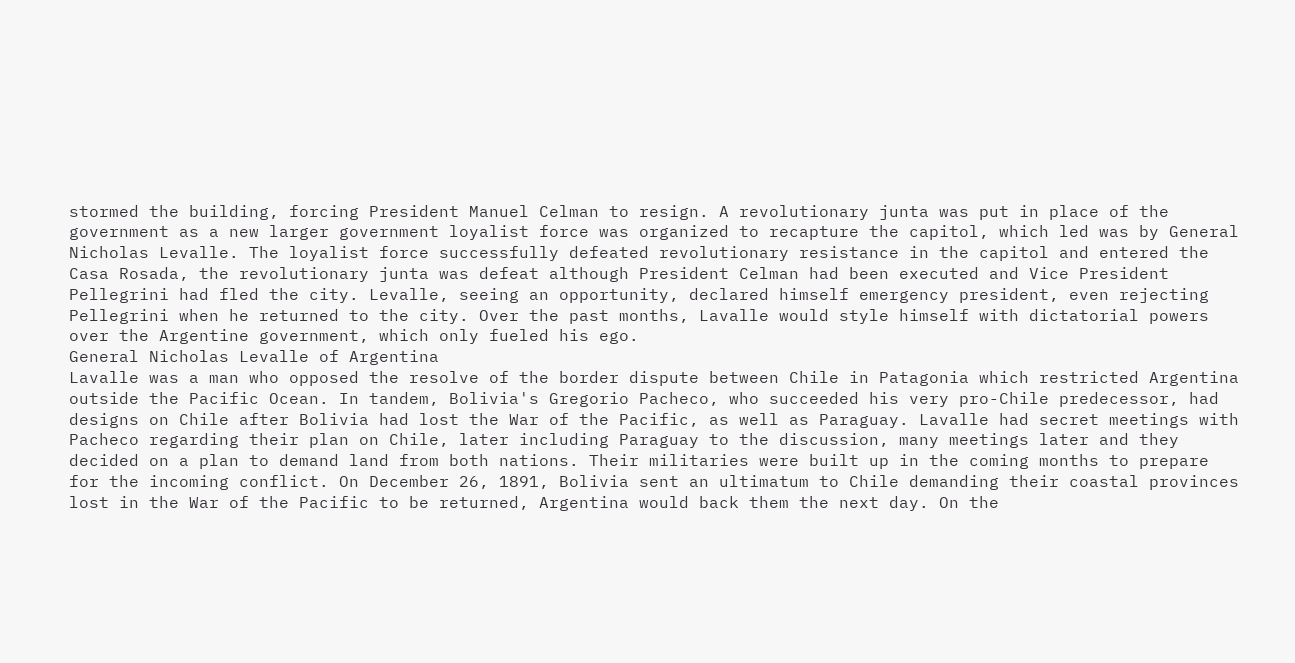stormed the building, forcing President Manuel Celman to resign. A revolutionary junta was put in place of the government as a new larger government loyalist force was organized to recapture the capitol, which led was by General Nicholas Levalle. The loyalist force successfully defeated revolutionary resistance in the capitol and entered the Casa Rosada, the revolutionary junta was defeat although President Celman had been executed and Vice President Pellegrini had fled the city. Levalle, seeing an opportunity, declared himself emergency president, even rejecting Pellegrini when he returned to the city. Over the past months, Lavalle would style himself with dictatorial powers over the Argentine government, which only fueled his ego.
General Nicholas Levalle of Argentina
Lavalle was a man who opposed the resolve of the border dispute between Chile in Patagonia which restricted Argentina outside the Pacific Ocean. In tandem, Bolivia's Gregorio Pacheco, who succeeded his very pro-Chile predecessor, had designs on Chile after Bolivia had lost the War of the Pacific, as well as Paraguay. Lavalle had secret meetings with Pacheco regarding their plan on Chile, later including Paraguay to the discussion, many meetings later and they decided on a plan to demand land from both nations. Their militaries were built up in the coming months to prepare for the incoming conflict. On December 26, 1891, Bolivia sent an ultimatum to Chile demanding their coastal provinces lost in the War of the Pacific to be returned, Argentina would back them the next day. On the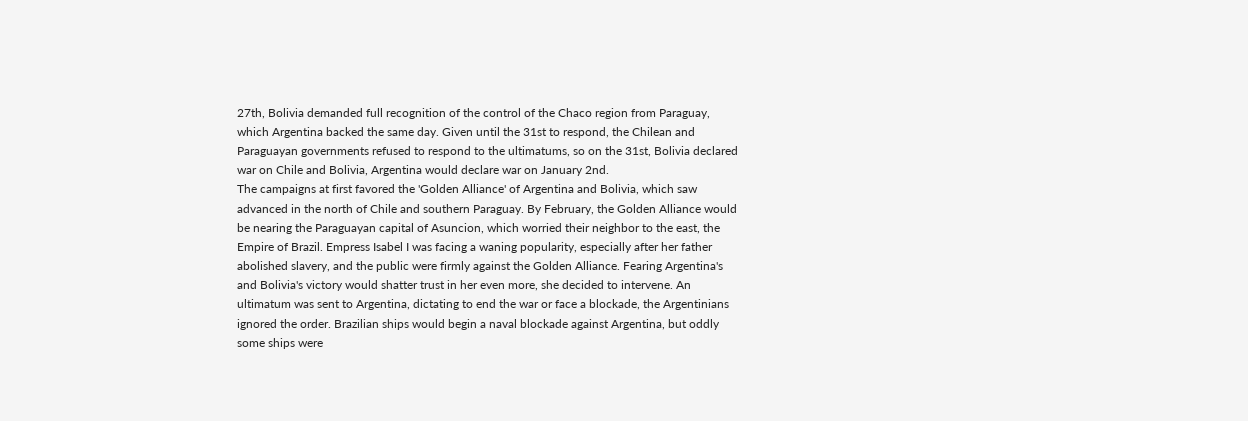27th, Bolivia demanded full recognition of the control of the Chaco region from Paraguay, which Argentina backed the same day. Given until the 31st to respond, the Chilean and Paraguayan governments refused to respond to the ultimatums, so on the 31st, Bolivia declared war on Chile and Bolivia, Argentina would declare war on January 2nd.
The campaigns at first favored the 'Golden Alliance' of Argentina and Bolivia, which saw advanced in the north of Chile and southern Paraguay. By February, the Golden Alliance would be nearing the Paraguayan capital of Asuncion, which worried their neighbor to the east, the Empire of Brazil. Empress Isabel I was facing a waning popularity, especially after her father abolished slavery, and the public were firmly against the Golden Alliance. Fearing Argentina's and Bolivia's victory would shatter trust in her even more, she decided to intervene. An ultimatum was sent to Argentina, dictating to end the war or face a blockade, the Argentinians ignored the order. Brazilian ships would begin a naval blockade against Argentina, but oddly some ships were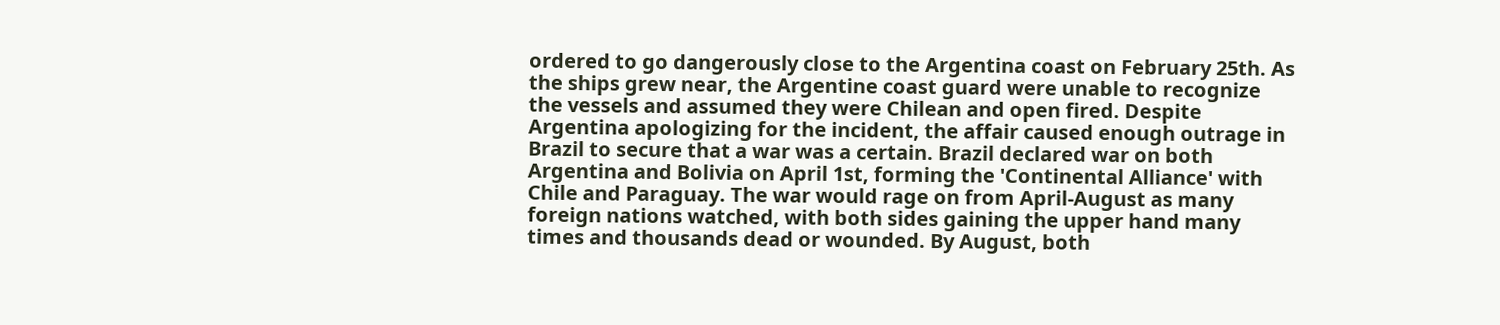ordered to go dangerously close to the Argentina coast on February 25th. As the ships grew near, the Argentine coast guard were unable to recognize the vessels and assumed they were Chilean and open fired. Despite Argentina apologizing for the incident, the affair caused enough outrage in Brazil to secure that a war was a certain. Brazil declared war on both Argentina and Bolivia on April 1st, forming the 'Continental Alliance' with Chile and Paraguay. The war would rage on from April-August as many foreign nations watched, with both sides gaining the upper hand many times and thousands dead or wounded. By August, both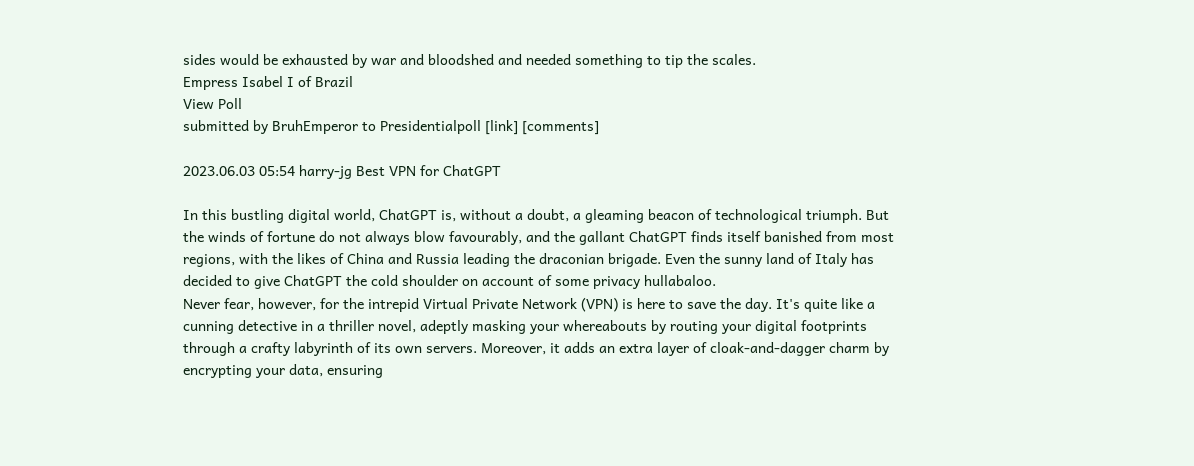sides would be exhausted by war and bloodshed and needed something to tip the scales.
Empress Isabel I of Brazil
View Poll
submitted by BruhEmperor to Presidentialpoll [link] [comments]

2023.06.03 05:54 harry-jg Best VPN for ChatGPT

In this bustling digital world, ChatGPT is, without a doubt, a gleaming beacon of technological triumph. But the winds of fortune do not always blow favourably, and the gallant ChatGPT finds itself banished from most regions, with the likes of China and Russia leading the draconian brigade. Even the sunny land of Italy has decided to give ChatGPT the cold shoulder on account of some privacy hullabaloo.
Never fear, however, for the intrepid Virtual Private Network (VPN) is here to save the day. It's quite like a cunning detective in a thriller novel, adeptly masking your whereabouts by routing your digital footprints through a crafty labyrinth of its own servers. Moreover, it adds an extra layer of cloak-and-dagger charm by encrypting your data, ensuring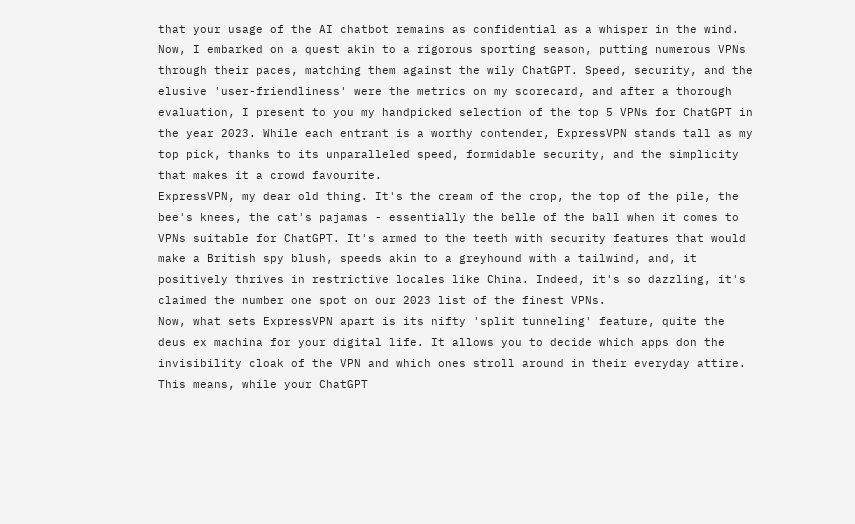that your usage of the AI chatbot remains as confidential as a whisper in the wind.
Now, I embarked on a quest akin to a rigorous sporting season, putting numerous VPNs through their paces, matching them against the wily ChatGPT. Speed, security, and the elusive 'user-friendliness' were the metrics on my scorecard, and after a thorough evaluation, I present to you my handpicked selection of the top 5 VPNs for ChatGPT in the year 2023. While each entrant is a worthy contender, ExpressVPN stands tall as my top pick, thanks to its unparalleled speed, formidable security, and the simplicity that makes it a crowd favourite.
ExpressVPN, my dear old thing. It's the cream of the crop, the top of the pile, the bee's knees, the cat's pajamas - essentially the belle of the ball when it comes to VPNs suitable for ChatGPT. It's armed to the teeth with security features that would make a British spy blush, speeds akin to a greyhound with a tailwind, and, it positively thrives in restrictive locales like China. Indeed, it's so dazzling, it's claimed the number one spot on our 2023 list of the finest VPNs.
Now, what sets ExpressVPN apart is its nifty 'split tunneling' feature, quite the deus ex machina for your digital life. It allows you to decide which apps don the invisibility cloak of the VPN and which ones stroll around in their everyday attire. This means, while your ChatGPT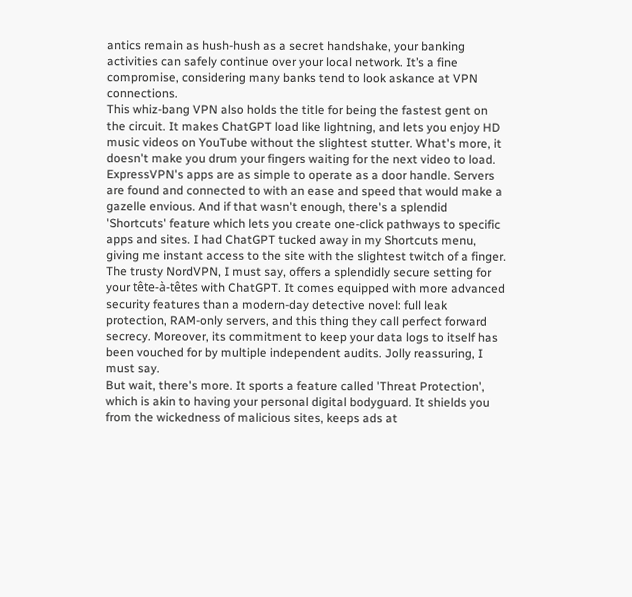antics remain as hush-hush as a secret handshake, your banking activities can safely continue over your local network. It’s a fine compromise, considering many banks tend to look askance at VPN connections.
This whiz-bang VPN also holds the title for being the fastest gent on the circuit. It makes ChatGPT load like lightning, and lets you enjoy HD music videos on YouTube without the slightest stutter. What's more, it doesn't make you drum your fingers waiting for the next video to load.
ExpressVPN's apps are as simple to operate as a door handle. Servers are found and connected to with an ease and speed that would make a gazelle envious. And if that wasn't enough, there's a splendid 'Shortcuts' feature which lets you create one-click pathways to specific apps and sites. I had ChatGPT tucked away in my Shortcuts menu, giving me instant access to the site with the slightest twitch of a finger.
The trusty NordVPN, I must say, offers a splendidly secure setting for your tête-à-têtes with ChatGPT. It comes equipped with more advanced security features than a modern-day detective novel: full leak protection, RAM-only servers, and this thing they call perfect forward secrecy. Moreover, its commitment to keep your data logs to itself has been vouched for by multiple independent audits. Jolly reassuring, I must say.
But wait, there's more. It sports a feature called 'Threat Protection', which is akin to having your personal digital bodyguard. It shields you from the wickedness of malicious sites, keeps ads at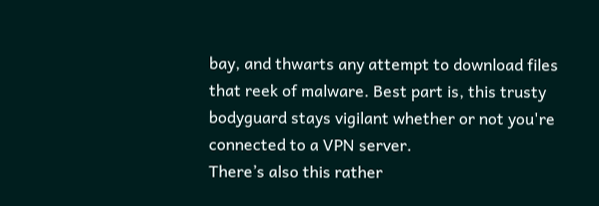bay, and thwarts any attempt to download files that reek of malware. Best part is, this trusty bodyguard stays vigilant whether or not you're connected to a VPN server.
There’s also this rather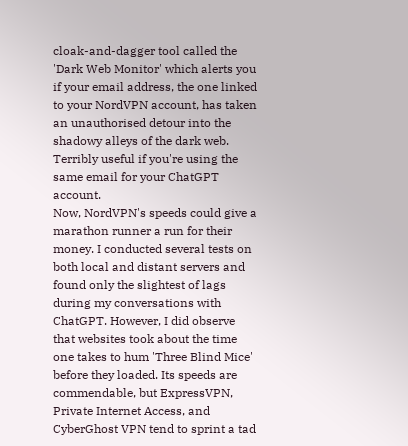cloak-and-dagger tool called the 'Dark Web Monitor' which alerts you if your email address, the one linked to your NordVPN account, has taken an unauthorised detour into the shadowy alleys of the dark web. Terribly useful if you're using the same email for your ChatGPT account.
Now, NordVPN's speeds could give a marathon runner a run for their money. I conducted several tests on both local and distant servers and found only the slightest of lags during my conversations with ChatGPT. However, I did observe that websites took about the time one takes to hum 'Three Blind Mice' before they loaded. Its speeds are commendable, but ExpressVPN, Private Internet Access, and CyberGhost VPN tend to sprint a tad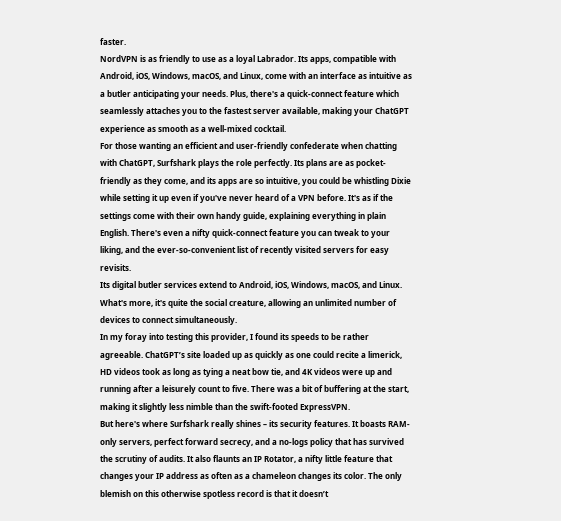faster.
NordVPN is as friendly to use as a loyal Labrador. Its apps, compatible with Android, iOS, Windows, macOS, and Linux, come with an interface as intuitive as a butler anticipating your needs. Plus, there's a quick-connect feature which seamlessly attaches you to the fastest server available, making your ChatGPT experience as smooth as a well-mixed cocktail.
For those wanting an efficient and user-friendly confederate when chatting with ChatGPT, Surfshark plays the role perfectly. Its plans are as pocket-friendly as they come, and its apps are so intuitive, you could be whistling Dixie while setting it up even if you've never heard of a VPN before. It's as if the settings come with their own handy guide, explaining everything in plain English. There's even a nifty quick-connect feature you can tweak to your liking, and the ever-so-convenient list of recently visited servers for easy revisits.
Its digital butler services extend to Android, iOS, Windows, macOS, and Linux. What's more, it's quite the social creature, allowing an unlimited number of devices to connect simultaneously.
In my foray into testing this provider, I found its speeds to be rather agreeable. ChatGPT’s site loaded up as quickly as one could recite a limerick, HD videos took as long as tying a neat bow tie, and 4K videos were up and running after a leisurely count to five. There was a bit of buffering at the start, making it slightly less nimble than the swift-footed ExpressVPN.
But here's where Surfshark really shines – its security features. It boasts RAM-only servers, perfect forward secrecy, and a no-logs policy that has survived the scrutiny of audits. It also flaunts an IP Rotator, a nifty little feature that changes your IP address as often as a chameleon changes its color. The only blemish on this otherwise spotless record is that it doesn’t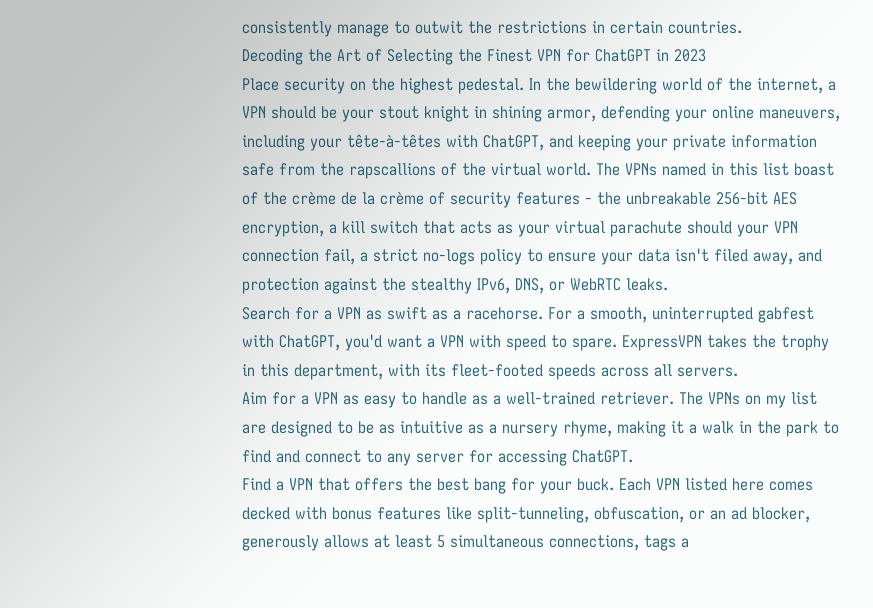consistently manage to outwit the restrictions in certain countries.
Decoding the Art of Selecting the Finest VPN for ChatGPT in 2023
Place security on the highest pedestal. In the bewildering world of the internet, a VPN should be your stout knight in shining armor, defending your online maneuvers, including your tête-à-têtes with ChatGPT, and keeping your private information safe from the rapscallions of the virtual world. The VPNs named in this list boast of the crème de la crème of security features - the unbreakable 256-bit AES encryption, a kill switch that acts as your virtual parachute should your VPN connection fail, a strict no-logs policy to ensure your data isn't filed away, and protection against the stealthy IPv6, DNS, or WebRTC leaks.
Search for a VPN as swift as a racehorse. For a smooth, uninterrupted gabfest with ChatGPT, you'd want a VPN with speed to spare. ExpressVPN takes the trophy in this department, with its fleet-footed speeds across all servers.
Aim for a VPN as easy to handle as a well-trained retriever. The VPNs on my list are designed to be as intuitive as a nursery rhyme, making it a walk in the park to find and connect to any server for accessing ChatGPT.
Find a VPN that offers the best bang for your buck. Each VPN listed here comes decked with bonus features like split-tunneling, obfuscation, or an ad blocker, generously allows at least 5 simultaneous connections, tags a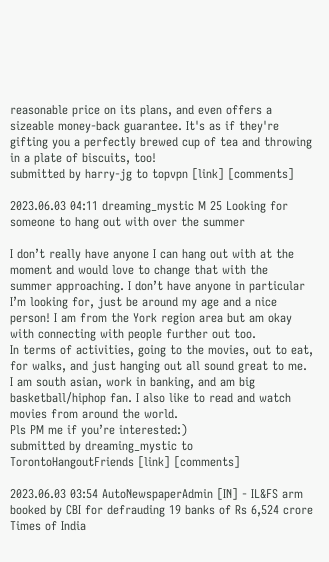reasonable price on its plans, and even offers a sizeable money-back guarantee. It's as if they're gifting you a perfectly brewed cup of tea and throwing in a plate of biscuits, too!
submitted by harry-jg to topvpn [link] [comments]

2023.06.03 04:11 dreaming_mystic M 25 Looking for someone to hang out with over the summer

I don’t really have anyone I can hang out with at the moment and would love to change that with the summer approaching. I don’t have anyone in particular I’m looking for, just be around my age and a nice person! I am from the York region area but am okay with connecting with people further out too.
In terms of activities, going to the movies, out to eat, for walks, and just hanging out all sound great to me.
I am south asian, work in banking, and am big basketball/hiphop fan. I also like to read and watch movies from around the world.
Pls PM me if you’re interested:)
submitted by dreaming_mystic to TorontoHangoutFriends [link] [comments]

2023.06.03 03:54 AutoNewspaperAdmin [IN] - IL&FS arm booked by CBI for defrauding 19 banks of Rs 6,524 crore Times of India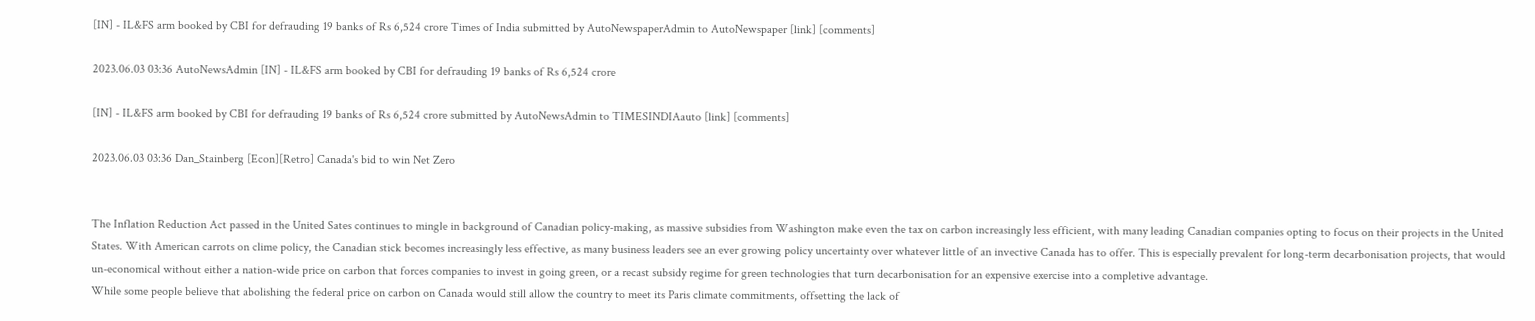[IN] - IL&FS arm booked by CBI for defrauding 19 banks of Rs 6,524 crore Times of India submitted by AutoNewspaperAdmin to AutoNewspaper [link] [comments]

2023.06.03 03:36 AutoNewsAdmin [IN] - IL&FS arm booked by CBI for defrauding 19 banks of Rs 6,524 crore

[IN] - IL&FS arm booked by CBI for defrauding 19 banks of Rs 6,524 crore submitted by AutoNewsAdmin to TIMESINDIAauto [link] [comments]

2023.06.03 03:36 Dan_Stainberg [Econ][Retro] Canada's bid to win Net Zero


The Inflation Reduction Act passed in the United Sates continues to mingle in background of Canadian policy-making, as massive subsidies from Washington make even the tax on carbon increasingly less efficient, with many leading Canadian companies opting to focus on their projects in the United States. With American carrots on clime policy, the Canadian stick becomes increasingly less effective, as many business leaders see an ever growing policy uncertainty over whatever little of an invective Canada has to offer. This is especially prevalent for long-term decarbonisation projects, that would un-economical without either a nation-wide price on carbon that forces companies to invest in going green, or a recast subsidy regime for green technologies that turn decarbonisation for an expensive exercise into a completive advantage.
While some people believe that abolishing the federal price on carbon on Canada would still allow the country to meet its Paris climate commitments, offsetting the lack of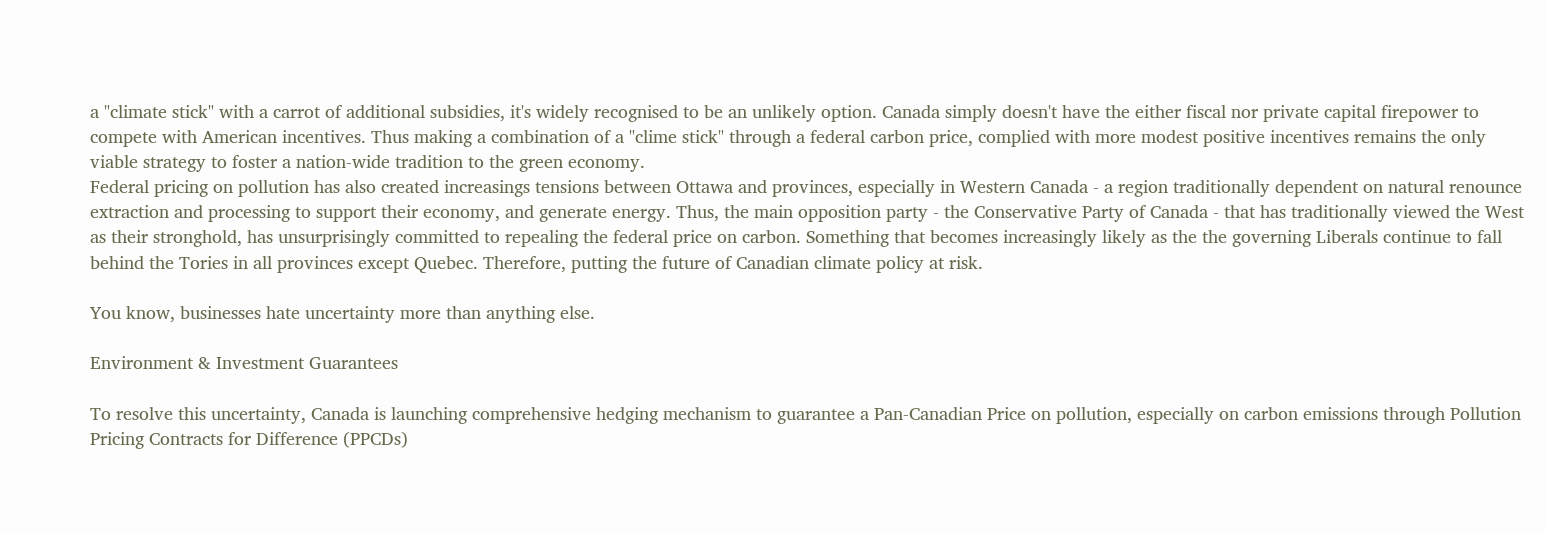a "climate stick" with a carrot of additional subsidies, it's widely recognised to be an unlikely option. Canada simply doesn't have the either fiscal nor private capital firepower to compete with American incentives. Thus making a combination of a "clime stick" through a federal carbon price, complied with more modest positive incentives remains the only viable strategy to foster a nation-wide tradition to the green economy.
Federal pricing on pollution has also created increasings tensions between Ottawa and provinces, especially in Western Canada - a region traditionally dependent on natural renounce extraction and processing to support their economy, and generate energy. Thus, the main opposition party - the Conservative Party of Canada - that has traditionally viewed the West as their stronghold, has unsurprisingly committed to repealing the federal price on carbon. Something that becomes increasingly likely as the the governing Liberals continue to fall behind the Tories in all provinces except Quebec. Therefore, putting the future of Canadian climate policy at risk.

You know, businesses hate uncertainty more than anything else.

Environment & Investment Guarantees

To resolve this uncertainty, Canada is launching comprehensive hedging mechanism to guarantee a Pan-Canadian Price on pollution, especially on carbon emissions through Pollution Pricing Contracts for Difference (PPCDs)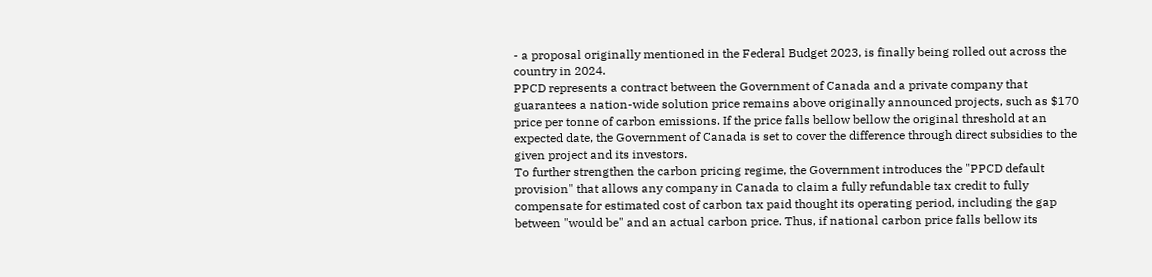- a proposal originally mentioned in the Federal Budget 2023, is finally being rolled out across the country in 2024.
PPCD represents a contract between the Government of Canada and a private company that guarantees a nation-wide solution price remains above originally announced projects, such as $170 price per tonne of carbon emissions. If the price falls bellow bellow the original threshold at an expected date, the Government of Canada is set to cover the difference through direct subsidies to the given project and its investors.
To further strengthen the carbon pricing regime, the Government introduces the "PPCD default provision" that allows any company in Canada to claim a fully refundable tax credit to fully compensate for estimated cost of carbon tax paid thought its operating period, including the gap between "would be" and an actual carbon price. Thus, if national carbon price falls bellow its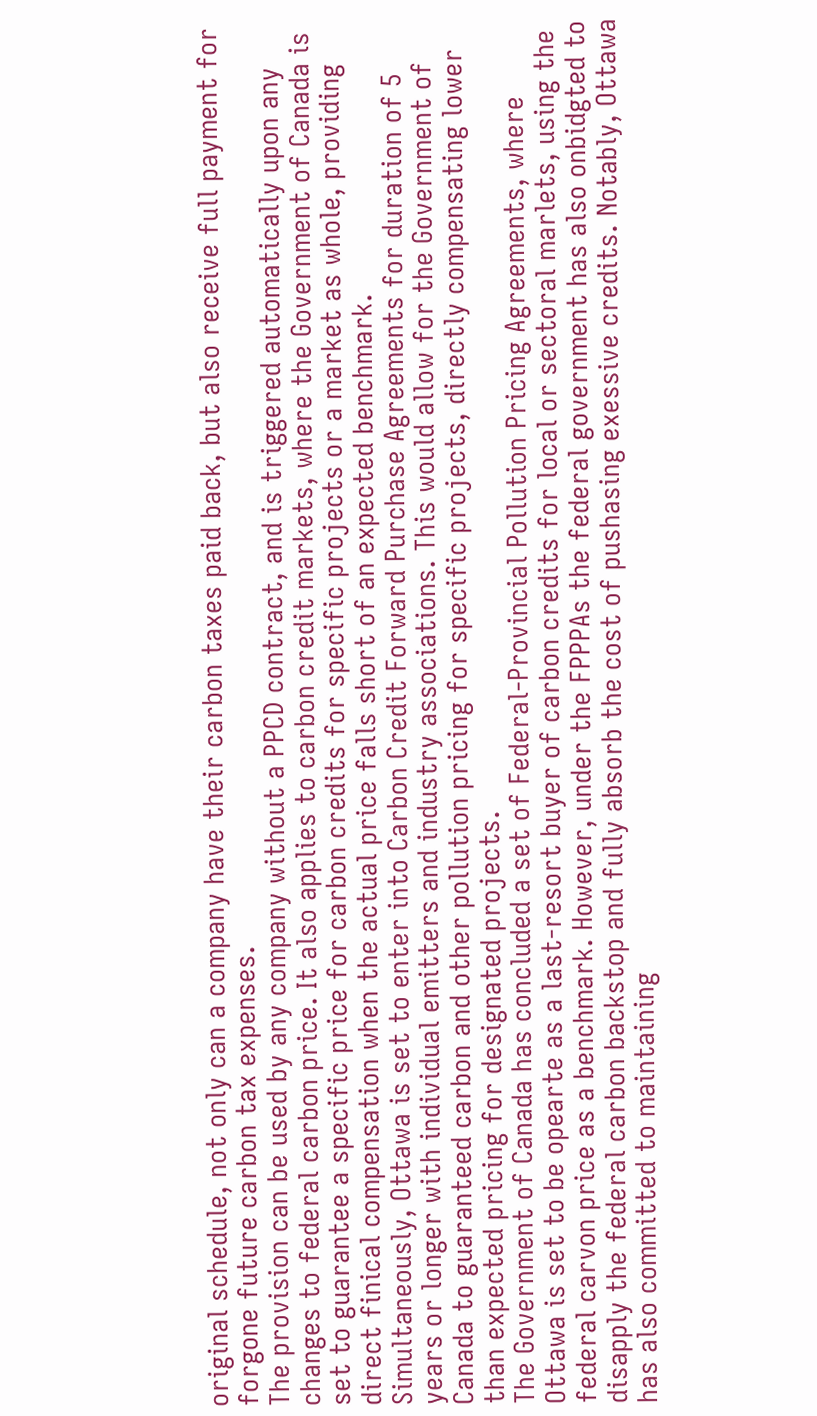original schedule, not only can a company have their carbon taxes paid back, but also receive full payment for forgone future carbon tax expenses.
The provision can be used by any company without a PPCD contract, and is triggered automatically upon any changes to federal carbon price. It also applies to carbon credit markets, where the Government of Canada is set to guarantee a specific price for carbon credits for specific projects or a market as whole, providing direct finical compensation when the actual price falls short of an expected benchmark.
Simultaneously, Ottawa is set to enter into Carbon Credit Forward Purchase Agreements for duration of 5 years or longer with individual emitters and industry associations. This would allow for the Government of Canada to guaranteed carbon and other pollution pricing for specific projects, directly compensating lower than expected pricing for designated projects.
The Government of Canada has concluded a set of Federal-Provincial Pollution Pricing Agreements, where Ottawa is set to be opearte as a last-resort buyer of carbon credits for local or sectoral marlets, using the federal carvon price as a benchmark. However, under the FPPPAs the federal government has also onbidgted to disapply the federal carbon backstop and fully absorb the cost of pushasing exessive credits. Notably, Ottawa has also committed to maintaining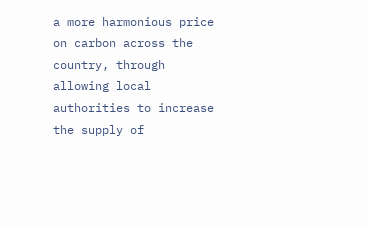a more harmonious price on carbon across the country, through allowing local authorities to increase the supply of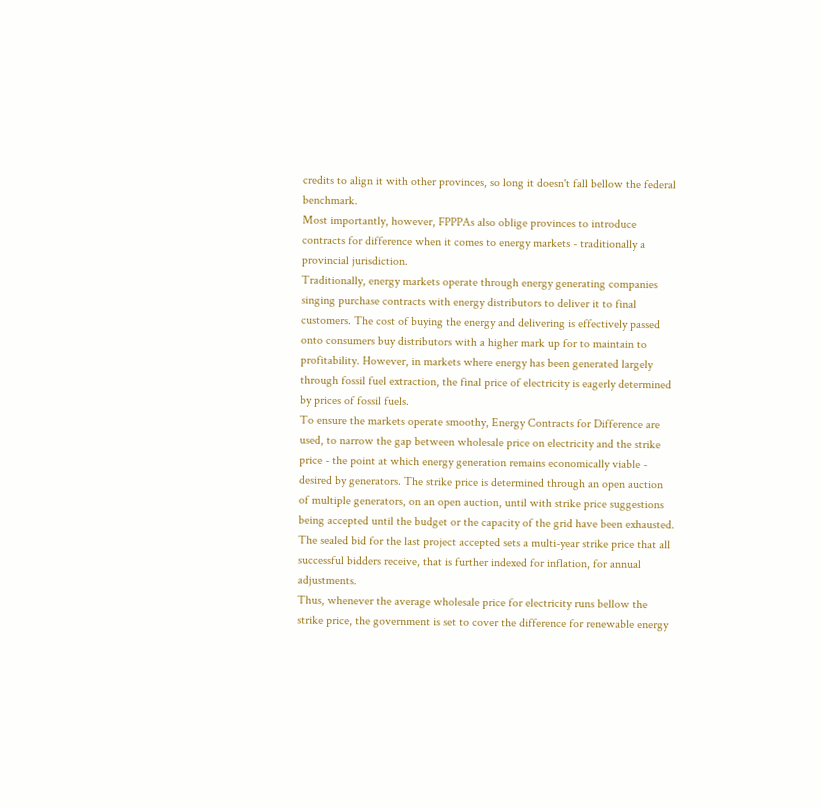credits to align it with other provinces, so long it doesn't fall bellow the federal benchmark.
Most importantly, however, FPPPAs also oblige provinces to introduce contracts for difference when it comes to energy markets - traditionally a provincial jurisdiction.
Traditionally, energy markets operate through energy generating companies singing purchase contracts with energy distributors to deliver it to final customers. The cost of buying the energy and delivering is effectively passed onto consumers buy distributors with a higher mark up for to maintain to profitability. However, in markets where energy has been generated largely through fossil fuel extraction, the final price of electricity is eagerly determined by prices of fossil fuels.
To ensure the markets operate smoothy, Energy Contracts for Difference are used, to narrow the gap between wholesale price on electricity and the strike price - the point at which energy generation remains economically viable - desired by generators. The strike price is determined through an open auction of multiple generators, on an open auction, until with strike price suggestions being accepted until the budget or the capacity of the grid have been exhausted. The sealed bid for the last project accepted sets a multi-year strike price that all successful bidders receive, that is further indexed for inflation, for annual adjustments.
Thus, whenever the average wholesale price for electricity runs bellow the strike price, the government is set to cover the difference for renewable energy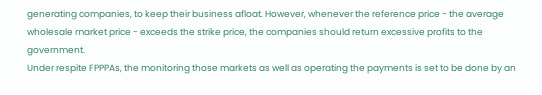generating companies, to keep their business afloat. However, whenever the reference price - the average wholesale market price - exceeds the strike price, the companies should return excessive profits to the government.
Under respite FPPPAs, the monitoring those markets as well as operating the payments is set to be done by an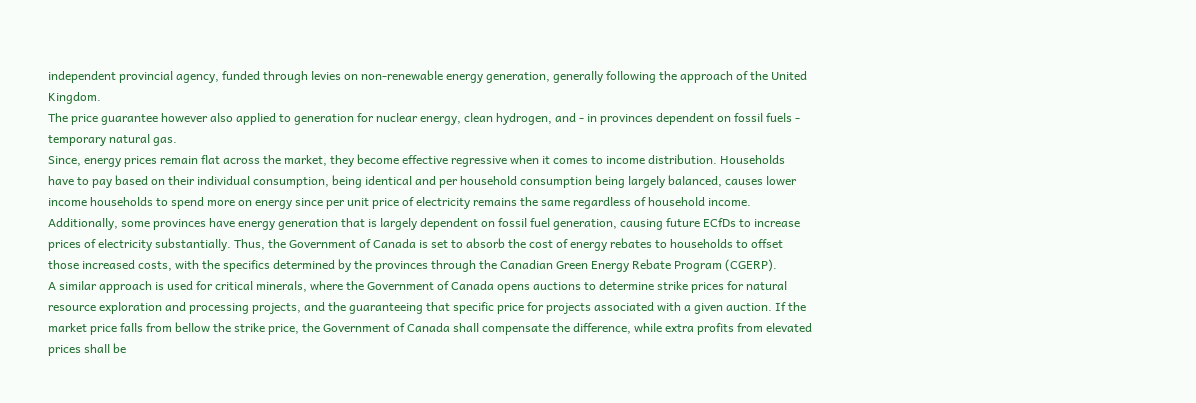independent provincial agency, funded through levies on non-renewable energy generation, generally following the approach of the United Kingdom.
The price guarantee however also applied to generation for nuclear energy, clean hydrogen, and - in provinces dependent on fossil fuels - temporary natural gas.
Since, energy prices remain flat across the market, they become effective regressive when it comes to income distribution. Households have to pay based on their individual consumption, being identical and per household consumption being largely balanced, causes lower income households to spend more on energy since per unit price of electricity remains the same regardless of household income. Additionally, some provinces have energy generation that is largely dependent on fossil fuel generation, causing future ECfDs to increase prices of electricity substantially. Thus, the Government of Canada is set to absorb the cost of energy rebates to households to offset those increased costs, with the specifics determined by the provinces through the Canadian Green Energy Rebate Program (CGERP).
A similar approach is used for critical minerals, where the Government of Canada opens auctions to determine strike prices for natural resource exploration and processing projects, and the guaranteeing that specific price for projects associated with a given auction. If the market price falls from bellow the strike price, the Government of Canada shall compensate the difference, while extra profits from elevated prices shall be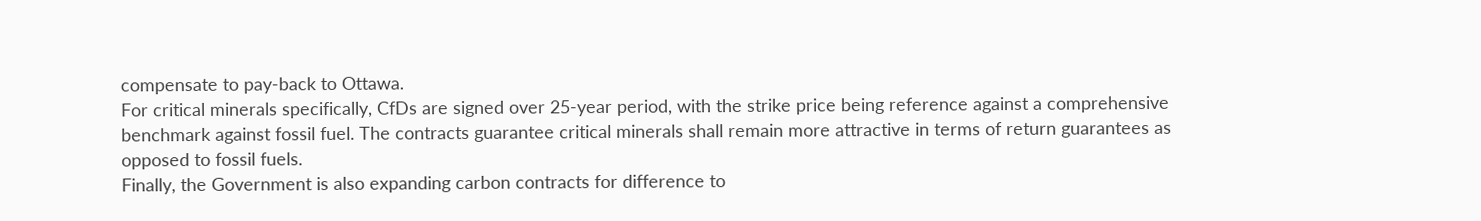compensate to pay-back to Ottawa.
For critical minerals specifically, CfDs are signed over 25-year period, with the strike price being reference against a comprehensive benchmark against fossil fuel. The contracts guarantee critical minerals shall remain more attractive in terms of return guarantees as opposed to fossil fuels.
Finally, the Government is also expanding carbon contracts for difference to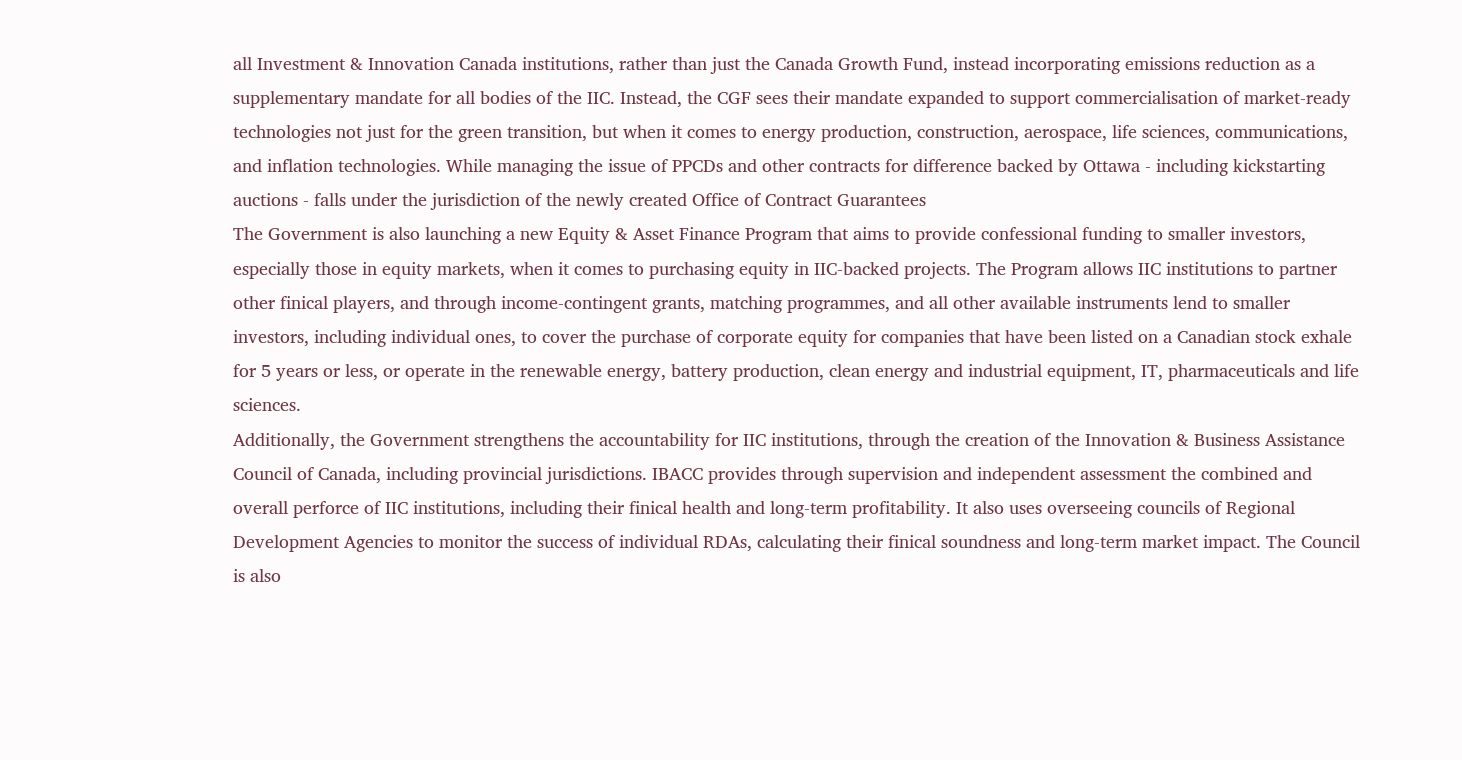all Investment & Innovation Canada institutions, rather than just the Canada Growth Fund, instead incorporating emissions reduction as a supplementary mandate for all bodies of the IIC. Instead, the CGF sees their mandate expanded to support commercialisation of market-ready technologies not just for the green transition, but when it comes to energy production, construction, aerospace, life sciences, communications, and inflation technologies. While managing the issue of PPCDs and other contracts for difference backed by Ottawa - including kickstarting auctions - falls under the jurisdiction of the newly created Office of Contract Guarantees
The Government is also launching a new Equity & Asset Finance Program that aims to provide confessional funding to smaller investors, especially those in equity markets, when it comes to purchasing equity in IIC-backed projects. The Program allows IIC institutions to partner other finical players, and through income-contingent grants, matching programmes, and all other available instruments lend to smaller investors, including individual ones, to cover the purchase of corporate equity for companies that have been listed on a Canadian stock exhale for 5 years or less, or operate in the renewable energy, battery production, clean energy and industrial equipment, IT, pharmaceuticals and life sciences.
Additionally, the Government strengthens the accountability for IIC institutions, through the creation of the Innovation & Business Assistance Council of Canada, including provincial jurisdictions. IBACC provides through supervision and independent assessment the combined and overall perforce of IIC institutions, including their finical health and long-term profitability. It also uses overseeing councils of Regional Development Agencies to monitor the success of individual RDAs, calculating their finical soundness and long-term market impact. The Council is also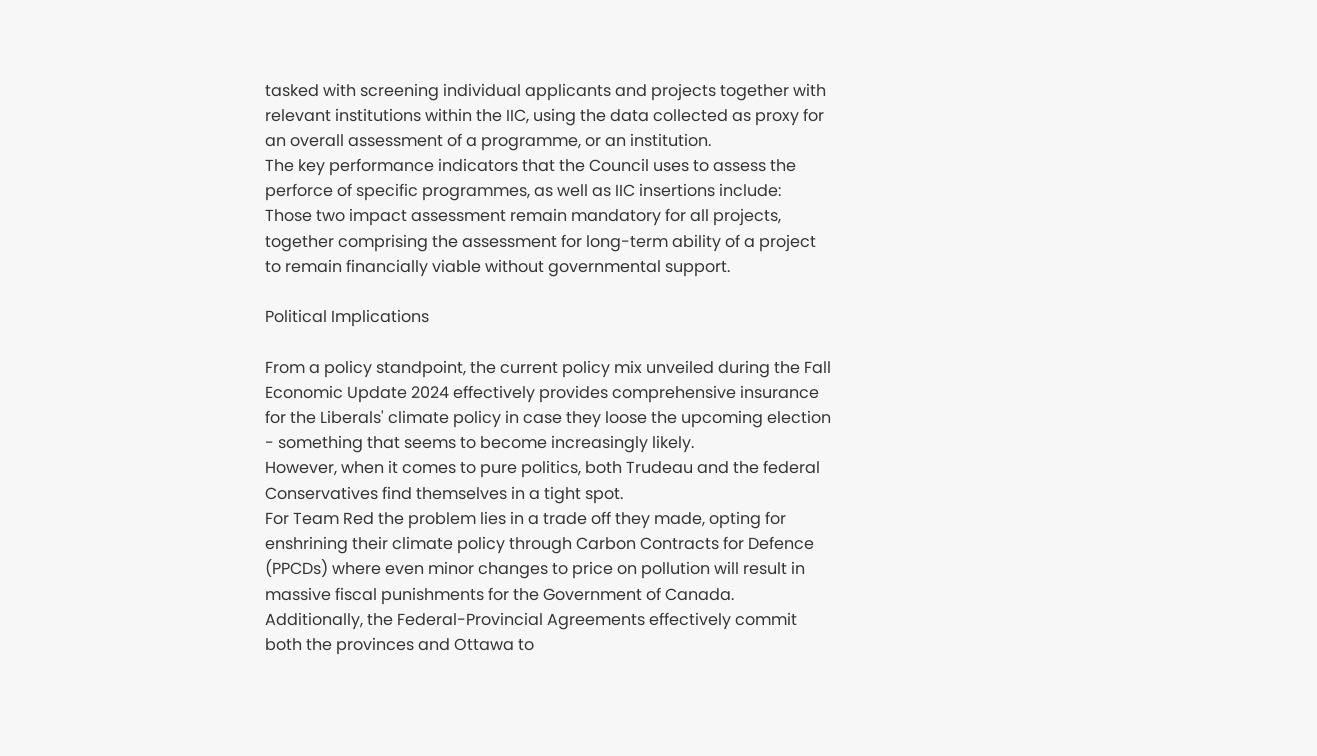tasked with screening individual applicants and projects together with relevant institutions within the IIC, using the data collected as proxy for an overall assessment of a programme, or an institution.
The key performance indicators that the Council uses to assess the perforce of specific programmes, as well as IIC insertions include:
Those two impact assessment remain mandatory for all projects, together comprising the assessment for long-term ability of a project to remain financially viable without governmental support.

Political Implications

From a policy standpoint, the current policy mix unveiled during the Fall Economic Update 2024 effectively provides comprehensive insurance for the Liberals' climate policy in case they loose the upcoming election - something that seems to become increasingly likely.
However, when it comes to pure politics, both Trudeau and the federal Conservatives find themselves in a tight spot.
For Team Red the problem lies in a trade off they made, opting for enshrining their climate policy through Carbon Contracts for Defence (PPCDs) where even minor changes to price on pollution will result in massive fiscal punishments for the Government of Canada. Additionally, the Federal-Provincial Agreements effectively commit both the provinces and Ottawa to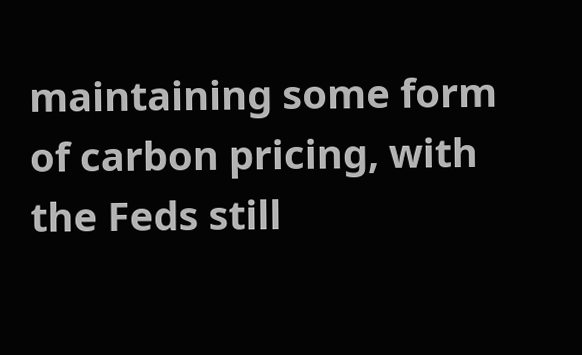maintaining some form of carbon pricing, with the Feds still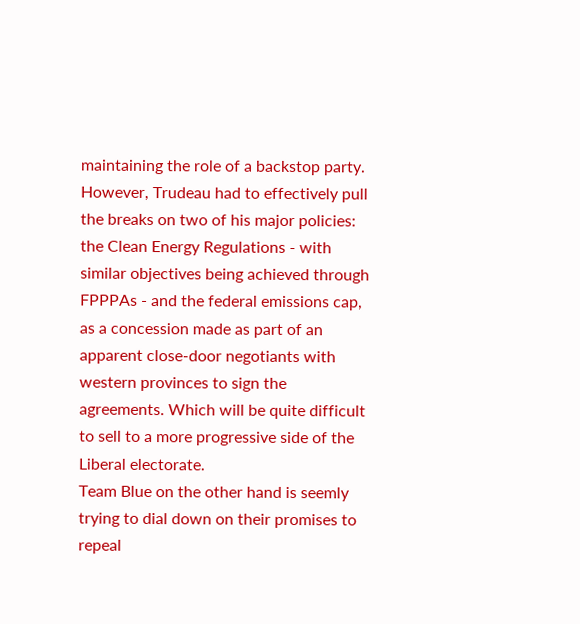maintaining the role of a backstop party. However, Trudeau had to effectively pull the breaks on two of his major policies: the Clean Energy Regulations - with similar objectives being achieved through FPPPAs - and the federal emissions cap, as a concession made as part of an apparent close-door negotiants with western provinces to sign the agreements. Which will be quite difficult to sell to a more progressive side of the Liberal electorate.
Team Blue on the other hand is seemly trying to dial down on their promises to repeal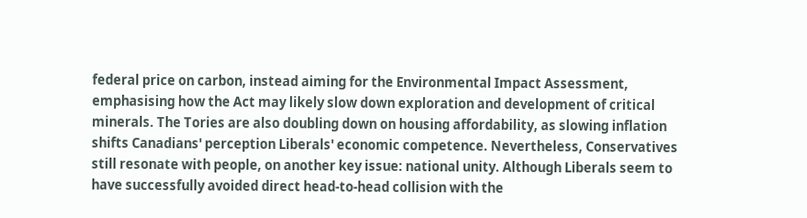federal price on carbon, instead aiming for the Environmental Impact Assessment, emphasising how the Act may likely slow down exploration and development of critical minerals. The Tories are also doubling down on housing affordability, as slowing inflation shifts Canadians' perception Liberals' economic competence. Nevertheless, Conservatives still resonate with people, on another key issue: national unity. Although Liberals seem to have successfully avoided direct head-to-head collision with the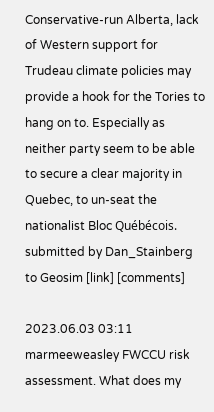Conservative-run Alberta, lack of Western support for Trudeau climate policies may provide a hook for the Tories to hang on to. Especially as neither party seem to be able to secure a clear majority in Quebec, to un-seat the nationalist Bloc Québécois.
submitted by Dan_Stainberg to Geosim [link] [comments]

2023.06.03 03:11 marmeeweasley FWCCU risk assessment. What does my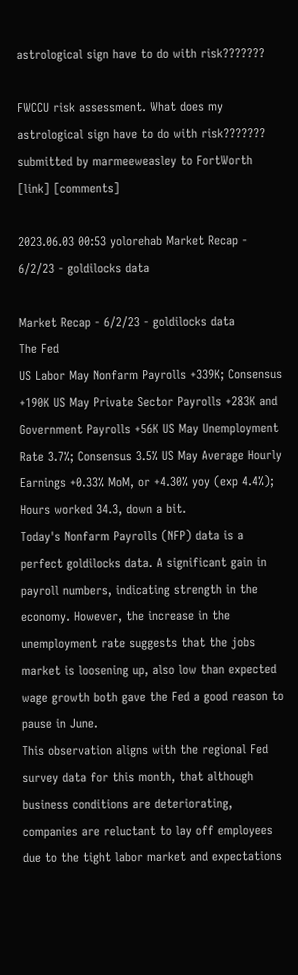astrological sign have to do with risk???????

FWCCU risk assessment. What does my astrological sign have to do with risk??????? submitted by marmeeweasley to FortWorth [link] [comments]

2023.06.03 00:53 yolorehab Market Recap - 6/2/23 - goldilocks data

Market Recap - 6/2/23 - goldilocks data
The Fed
US Labor May Nonfarm Payrolls +339K; Consensus +190K US May Private Sector Payrolls +283K and Government Payrolls +56K US May Unemployment Rate 3.7%; Consensus 3.5% US May Average Hourly Earnings +0.33% MoM, or +4.30% yoy (exp 4.4%); Hours worked 34.3, down a bit.
Today's Nonfarm Payrolls (NFP) data is a perfect goldilocks data. A significant gain in payroll numbers, indicating strength in the economy. However, the increase in the unemployment rate suggests that the jobs market is loosening up, also low than expected wage growth both gave the Fed a good reason to pause in June.
This observation aligns with the regional Fed survey data for this month, that although business conditions are deteriorating, companies are reluctant to lay off employees due to the tight labor market and expectations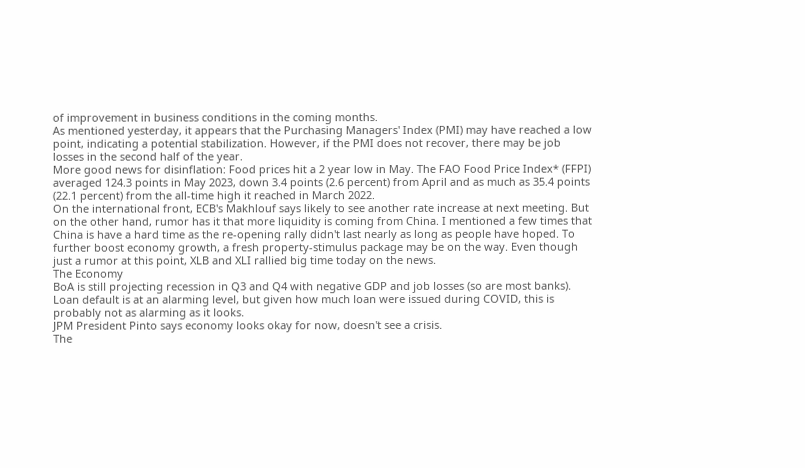of improvement in business conditions in the coming months.
As mentioned yesterday, it appears that the Purchasing Managers' Index (PMI) may have reached a low point, indicating a potential stabilization. However, if the PMI does not recover, there may be job losses in the second half of the year.
More good news for disinflation: Food prices hit a 2 year low in May. The FAO Food Price Index* (FFPI) averaged 124.3 points in May 2023, down 3.4 points (2.6 percent) from April and as much as 35.4 points (22.1 percent) from the all-time high it reached in March 2022.
On the international front, ECB's Makhlouf says likely to see another rate increase at next meeting. But on the other hand, rumor has it that more liquidity is coming from China. I mentioned a few times that China is have a hard time as the re-opening rally didn't last nearly as long as people have hoped. To further boost economy growth, a fresh property-stimulus package may be on the way. Even though just a rumor at this point, XLB and XLI rallied big time today on the news.
The Economy
BoA is still projecting recession in Q3 and Q4 with negative GDP and job losses (so are most banks).
Loan default is at an alarming level, but given how much loan were issued during COVID, this is probably not as alarming as it looks.
JPM President Pinto says economy looks okay for now, doesn't see a crisis.
The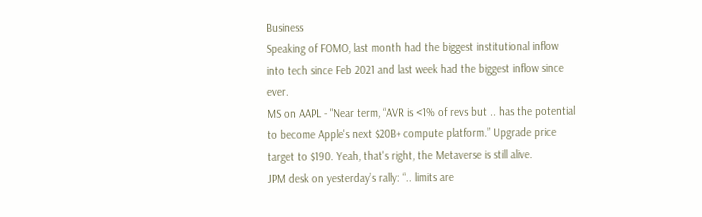Business
Speaking of FOMO, last month had the biggest institutional inflow into tech since Feb 2021 and last week had the biggest inflow since ever.
MS on AAPL - "Near term, “AVR is <1% of revs but .. has the potential to become Apple's next $20B+ compute platform.” Upgrade price target to $190. Yeah, that's right, the Metaverse is still alive.
JPM desk on yesterday’s rally: “.. limits are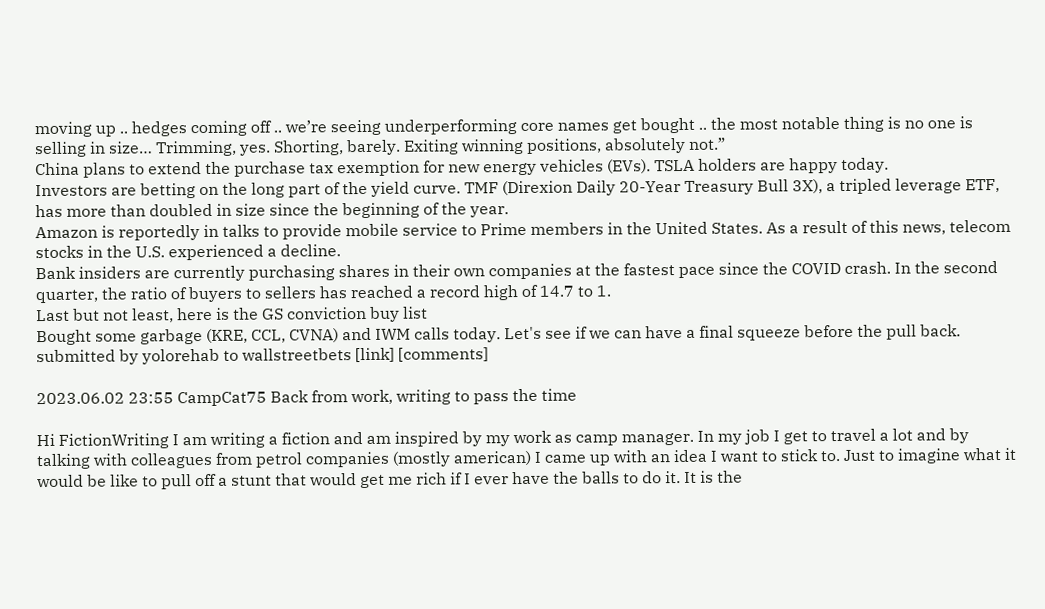moving up .. hedges coming off .. we’re seeing underperforming core names get bought .. the most notable thing is no one is selling in size… Trimming, yes. Shorting, barely. Exiting winning positions, absolutely not.”
China plans to extend the purchase tax exemption for new energy vehicles (EVs). TSLA holders are happy today.
Investors are betting on the long part of the yield curve. TMF (Direxion Daily 20-Year Treasury Bull 3X), a tripled leverage ETF, has more than doubled in size since the beginning of the year.
Amazon is reportedly in talks to provide mobile service to Prime members in the United States. As a result of this news, telecom stocks in the U.S. experienced a decline.
Bank insiders are currently purchasing shares in their own companies at the fastest pace since the COVID crash. In the second quarter, the ratio of buyers to sellers has reached a record high of 14.7 to 1.
Last but not least, here is the GS conviction buy list
Bought some garbage (KRE, CCL, CVNA) and IWM calls today. Let's see if we can have a final squeeze before the pull back.
submitted by yolorehab to wallstreetbets [link] [comments]

2023.06.02 23:55 CampCat75 Back from work, writing to pass the time

Hi FictionWriting I am writing a fiction and am inspired by my work as camp manager. In my job I get to travel a lot and by talking with colleagues from petrol companies (mostly american) I came up with an idea I want to stick to. Just to imagine what it would be like to pull off a stunt that would get me rich if I ever have the balls to do it. It is the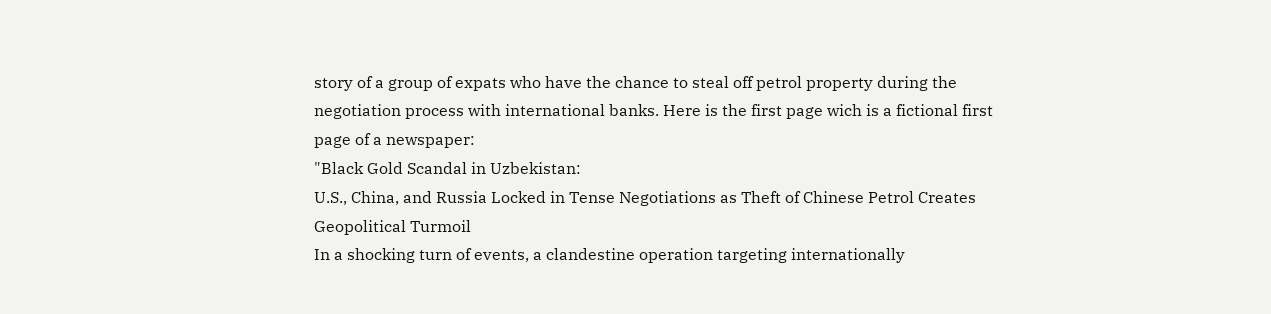story of a group of expats who have the chance to steal off petrol property during the negotiation process with international banks. Here is the first page wich is a fictional first page of a newspaper:
"Black Gold Scandal in Uzbekistan:
U.S., China, and Russia Locked in Tense Negotiations as Theft of Chinese Petrol Creates Geopolitical Turmoil
In a shocking turn of events, a clandestine operation targeting internationally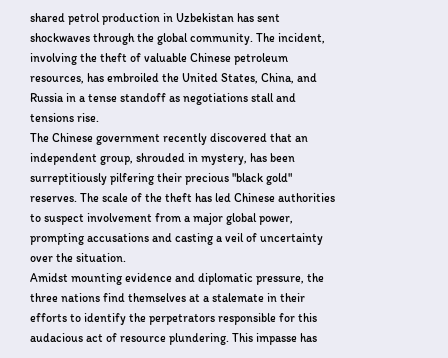shared petrol production in Uzbekistan has sent shockwaves through the global community. The incident, involving the theft of valuable Chinese petroleum resources, has embroiled the United States, China, and Russia in a tense standoff as negotiations stall and tensions rise.
The Chinese government recently discovered that an independent group, shrouded in mystery, has been surreptitiously pilfering their precious "black gold" reserves. The scale of the theft has led Chinese authorities to suspect involvement from a major global power, prompting accusations and casting a veil of uncertainty over the situation.
Amidst mounting evidence and diplomatic pressure, the three nations find themselves at a stalemate in their efforts to identify the perpetrators responsible for this audacious act of resource plundering. This impasse has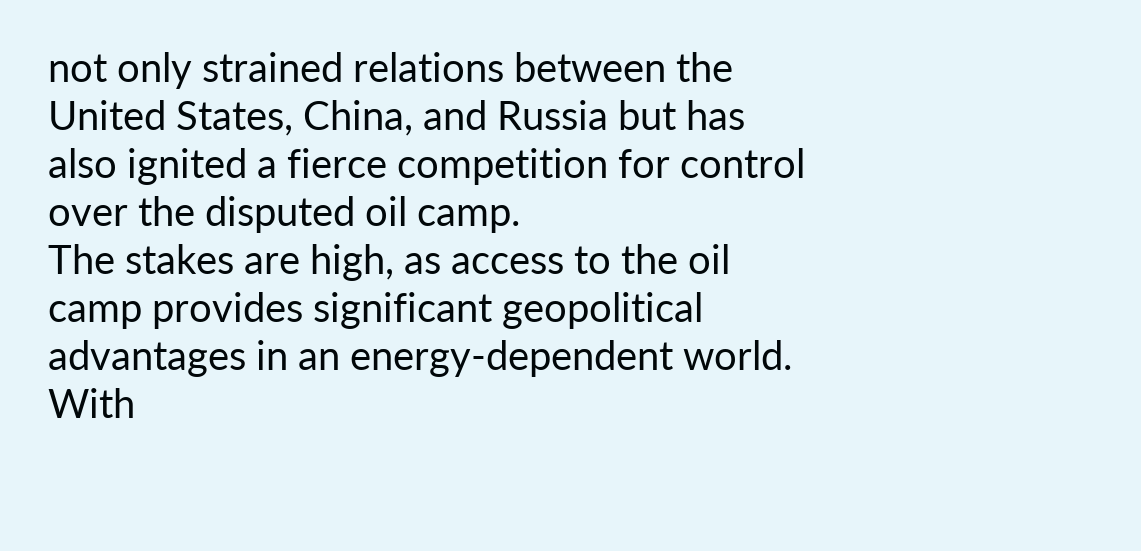not only strained relations between the United States, China, and Russia but has also ignited a fierce competition for control over the disputed oil camp.
The stakes are high, as access to the oil camp provides significant geopolitical advantages in an energy-dependent world. With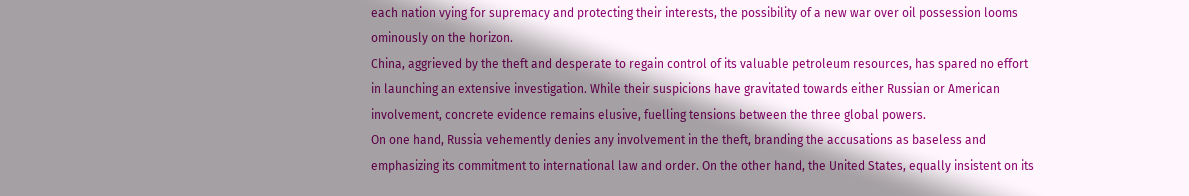each nation vying for supremacy and protecting their interests, the possibility of a new war over oil possession looms ominously on the horizon.
China, aggrieved by the theft and desperate to regain control of its valuable petroleum resources, has spared no effort in launching an extensive investigation. While their suspicions have gravitated towards either Russian or American involvement, concrete evidence remains elusive, fuelling tensions between the three global powers.
On one hand, Russia vehemently denies any involvement in the theft, branding the accusations as baseless and emphasizing its commitment to international law and order. On the other hand, the United States, equally insistent on its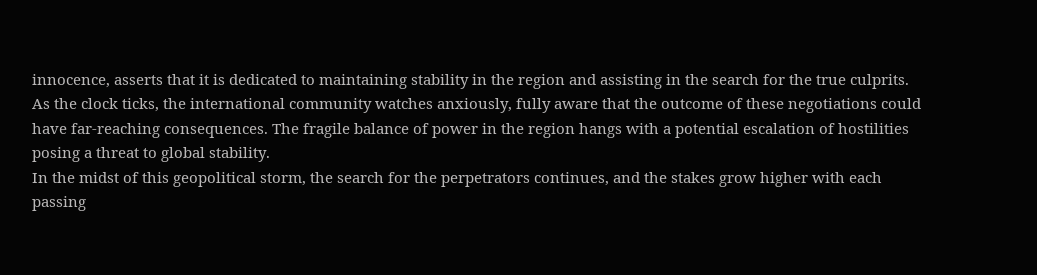innocence, asserts that it is dedicated to maintaining stability in the region and assisting in the search for the true culprits.
As the clock ticks, the international community watches anxiously, fully aware that the outcome of these negotiations could have far-reaching consequences. The fragile balance of power in the region hangs with a potential escalation of hostilities posing a threat to global stability.
In the midst of this geopolitical storm, the search for the perpetrators continues, and the stakes grow higher with each passing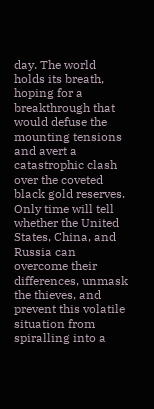day. The world holds its breath, hoping for a breakthrough that would defuse the mounting tensions and avert a catastrophic clash over the coveted black gold reserves.
Only time will tell whether the United States, China, and Russia can overcome their differences, unmask the thieves, and prevent this volatile situation from spiralling into a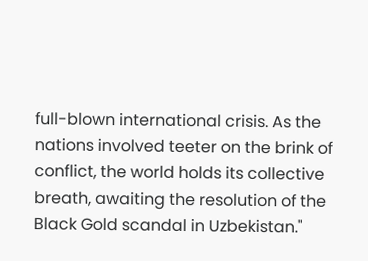full-blown international crisis. As the nations involved teeter on the brink of conflict, the world holds its collective breath, awaiting the resolution of the Black Gold scandal in Uzbekistan."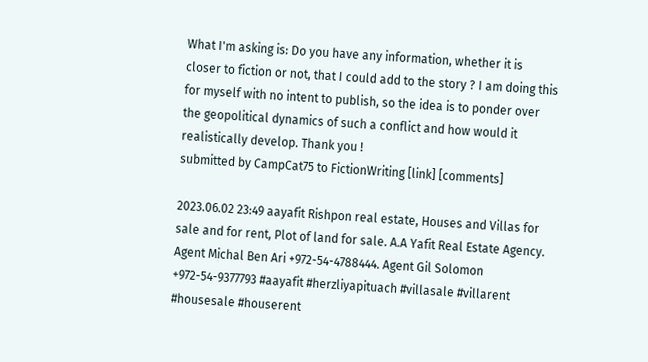What I'm asking is: Do you have any information, whether it is closer to fiction or not, that I could add to the story ? I am doing this for myself with no intent to publish, so the idea is to ponder over the geopolitical dynamics of such a conflict and how would it realistically develop. Thank you !
submitted by CampCat75 to FictionWriting [link] [comments]

2023.06.02 23:49 aayafit Rishpon real estate, Houses and Villas for sale and for rent, Plot of land for sale. A.A Yafit Real Estate Agency. Agent Michal Ben Ari +972-54-4788444. Agent Gil Solomon +972-54-9377793 #aayafit #herzliyapituach #villasale #villarent #housesale #houserent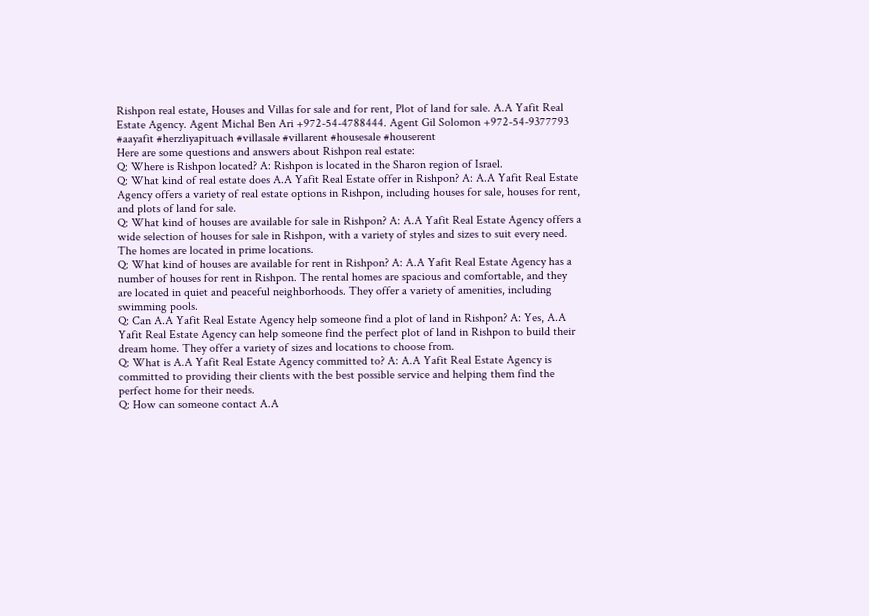Rishpon real estate, Houses and Villas for sale and for rent, Plot of land for sale. A.A Yafit Real Estate Agency. Agent Michal Ben Ari +972-54-4788444. Agent Gil Solomon +972-54-9377793 #aayafit #herzliyapituach #villasale #villarent #housesale #houserent
Here are some questions and answers about Rishpon real estate:
Q: Where is Rishpon located? A: Rishpon is located in the Sharon region of Israel.
Q: What kind of real estate does A.A Yafit Real Estate offer in Rishpon? A: A.A Yafit Real Estate Agency offers a variety of real estate options in Rishpon, including houses for sale, houses for rent, and plots of land for sale.
Q: What kind of houses are available for sale in Rishpon? A: A.A Yafit Real Estate Agency offers a wide selection of houses for sale in Rishpon, with a variety of styles and sizes to suit every need. The homes are located in prime locations.
Q: What kind of houses are available for rent in Rishpon? A: A.A Yafit Real Estate Agency has a number of houses for rent in Rishpon. The rental homes are spacious and comfortable, and they are located in quiet and peaceful neighborhoods. They offer a variety of amenities, including swimming pools.
Q: Can A.A Yafit Real Estate Agency help someone find a plot of land in Rishpon? A: Yes, A.A Yafit Real Estate Agency can help someone find the perfect plot of land in Rishpon to build their dream home. They offer a variety of sizes and locations to choose from.
Q: What is A.A Yafit Real Estate Agency committed to? A: A.A Yafit Real Estate Agency is committed to providing their clients with the best possible service and helping them find the perfect home for their needs.
Q: How can someone contact A.A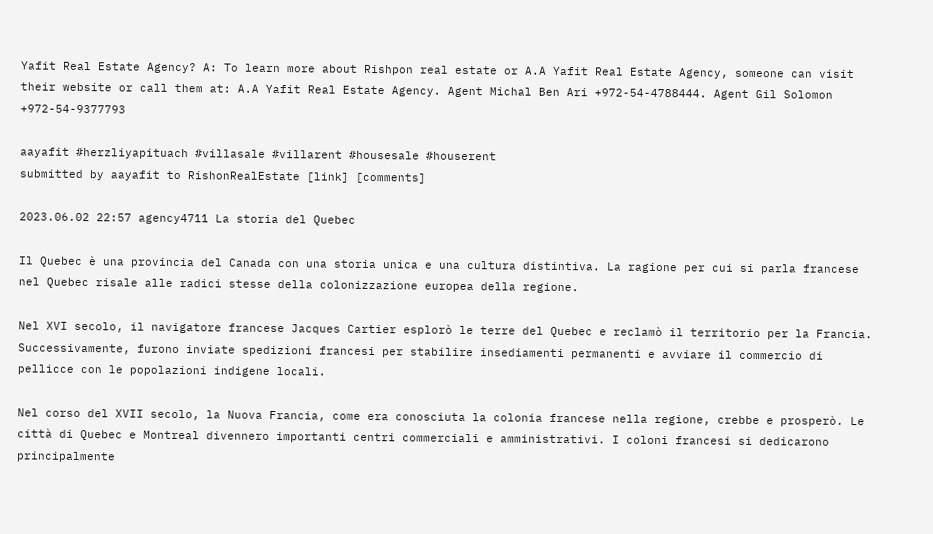Yafit Real Estate Agency? A: To learn more about Rishpon real estate or A.A Yafit Real Estate Agency, someone can visit their website or call them at: A.A Yafit Real Estate Agency. Agent Michal Ben Ari +972-54-4788444. Agent Gil Solomon +972-54-9377793

aayafit #herzliyapituach #villasale #villarent #housesale #houserent
submitted by aayafit to RishonRealEstate [link] [comments]

2023.06.02 22:57 agency4711 La storia del Quebec

Il Quebec è una provincia del Canada con una storia unica e una cultura distintiva. La ragione per cui si parla francese nel Quebec risale alle radici stesse della colonizzazione europea della regione.

Nel XVI secolo, il navigatore francese Jacques Cartier esplorò le terre del Quebec e reclamò il territorio per la Francia. Successivamente, furono inviate spedizioni francesi per stabilire insediamenti permanenti e avviare il commercio di pellicce con le popolazioni indigene locali.

Nel corso del XVII secolo, la Nuova Francia, come era conosciuta la colonia francese nella regione, crebbe e prosperò. Le città di Quebec e Montreal divennero importanti centri commerciali e amministrativi. I coloni francesi si dedicarono principalmente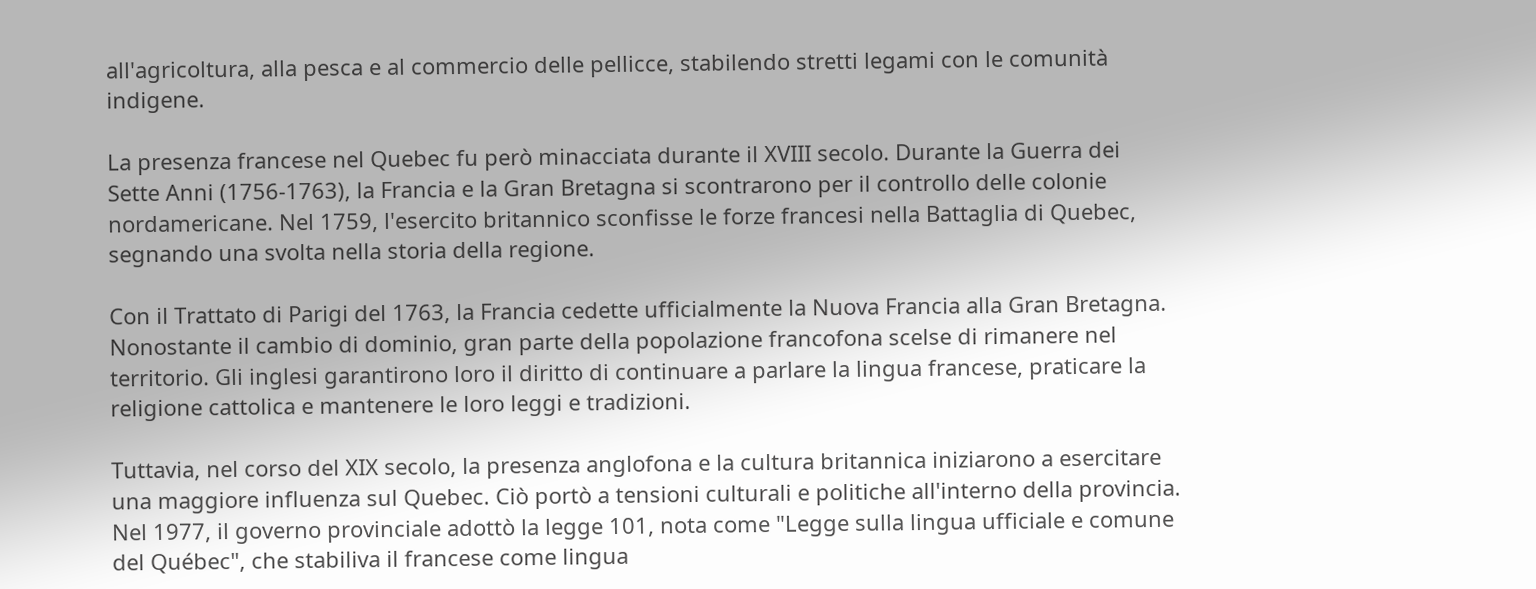all'agricoltura, alla pesca e al commercio delle pellicce, stabilendo stretti legami con le comunità indigene.

La presenza francese nel Quebec fu però minacciata durante il XVIII secolo. Durante la Guerra dei Sette Anni (1756-1763), la Francia e la Gran Bretagna si scontrarono per il controllo delle colonie nordamericane. Nel 1759, l'esercito britannico sconfisse le forze francesi nella Battaglia di Quebec, segnando una svolta nella storia della regione.

Con il Trattato di Parigi del 1763, la Francia cedette ufficialmente la Nuova Francia alla Gran Bretagna. Nonostante il cambio di dominio, gran parte della popolazione francofona scelse di rimanere nel territorio. Gli inglesi garantirono loro il diritto di continuare a parlare la lingua francese, praticare la religione cattolica e mantenere le loro leggi e tradizioni.

Tuttavia, nel corso del XIX secolo, la presenza anglofona e la cultura britannica iniziarono a esercitare una maggiore influenza sul Quebec. Ciò portò a tensioni culturali e politiche all'interno della provincia. Nel 1977, il governo provinciale adottò la legge 101, nota come "Legge sulla lingua ufficiale e comune del Québec", che stabiliva il francese come lingua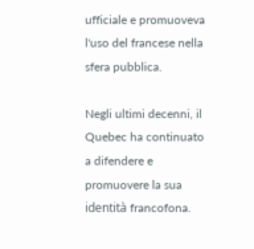ufficiale e promuoveva l'uso del francese nella sfera pubblica.

Negli ultimi decenni, il Quebec ha continuato a difendere e promuovere la sua identità francofona.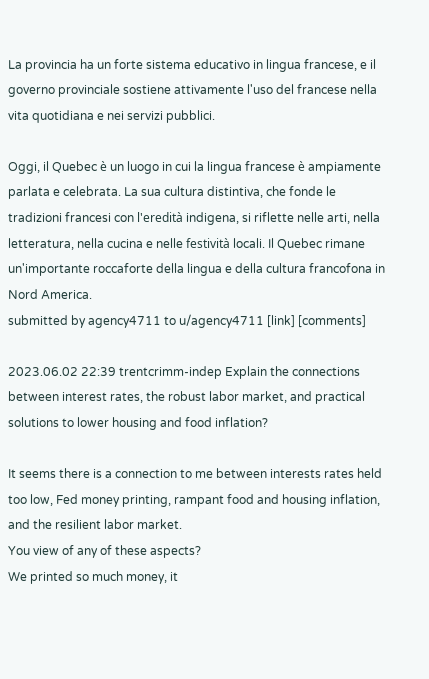La provincia ha un forte sistema educativo in lingua francese, e il governo provinciale sostiene attivamente l'uso del francese nella vita quotidiana e nei servizi pubblici.

Oggi, il Quebec è un luogo in cui la lingua francese è ampiamente parlata e celebrata. La sua cultura distintiva, che fonde le tradizioni francesi con l'eredità indigena, si riflette nelle arti, nella letteratura, nella cucina e nelle festività locali. Il Quebec rimane un'importante roccaforte della lingua e della cultura francofona in Nord America.
submitted by agency4711 to u/agency4711 [link] [comments]

2023.06.02 22:39 trentcrimm-indep Explain the connections between interest rates, the robust labor market, and practical solutions to lower housing and food inflation?

It seems there is a connection to me between interests rates held too low, Fed money printing, rampant food and housing inflation, and the resilient labor market.
You view of any of these aspects?
We printed so much money, it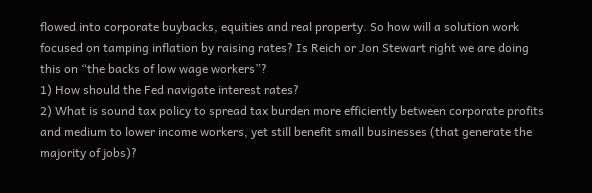flowed into corporate buybacks, equities and real property. So how will a solution work focused on tamping inflation by raising rates? Is Reich or Jon Stewart right we are doing this on “the backs of low wage workers”?
1) How should the Fed navigate interest rates?
2) What is sound tax policy to spread tax burden more efficiently between corporate profits and medium to lower income workers, yet still benefit small businesses (that generate the majority of jobs)?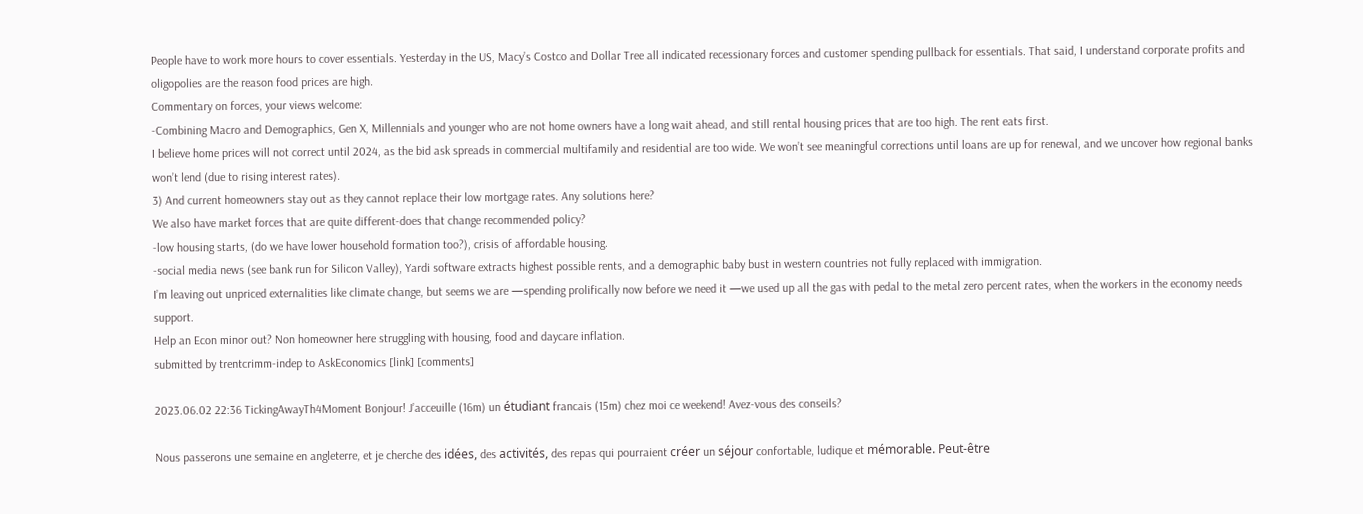People have to work more hours to cover essentials. Yesterday in the US, Macy’s Costco and Dollar Tree all indicated recessionary forces and customer spending pullback for essentials. That said, I understand corporate profits and oligopolies are the reason food prices are high.
Commentary on forces, your views welcome:
-Combining Macro and Demographics, Gen X, Millennials and younger who are not home owners have a long wait ahead, and still rental housing prices that are too high. The rent eats first.
I believe home prices will not correct until 2024, as the bid ask spreads in commercial multifamily and residential are too wide. We won’t see meaningful corrections until loans are up for renewal, and we uncover how regional banks won’t lend (due to rising interest rates).
3) And current homeowners stay out as they cannot replace their low mortgage rates. Any solutions here?
We also have market forces that are quite different-does that change recommended policy?
-low housing starts, (do we have lower household formation too?), crisis of affordable housing.
-social media news (see bank run for Silicon Valley), Yardi software extracts highest possible rents, and a demographic baby bust in western countries not fully replaced with immigration.
I’m leaving out unpriced externalities like climate change, but seems we are —spending prolifically now before we need it —we used up all the gas with pedal to the metal zero percent rates, when the workers in the economy needs support.
Help an Econ minor out? Non homeowner here struggling with housing, food and daycare inflation.
submitted by trentcrimm-indep to AskEconomics [link] [comments]

2023.06.02 22:36 TickingAwayTh4Moment Bonjour! J’acceuille (16m) un étudiant francais (15m) chez moi ce weekend! Avez-vous des conseils?

Nous passerons une semaine en angleterre, et je cherche des idées, des activités, des repas qui pourraient créer un séjour confortable, ludique et mémorable. Peut-être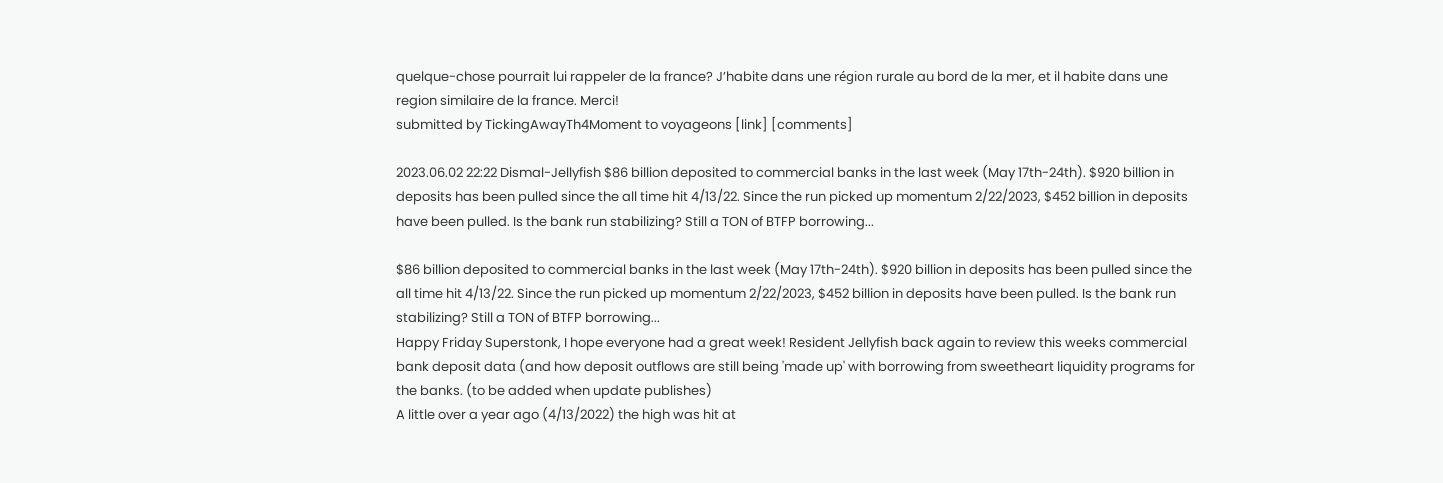quelque-chose pourrait lui rappeler de la france? J’habite dans une région rurale au bord de la mer, et il habite dans une region similaire de la france. Merci!
submitted by TickingAwayTh4Moment to voyageons [link] [comments]

2023.06.02 22:22 Dismal-Jellyfish $86 billion deposited to commercial banks in the last week (May 17th-24th). $920 billion in deposits has been pulled since the all time hit 4/13/22. Since the run picked up momentum 2/22/2023, $452 billion in deposits have been pulled. Is the bank run stabilizing? Still a TON of BTFP borrowing...

$86 billion deposited to commercial banks in the last week (May 17th-24th). $920 billion in deposits has been pulled since the all time hit 4/13/22. Since the run picked up momentum 2/22/2023, $452 billion in deposits have been pulled. Is the bank run stabilizing? Still a TON of BTFP borrowing...
Happy Friday Superstonk, I hope everyone had a great week! Resident Jellyfish back again to review this weeks commercial bank deposit data (and how deposit outflows are still being 'made up' with borrowing from sweetheart liquidity programs for the banks. (to be added when update publishes)
A little over a year ago (4/13/2022) the high was hit at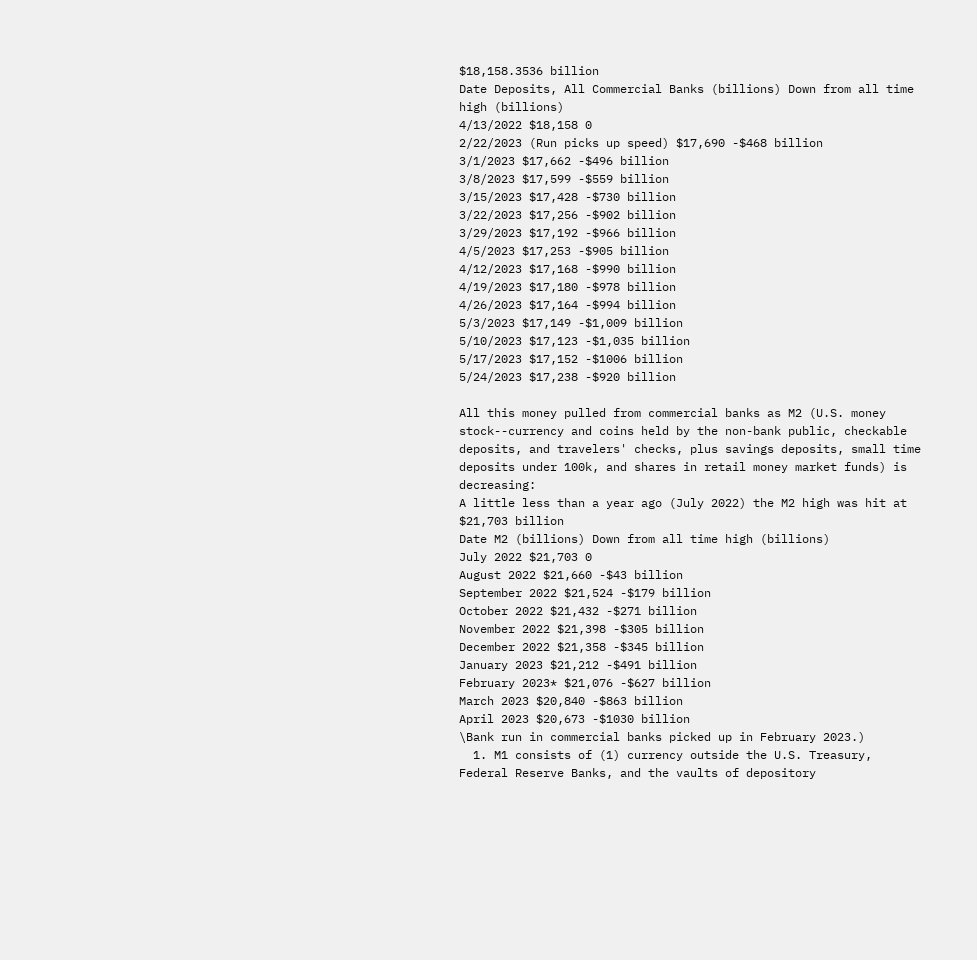$18,158.3536 billion
Date Deposits, All Commercial Banks (billions) Down from all time high (billions)
4/13/2022 $18,158 0
2/22/2023 (Run picks up speed) $17,690 -$468 billion
3/1/2023 $17,662 -$496 billion
3/8/2023 $17,599 -$559 billion
3/15/2023 $17,428 -$730 billion
3/22/2023 $17,256 -$902 billion
3/29/2023 $17,192 -$966 billion
4/5/2023 $17,253 -$905 billion
4/12/2023 $17,168 -$990 billion
4/19/2023 $17,180 -$978 billion
4/26/2023 $17,164 -$994 billion
5/3/2023 $17,149 -$1,009 billion
5/10/2023 $17,123 -$1,035 billion
5/17/2023 $17,152 -$1006 billion
5/24/2023 $17,238 -$920 billion

All this money pulled from commercial banks as M2 (U.S. money stock--currency and coins held by the non-bank public, checkable deposits, and travelers' checks, plus savings deposits, small time deposits under 100k, and shares in retail money market funds) is decreasing:
A little less than a year ago (July 2022) the M2 high was hit at $21,703 billion
Date M2 (billions) Down from all time high (billions)
July 2022 $21,703 0
August 2022 $21,660 -$43 billion
September 2022 $21,524 -$179 billion
October 2022 $21,432 -$271 billion
November 2022 $21,398 -$305 billion
December 2022 $21,358 -$345 billion
January 2023 $21,212 -$491 billion
February 2023* $21,076 -$627 billion
March 2023 $20,840 -$863 billion
April 2023 $20,673 -$1030 billion
\Bank run in commercial banks picked up in February 2023.)
  1. M1 consists of (1) currency outside the U.S. Treasury, Federal Reserve Banks, and the vaults of depository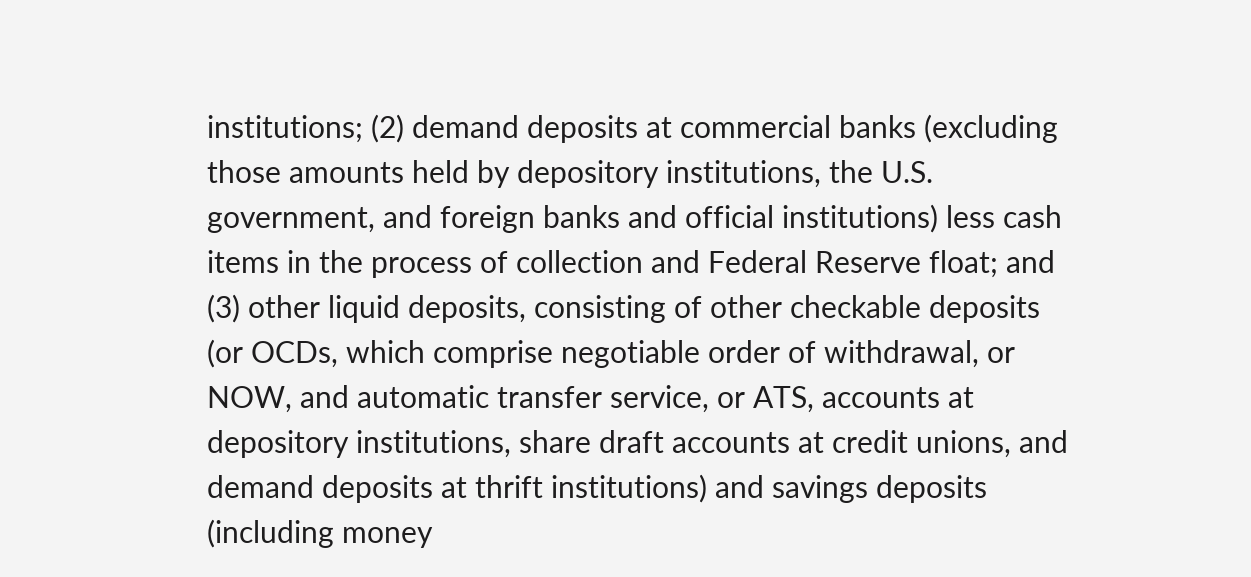institutions; (2) demand deposits at commercial banks (excluding those amounts held by depository institutions, the U.S. government, and foreign banks and official institutions) less cash items in the process of collection and Federal Reserve float; and (3) other liquid deposits, consisting of other checkable deposits (or OCDs, which comprise negotiable order of withdrawal, or NOW, and automatic transfer service, or ATS, accounts at depository institutions, share draft accounts at credit unions, and demand deposits at thrift institutions) and savings deposits (including money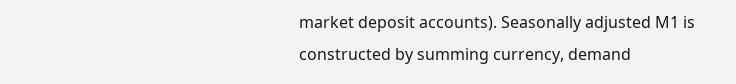market deposit accounts). Seasonally adjusted M1 is constructed by summing currency, demand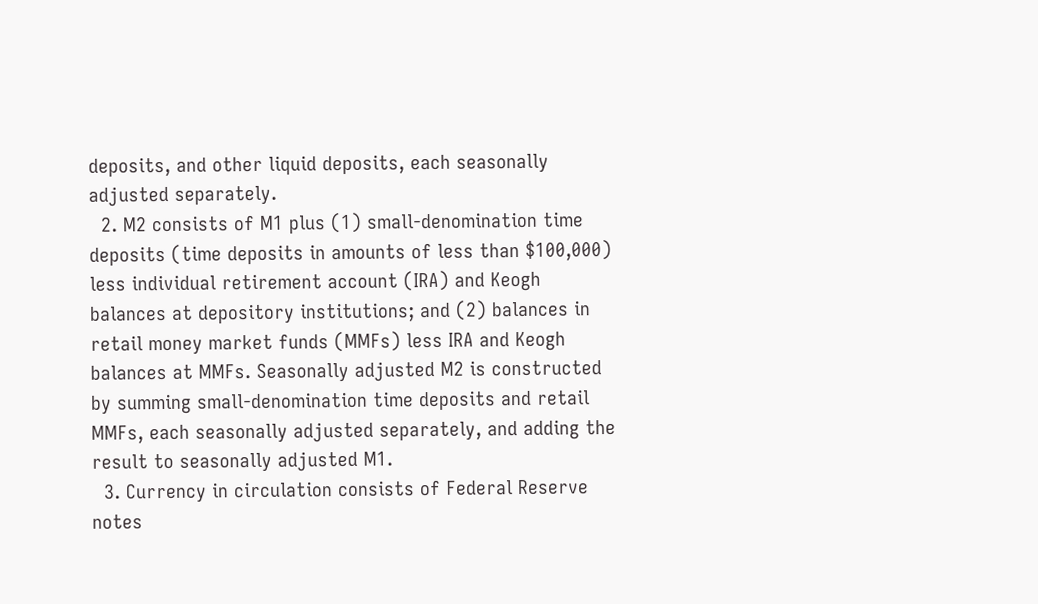deposits, and other liquid deposits, each seasonally adjusted separately.
  2. M2 consists of M1 plus (1) small-denomination time deposits (time deposits in amounts of less than $100,000) less individual retirement account (IRA) and Keogh balances at depository institutions; and (2) balances in retail money market funds (MMFs) less IRA and Keogh balances at MMFs. Seasonally adjusted M2 is constructed by summing small-denomination time deposits and retail MMFs, each seasonally adjusted separately, and adding the result to seasonally adjusted M1.
  3. Currency in circulation consists of Federal Reserve notes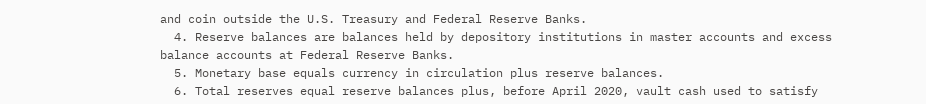and coin outside the U.S. Treasury and Federal Reserve Banks.
  4. Reserve balances are balances held by depository institutions in master accounts and excess balance accounts at Federal Reserve Banks.
  5. Monetary base equals currency in circulation plus reserve balances.
  6. Total reserves equal reserve balances plus, before April 2020, vault cash used to satisfy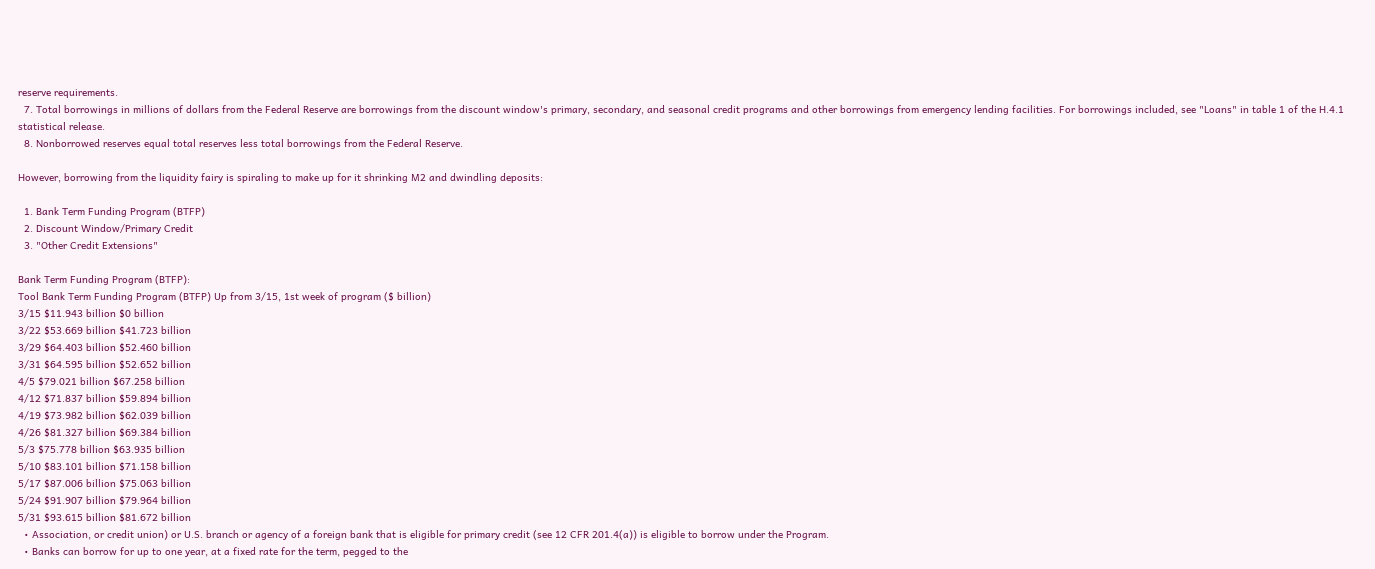reserve requirements.
  7. Total borrowings in millions of dollars from the Federal Reserve are borrowings from the discount window's primary, secondary, and seasonal credit programs and other borrowings from emergency lending facilities. For borrowings included, see "Loans" in table 1 of the H.4.1 statistical release.
  8. Nonborrowed reserves equal total reserves less total borrowings from the Federal Reserve.

However, borrowing from the liquidity fairy is spiraling to make up for it shrinking M2 and dwindling deposits:

  1. Bank Term Funding Program (BTFP)
  2. Discount Window/Primary Credit
  3. "Other Credit Extensions"

Bank Term Funding Program (BTFP):
Tool Bank Term Funding Program (BTFP) Up from 3/15, 1st week of program ($ billion)
3/15 $11.943 billion $0 billion
3/22 $53.669 billion $41.723 billion
3/29 $64.403 billion $52.460 billion
3/31 $64.595 billion $52.652 billion
4/5 $79.021 billion $67.258 billion
4/12 $71.837 billion $59.894 billion
4/19 $73.982 billion $62.039 billion
4/26 $81.327 billion $69.384 billion
5/3 $75.778 billion $63.935 billion
5/10 $83.101 billion $71.158 billion
5/17 $87.006 billion $75.063 billion
5/24 $91.907 billion $79.964 billion
5/31 $93.615 billion $81.672 billion
  • Association, or credit union) or U.S. branch or agency of a foreign bank that is eligible for primary credit (see 12 CFR 201.4(a)) is eligible to borrow under the Program.
  • Banks can borrow for up to one year, at a fixed rate for the term, pegged to the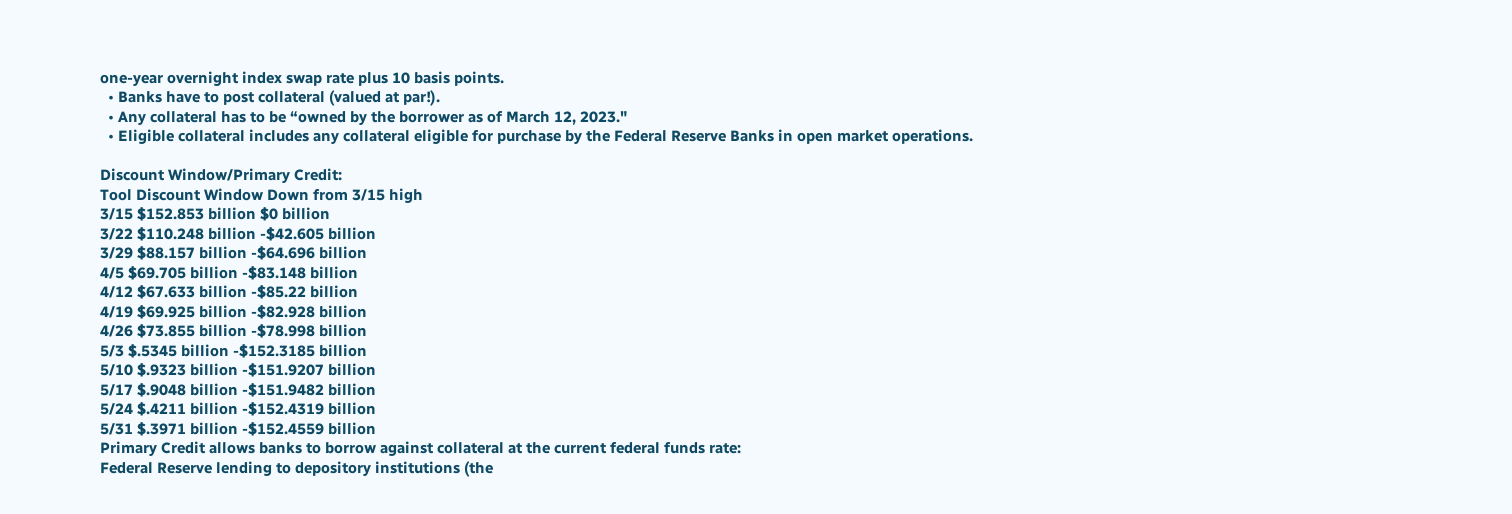one-year overnight index swap rate plus 10 basis points.
  • Banks have to post collateral (valued at par!).
  • Any collateral has to be “owned by the borrower as of March 12, 2023."
  • Eligible collateral includes any collateral eligible for purchase by the Federal Reserve Banks in open market operations.

Discount Window/Primary Credit:
Tool Discount Window Down from 3/15 high
3/15 $152.853 billion $0 billion
3/22 $110.248 billion -$42.605 billion
3/29 $88.157 billion -$64.696 billion
4/5 $69.705 billion -$83.148 billion
4/12 $67.633 billion -$85.22 billion
4/19 $69.925 billion -$82.928 billion
4/26 $73.855 billion -$78.998 billion
5/3 $.5345 billion -$152.3185 billion
5/10 $.9323 billion -$151.9207 billion
5/17 $.9048 billion -$151.9482 billion
5/24 $.4211 billion -$152.4319 billion
5/31 $.3971 billion -$152.4559 billion
Primary Credit allows banks to borrow against collateral at the current federal funds rate:
Federal Reserve lending to depository institutions (the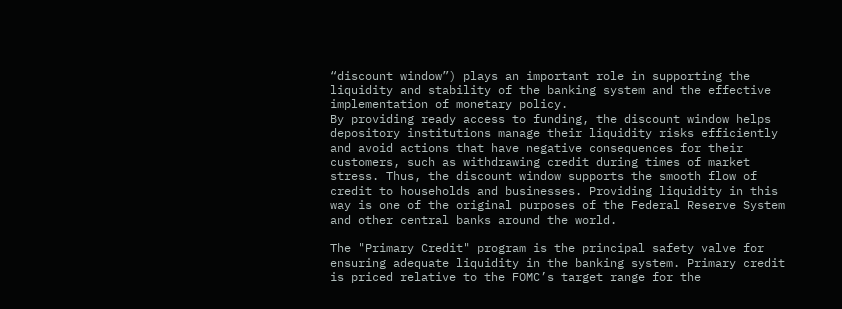“discount window”) plays an important role in supporting the liquidity and stability of the banking system and the effective implementation of monetary policy.
By providing ready access to funding, the discount window helps depository institutions manage their liquidity risks efficiently and avoid actions that have negative consequences for their customers, such as withdrawing credit during times of market stress. Thus, the discount window supports the smooth flow of credit to households and businesses. Providing liquidity in this way is one of the original purposes of the Federal Reserve System and other central banks around the world.

The "Primary Credit" program is the principal safety valve for ensuring adequate liquidity in the banking system. Primary credit is priced relative to the FOMC’s target range for the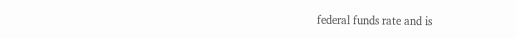federal funds rate and is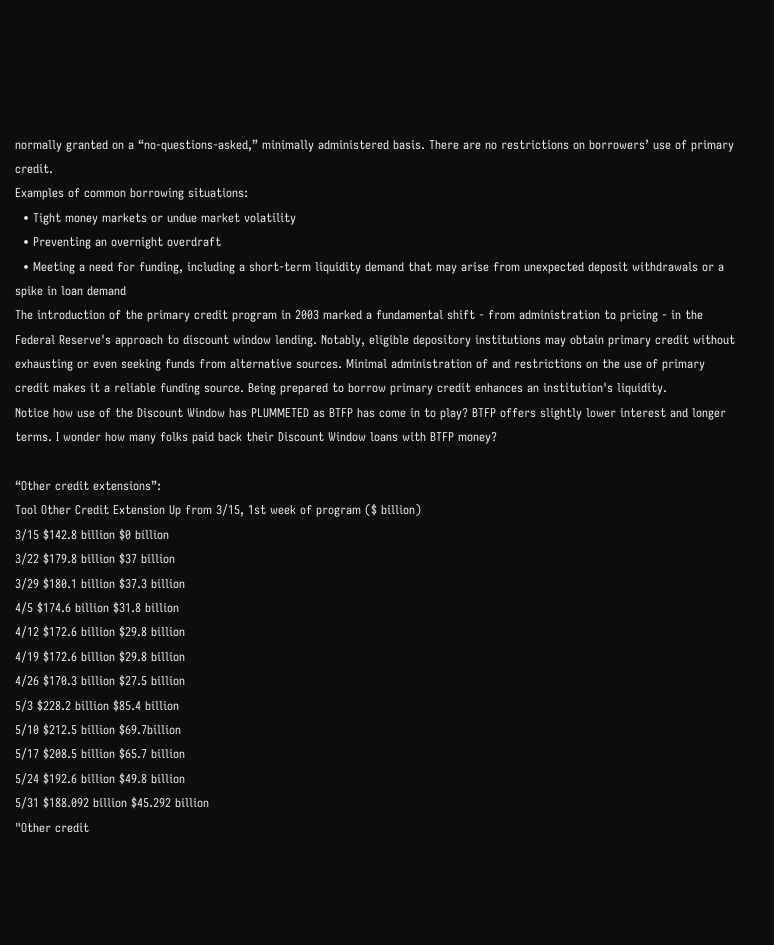normally granted on a “no-questions-asked,” minimally administered basis. There are no restrictions on borrowers’ use of primary credit.
Examples of common borrowing situations:
  • Tight money markets or undue market volatility
  • Preventing an overnight overdraft
  • Meeting a need for funding, including a short-term liquidity demand that may arise from unexpected deposit withdrawals or a spike in loan demand
The introduction of the primary credit program in 2003 marked a fundamental shift - from administration to pricing - in the Federal Reserve's approach to discount window lending. Notably, eligible depository institutions may obtain primary credit without exhausting or even seeking funds from alternative sources. Minimal administration of and restrictions on the use of primary credit makes it a reliable funding source. Being prepared to borrow primary credit enhances an institution's liquidity.
Notice how use of the Discount Window has PLUMMETED as BTFP has come in to play? BTFP offers slightly lower interest and longer terms. I wonder how many folks paid back their Discount Window loans with BTFP money?

“Other credit extensions”:
Tool Other Credit Extension Up from 3/15, 1st week of program ($ billion)
3/15 $142.8 billion $0 billion
3/22 $179.8 billion $37 billion
3/29 $180.1 billion $37.3 billion
4/5 $174.6 billion $31.8 billion
4/12 $172.6 billion $29.8 billion
4/19 $172.6 billion $29.8 billion
4/26 $170.3 billion $27.5 billion
5/3 $228.2 billion $85.4 billion
5/10 $212.5 billion $69.7billion
5/17 $208.5 billion $65.7 billion
5/24 $192.6 billion $49.8 billion
5/31 $188.092 billion $45.292 billion
"Other credit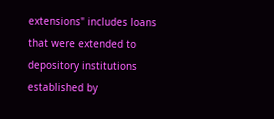extensions" includes loans that were extended to depository institutions established by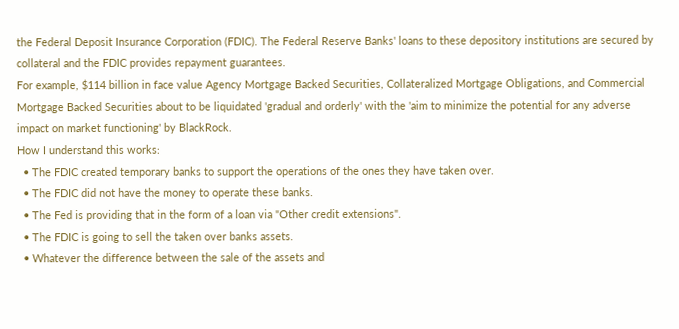the Federal Deposit Insurance Corporation (FDIC). The Federal Reserve Banks' loans to these depository institutions are secured by collateral and the FDIC provides repayment guarantees.
For example, $114 billion in face value Agency Mortgage Backed Securities, Collateralized Mortgage Obligations, and Commercial Mortgage Backed Securities about to be liquidated 'gradual and orderly' with the 'aim to minimize the potential for any adverse impact on market functioning' by BlackRock.
How I understand this works:
  • The FDIC created temporary banks to support the operations of the ones they have taken over.
  • The FDIC did not have the money to operate these banks.
  • The Fed is providing that in the form of a loan via "Other credit extensions".
  • The FDIC is going to sell the taken over banks assets.
  • Whatever the difference between the sale of the assets and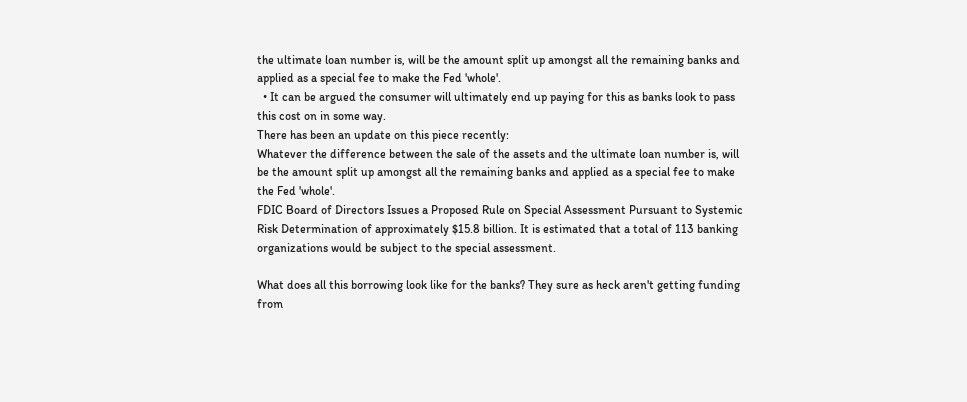the ultimate loan number is, will be the amount split up amongst all the remaining banks and applied as a special fee to make the Fed 'whole'.
  • It can be argued the consumer will ultimately end up paying for this as banks look to pass this cost on in some way.
There has been an update on this piece recently:
Whatever the difference between the sale of the assets and the ultimate loan number is, will be the amount split up amongst all the remaining banks and applied as a special fee to make the Fed 'whole'.
FDIC Board of Directors Issues a Proposed Rule on Special Assessment Pursuant to Systemic Risk Determination of approximately $15.8 billion. It is estimated that a total of 113 banking organizations would be subject to the special assessment.

What does all this borrowing look like for the banks? They sure as heck aren't getting funding from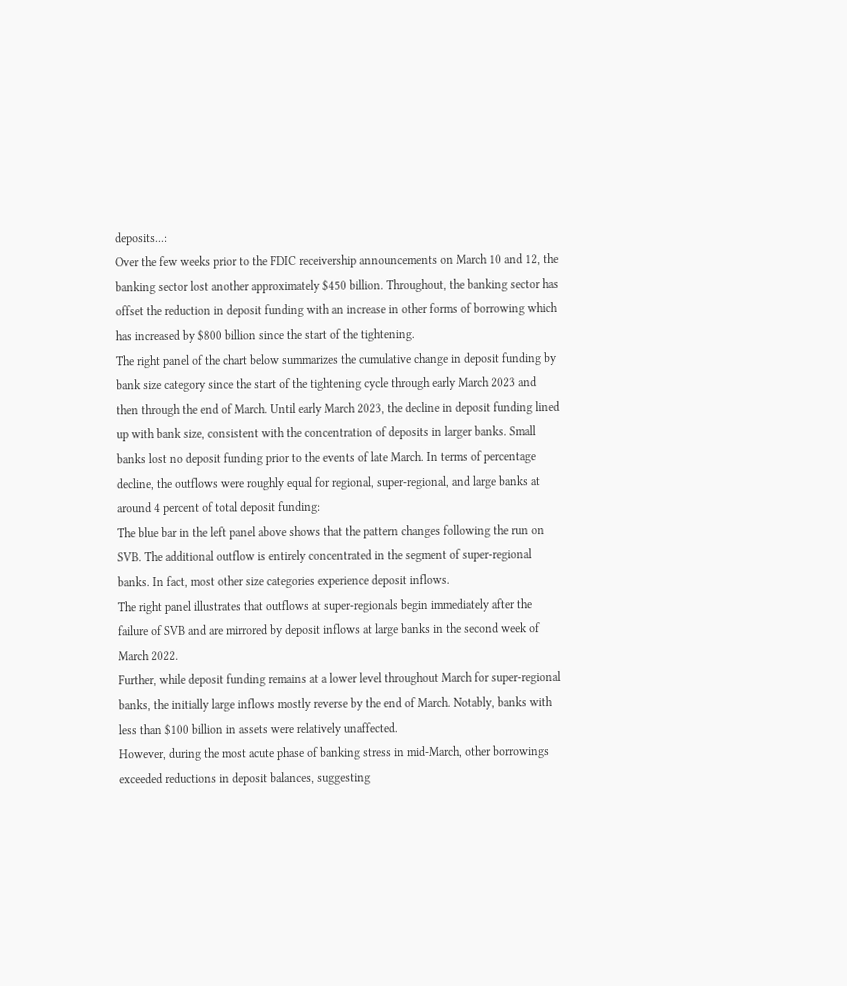deposits...:
Over the few weeks prior to the FDIC receivership announcements on March 10 and 12, the banking sector lost another approximately $450 billion. Throughout, the banking sector has offset the reduction in deposit funding with an increase in other forms of borrowing which has increased by $800 billion since the start of the tightening.
The right panel of the chart below summarizes the cumulative change in deposit funding by bank size category since the start of the tightening cycle through early March 2023 and then through the end of March. Until early March 2023, the decline in deposit funding lined up with bank size, consistent with the concentration of deposits in larger banks. Small banks lost no deposit funding prior to the events of late March. In terms of percentage decline, the outflows were roughly equal for regional, super-regional, and large banks at around 4 percent of total deposit funding:
The blue bar in the left panel above shows that the pattern changes following the run on SVB. The additional outflow is entirely concentrated in the segment of super-regional banks. In fact, most other size categories experience deposit inflows.
The right panel illustrates that outflows at super-regionals begin immediately after the failure of SVB and are mirrored by deposit inflows at large banks in the second week of March 2022.
Further, while deposit funding remains at a lower level throughout March for super-regional banks, the initially large inflows mostly reverse by the end of March. Notably, banks with less than $100 billion in assets were relatively unaffected.
However, during the most acute phase of banking stress in mid-March, other borrowings exceeded reductions in deposit balances, suggesting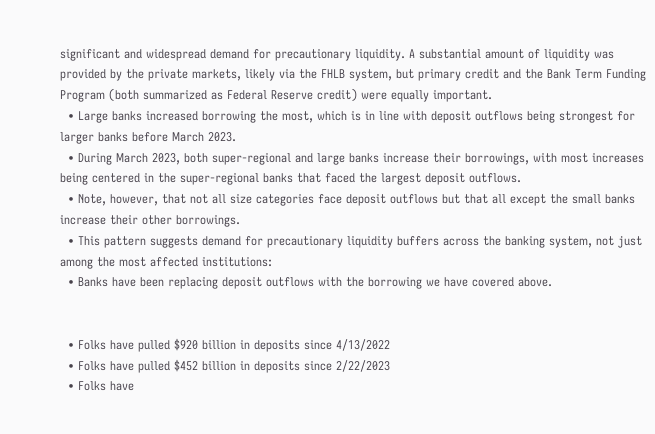significant and widespread demand for precautionary liquidity. A substantial amount of liquidity was provided by the private markets, likely via the FHLB system, but primary credit and the Bank Term Funding Program (both summarized as Federal Reserve credit) were equally important.
  • Large banks increased borrowing the most, which is in line with deposit outflows being strongest for larger banks before March 2023.
  • During March 2023, both super-regional and large banks increase their borrowings, with most increases being centered in the super-regional banks that faced the largest deposit outflows.
  • Note, however, that not all size categories face deposit outflows but that all except the small banks increase their other borrowings.
  • This pattern suggests demand for precautionary liquidity buffers across the banking system, not just among the most affected institutions:
  • Banks have been replacing deposit outflows with the borrowing we have covered above.


  • Folks have pulled $920 billion in deposits since 4/13/2022
  • Folks have pulled $452 billion in deposits since 2/22/2023
  • Folks have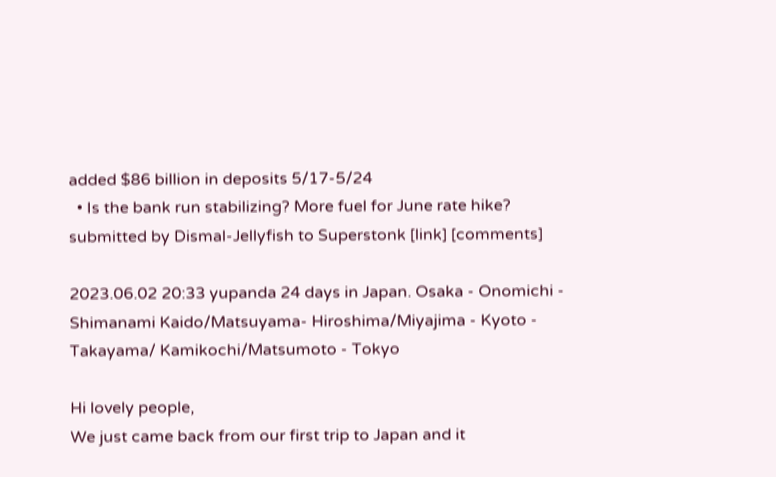added $86 billion in deposits 5/17-5/24
  • Is the bank run stabilizing? More fuel for June rate hike?
submitted by Dismal-Jellyfish to Superstonk [link] [comments]

2023.06.02 20:33 yupanda 24 days in Japan. Osaka - Onomichi - Shimanami Kaido/Matsuyama- Hiroshima/Miyajima - Kyoto - Takayama/ Kamikochi/Matsumoto - Tokyo

Hi lovely people,
We just came back from our first trip to Japan and it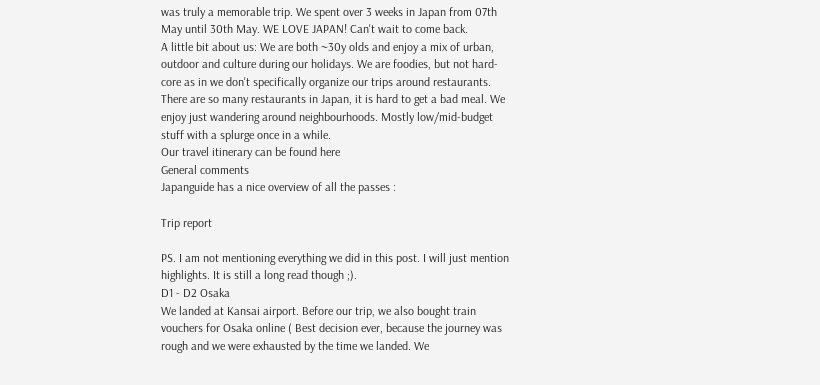was truly a memorable trip. We spent over 3 weeks in Japan from 07th May until 30th May. WE LOVE JAPAN! Can't wait to come back.
A little bit about us: We are both ~30y olds and enjoy a mix of urban, outdoor and culture during our holidays. We are foodies, but not hard-core as in we don't specifically organize our trips around restaurants. There are so many restaurants in Japan, it is hard to get a bad meal. We enjoy just wandering around neighbourhoods. Mostly low/mid-budget stuff with a splurge once in a while.
Our travel itinerary can be found here
General comments
Japanguide has a nice overview of all the passes :

Trip report

PS. I am not mentioning everything we did in this post. I will just mention highlights. It is still a long read though ;).
D1 - D2 Osaka
We landed at Kansai airport. Before our trip, we also bought train vouchers for Osaka online ( Best decision ever, because the journey was rough and we were exhausted by the time we landed. We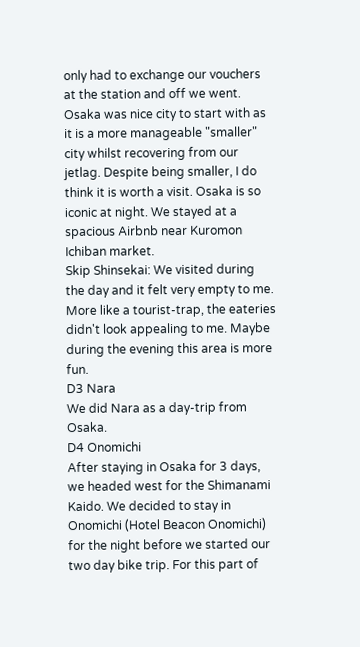only had to exchange our vouchers at the station and off we went.
Osaka was nice city to start with as it is a more manageable "smaller" city whilst recovering from our jetlag. Despite being smaller, I do think it is worth a visit. Osaka is so iconic at night. We stayed at a spacious Airbnb near Kuromon Ichiban market.
Skip Shinsekai: We visited during the day and it felt very empty to me. More like a tourist-trap, the eateries didn't look appealing to me. Maybe during the evening this area is more fun.
D3 Nara
We did Nara as a day-trip from Osaka.
D4 Onomichi
After staying in Osaka for 3 days, we headed west for the Shimanami Kaido. We decided to stay in Onomichi (Hotel Beacon Onomichi) for the night before we started our two day bike trip. For this part of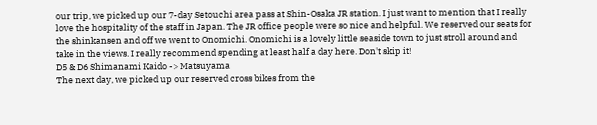our trip, we picked up our 7-day Setouchi area pass at Shin-Osaka JR station. I just want to mention that I really love the hospitality of the staff in Japan. The JR office people were so nice and helpful. We reserved our seats for the shinkansen and off we went to Onomichi. Onomichi is a lovely little seaside town to just stroll around and take in the views. I really recommend spending at least half a day here. Don't skip it!
D5 & D6 Shimanami Kaido -> Matsuyama
The next day, we picked up our reserved cross bikes from the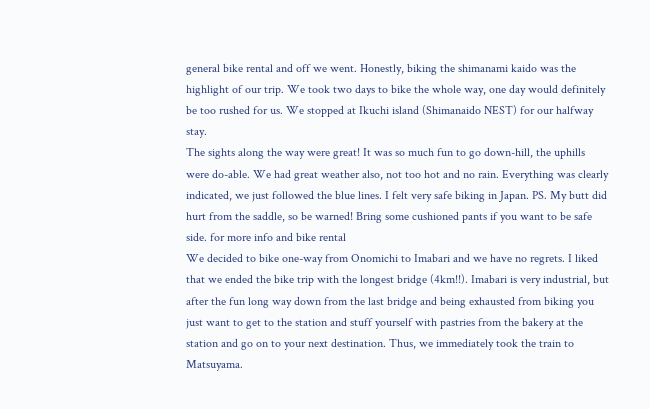general bike rental and off we went. Honestly, biking the shimanami kaido was the highlight of our trip. We took two days to bike the whole way, one day would definitely be too rushed for us. We stopped at Ikuchi island (Shimanaido NEST) for our halfway stay.
The sights along the way were great! It was so much fun to go down-hill, the uphills were do-able. We had great weather also, not too hot and no rain. Everything was clearly indicated, we just followed the blue lines. I felt very safe biking in Japan. PS. My butt did hurt from the saddle, so be warned! Bring some cushioned pants if you want to be safe side. for more info and bike rental
We decided to bike one-way from Onomichi to Imabari and we have no regrets. I liked that we ended the bike trip with the longest bridge (4km!!). Imabari is very industrial, but after the fun long way down from the last bridge and being exhausted from biking you just want to get to the station and stuff yourself with pastries from the bakery at the station and go on to your next destination. Thus, we immediately took the train to Matsuyama.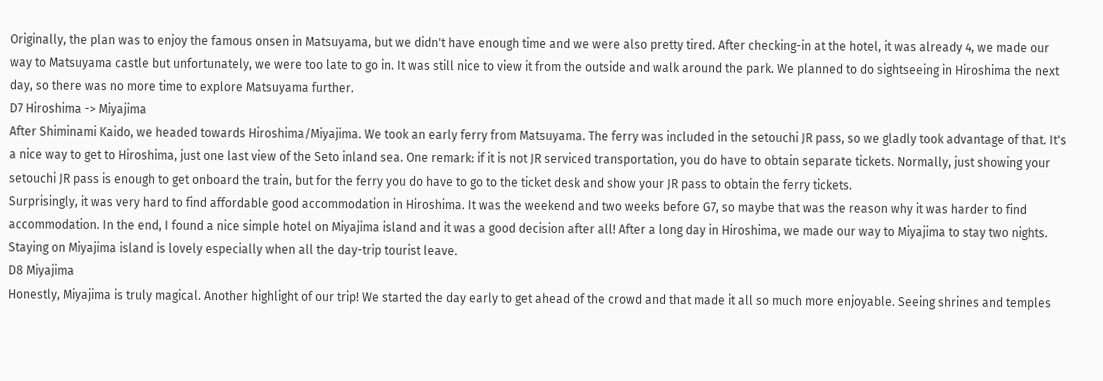Originally, the plan was to enjoy the famous onsen in Matsuyama, but we didn't have enough time and we were also pretty tired. After checking-in at the hotel, it was already 4, we made our way to Matsuyama castle but unfortunately, we were too late to go in. It was still nice to view it from the outside and walk around the park. We planned to do sightseeing in Hiroshima the next day, so there was no more time to explore Matsuyama further.
D7 Hiroshima -> Miyajima
After Shiminami Kaido, we headed towards Hiroshima/Miyajima. We took an early ferry from Matsuyama. The ferry was included in the setouchi JR pass, so we gladly took advantage of that. It's a nice way to get to Hiroshima, just one last view of the Seto inland sea. One remark: if it is not JR serviced transportation, you do have to obtain separate tickets. Normally, just showing your setouchi JR pass is enough to get onboard the train, but for the ferry you do have to go to the ticket desk and show your JR pass to obtain the ferry tickets.
Surprisingly, it was very hard to find affordable good accommodation in Hiroshima. It was the weekend and two weeks before G7, so maybe that was the reason why it was harder to find accommodation. In the end, I found a nice simple hotel on Miyajima island and it was a good decision after all! After a long day in Hiroshima, we made our way to Miyajima to stay two nights. Staying on Miyajima island is lovely especially when all the day-trip tourist leave.
D8 Miyajima
Honestly, Miyajima is truly magical. Another highlight of our trip! We started the day early to get ahead of the crowd and that made it all so much more enjoyable. Seeing shrines and temples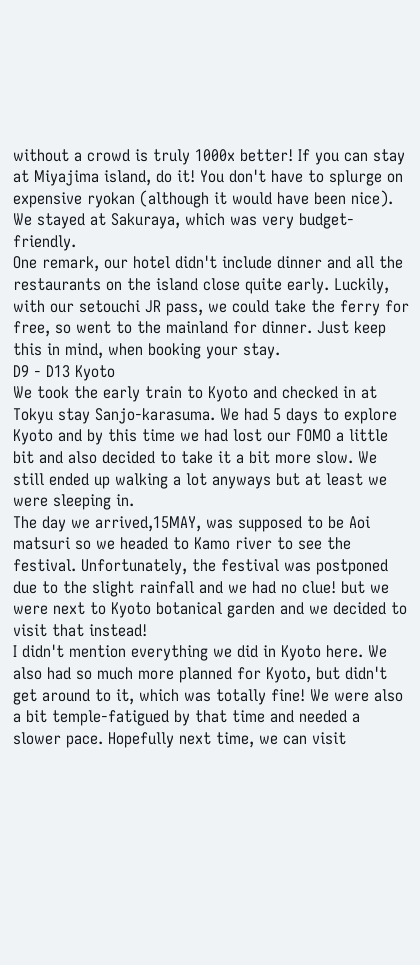without a crowd is truly 1000x better! If you can stay at Miyajima island, do it! You don't have to splurge on expensive ryokan (although it would have been nice). We stayed at Sakuraya, which was very budget-friendly.
One remark, our hotel didn't include dinner and all the restaurants on the island close quite early. Luckily, with our setouchi JR pass, we could take the ferry for free, so went to the mainland for dinner. Just keep this in mind, when booking your stay.
D9 - D13 Kyoto
We took the early train to Kyoto and checked in at Tokyu stay Sanjo-karasuma. We had 5 days to explore Kyoto and by this time we had lost our FOMO a little bit and also decided to take it a bit more slow. We still ended up walking a lot anyways but at least we were sleeping in.
The day we arrived,15MAY, was supposed to be Aoi matsuri so we headed to Kamo river to see the festival. Unfortunately, the festival was postponed due to the slight rainfall and we had no clue! but we were next to Kyoto botanical garden and we decided to visit that instead!
I didn't mention everything we did in Kyoto here. We also had so much more planned for Kyoto, but didn't get around to it, which was totally fine! We were also a bit temple-fatigued by that time and needed a slower pace. Hopefully next time, we can visit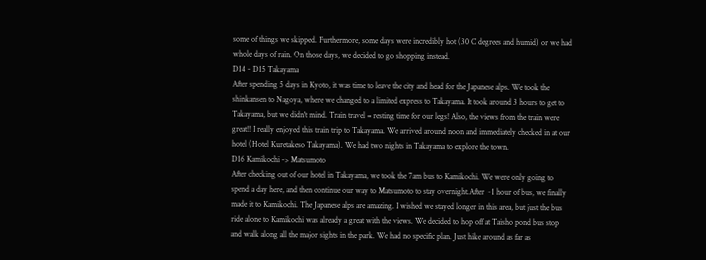some of things we skipped. Furthermore, some days were incredibly hot (30 C degrees and humid) or we had whole days of rain. On those days, we decided to go shopping instead.
D14 - D15 Takayama
After spending 5 days in Kyoto, it was time to leave the city and head for the Japanese alps. We took the shinkansen to Nagoya, where we changed to a limited express to Takayama. It took around 3 hours to get to Takayama, but we didn't mind. Train travel = resting time for our legs! Also, the views from the train were great!! I really enjoyed this train trip to Takayama. We arrived around noon and immediately checked in at our hotel (Hotel Kuretakeso Takayama). We had two nights in Takayama to explore the town.
D16 Kamikochi -> Matsumoto
After checking out of our hotel in Takayama, we took the 7am bus to Kamikochi. We were only going to spend a day here, and then continue our way to Matsumoto to stay overnight.After ~1 hour of bus, we finally made it to Kamikochi. The Japanese alps are amazing. I wished we stayed longer in this area, but just the bus ride alone to Kamikochi was already a great with the views. We decided to hop off at Taisho pond bus stop and walk along all the major sights in the park. We had no specific plan. Just hike around as far as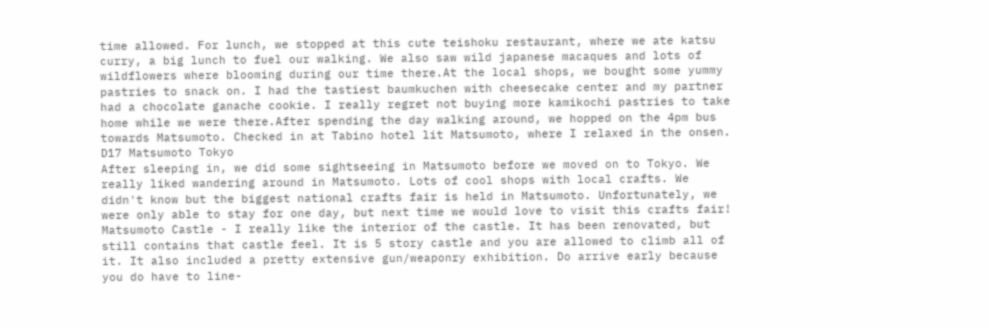time allowed. For lunch, we stopped at this cute teishoku restaurant, where we ate katsu curry, a big lunch to fuel our walking. We also saw wild japanese macaques and lots of wildflowers where blooming during our time there.At the local shops, we bought some yummy pastries to snack on. I had the tastiest baumkuchen with cheesecake center and my partner had a chocolate ganache cookie. I really regret not buying more kamikochi pastries to take home while we were there.After spending the day walking around, we hopped on the 4pm bus towards Matsumoto. Checked in at Tabino hotel lit Matsumoto, where I relaxed in the onsen.
D17 Matsumoto Tokyo
After sleeping in, we did some sightseeing in Matsumoto before we moved on to Tokyo. We really liked wandering around in Matsumoto. Lots of cool shops with local crafts. We didn't know but the biggest national crafts fair is held in Matsumoto. Unfortunately, we were only able to stay for one day, but next time we would love to visit this crafts fair!
Matsumoto Castle - I really like the interior of the castle. It has been renovated, but still contains that castle feel. It is 5 story castle and you are allowed to climb all of it. It also included a pretty extensive gun/weaponry exhibition. Do arrive early because you do have to line-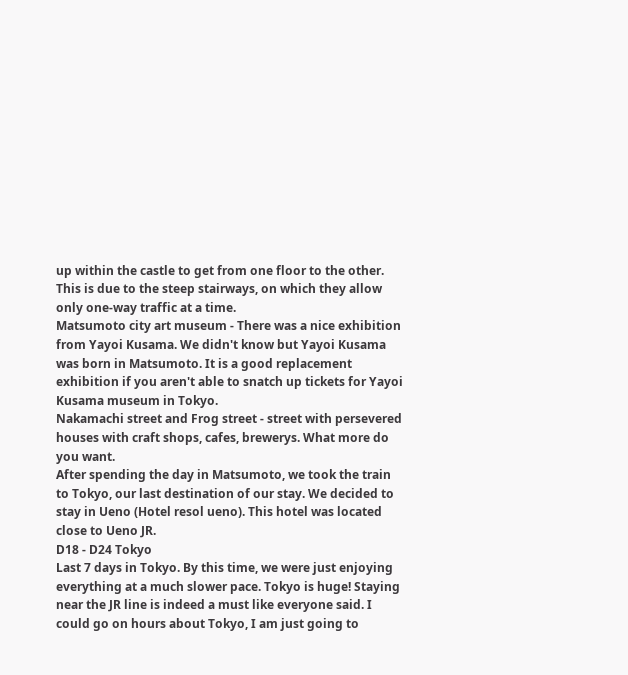up within the castle to get from one floor to the other. This is due to the steep stairways, on which they allow only one-way traffic at a time.
Matsumoto city art museum - There was a nice exhibition from Yayoi Kusama. We didn't know but Yayoi Kusama was born in Matsumoto. It is a good replacement exhibition if you aren't able to snatch up tickets for Yayoi Kusama museum in Tokyo.
Nakamachi street and Frog street - street with persevered houses with craft shops, cafes, brewerys. What more do you want.
After spending the day in Matsumoto, we took the train to Tokyo, our last destination of our stay. We decided to stay in Ueno (Hotel resol ueno). This hotel was located close to Ueno JR.
D18 - D24 Tokyo
Last 7 days in Tokyo. By this time, we were just enjoying everything at a much slower pace. Tokyo is huge! Staying near the JR line is indeed a must like everyone said. I could go on hours about Tokyo, I am just going to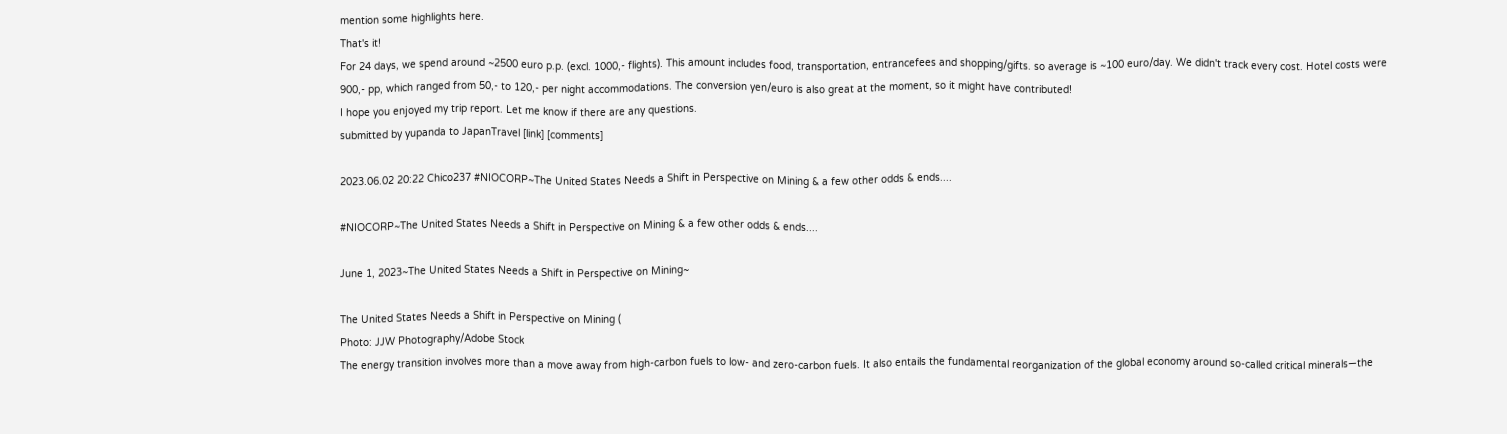mention some highlights here.
That's it!
For 24 days, we spend around ~2500 euro p.p. (excl. 1000,- flights). This amount includes food, transportation, entrancefees and shopping/gifts. so average is ~100 euro/day. We didn't track every cost. Hotel costs were 900,- pp, which ranged from 50,- to 120,- per night accommodations. The conversion yen/euro is also great at the moment, so it might have contributed!
I hope you enjoyed my trip report. Let me know if there are any questions.
submitted by yupanda to JapanTravel [link] [comments]

2023.06.02 20:22 Chico237 #NIOCORP~The United States Needs a Shift in Perspective on Mining & a few other odds & ends....

#NIOCORP~The United States Needs a Shift in Perspective on Mining & a few other odds & ends....

June 1, 2023~The United States Needs a Shift in Perspective on Mining~

The United States Needs a Shift in Perspective on Mining (
Photo: JJW Photography/Adobe Stock
The energy transition involves more than a move away from high-carbon fuels to low- and zero-carbon fuels. It also entails the fundamental reorganization of the global economy around so-called critical minerals—the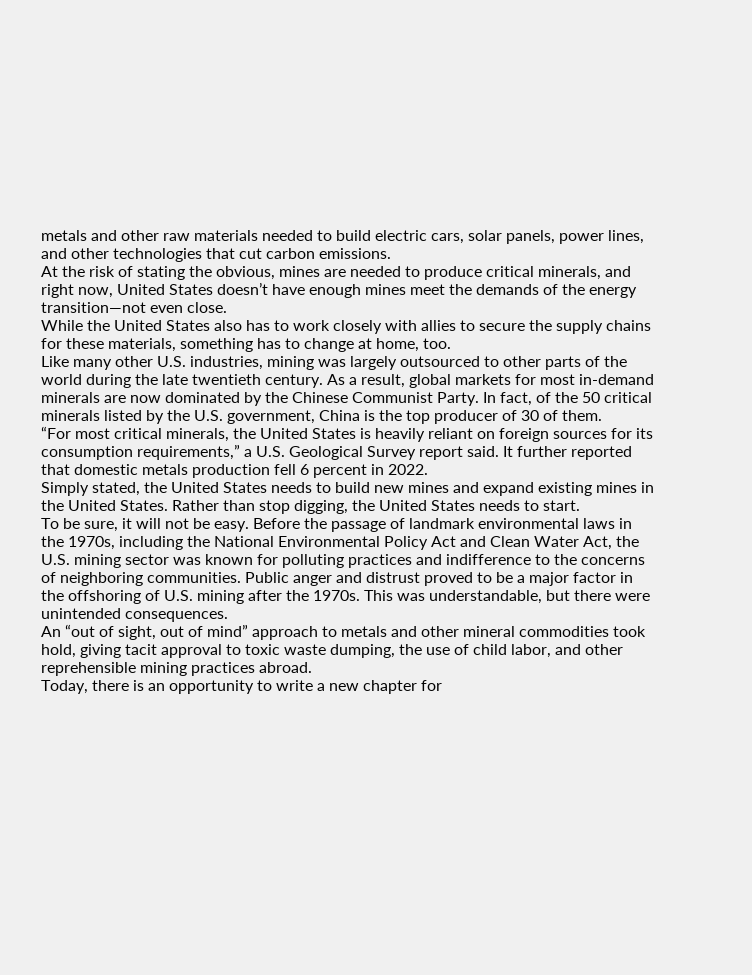metals and other raw materials needed to build electric cars, solar panels, power lines, and other technologies that cut carbon emissions.
At the risk of stating the obvious, mines are needed to produce critical minerals, and right now, United States doesn’t have enough mines meet the demands of the energy transition—not even close.
While the United States also has to work closely with allies to secure the supply chains for these materials, something has to change at home, too.
Like many other U.S. industries, mining was largely outsourced to other parts of the world during the late twentieth century. As a result, global markets for most in-demand minerals are now dominated by the Chinese Communist Party. In fact, of the 50 critical minerals listed by the U.S. government, China is the top producer of 30 of them.
“For most critical minerals, the United States is heavily reliant on foreign sources for its consumption requirements,” a U.S. Geological Survey report said. It further reported that domestic metals production fell 6 percent in 2022.
Simply stated, the United States needs to build new mines and expand existing mines in the United States. Rather than stop digging, the United States needs to start.
To be sure, it will not be easy. Before the passage of landmark environmental laws in the 1970s, including the National Environmental Policy Act and Clean Water Act, the U.S. mining sector was known for polluting practices and indifference to the concerns of neighboring communities. Public anger and distrust proved to be a major factor in the offshoring of U.S. mining after the 1970s. This was understandable, but there were unintended consequences.
An “out of sight, out of mind” approach to metals and other mineral commodities took hold, giving tacit approval to toxic waste dumping, the use of child labor, and other reprehensible mining practices abroad.
Today, there is an opportunity to write a new chapter for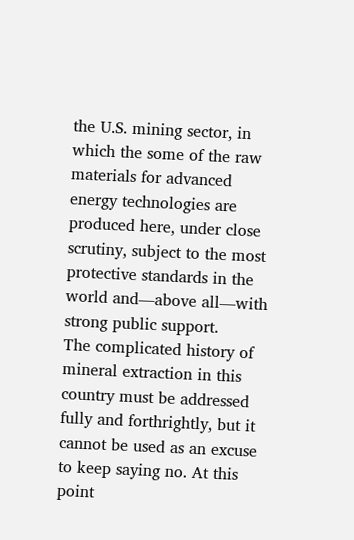the U.S. mining sector, in which the some of the raw materials for advanced energy technologies are produced here, under close scrutiny, subject to the most protective standards in the world and—above all—with strong public support.
The complicated history of mineral extraction in this country must be addressed fully and forthrightly, but it cannot be used as an excuse to keep saying no. At this point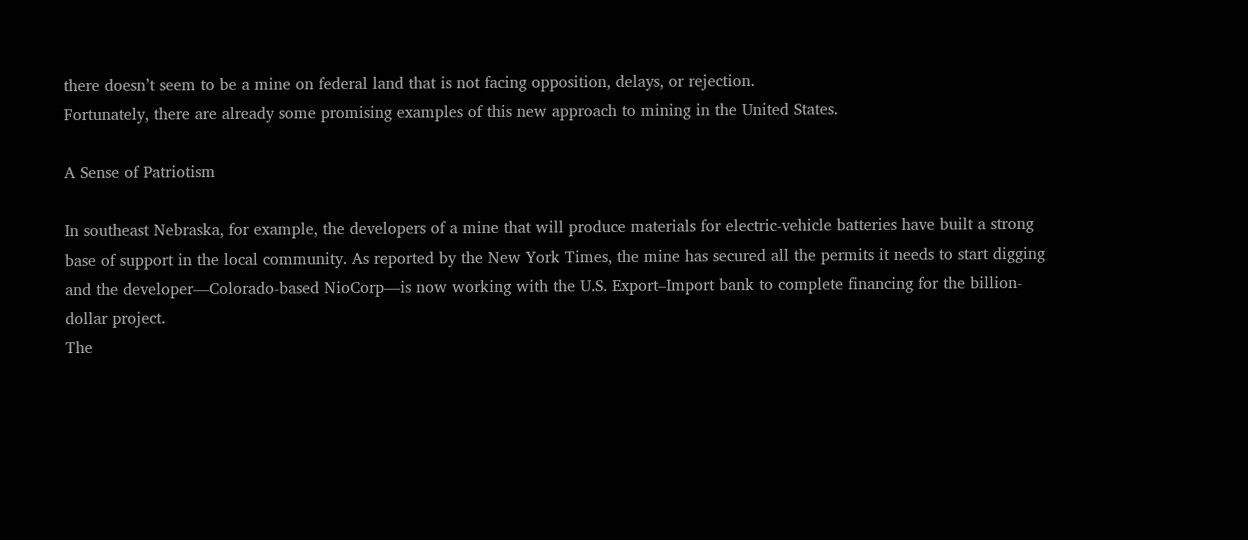there doesn’t seem to be a mine on federal land that is not facing opposition, delays, or rejection.
Fortunately, there are already some promising examples of this new approach to mining in the United States.

A Sense of Patriotism

In southeast Nebraska, for example, the developers of a mine that will produce materials for electric-vehicle batteries have built a strong base of support in the local community. As reported by the New York Times, the mine has secured all the permits it needs to start digging and the developer—Colorado-based NioCorp—is now working with the U.S. Export–Import bank to complete financing for the billion-dollar project.
The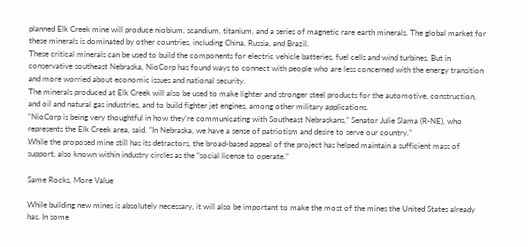planned Elk Creek mine will produce niobium, scandium, titanium, and a series of magnetic rare earth minerals. The global market for these minerals is dominated by other countries, including China, Russia, and Brazil.
These critical minerals can be used to build the components for electric vehicle batteries, fuel cells and wind turbines. But in conservative southeast Nebraska, NioCorp has found ways to connect with people who are less concerned with the energy transition and more worried about economic issues and national security.
The minerals produced at Elk Creek will also be used to make lighter and stronger steel products for the automotive, construction, and oil and natural gas industries, and to build fighter jet engines, among other military applications.
“NioCorp is being very thoughtful in how they’re communicating with Southeast Nebraskans,” Senator Julie Slama (R-NE), who represents the Elk Creek area, said. “In Nebraska, we have a sense of patriotism and desire to serve our country.”
While the proposed mine still has its detractors, the broad-based appeal of the project has helped maintain a sufficient mass of support, also known within industry circles as the “social license to operate.”

Same Rocks, More Value

While building new mines is absolutely necessary, it will also be important to make the most of the mines the United States already has. In some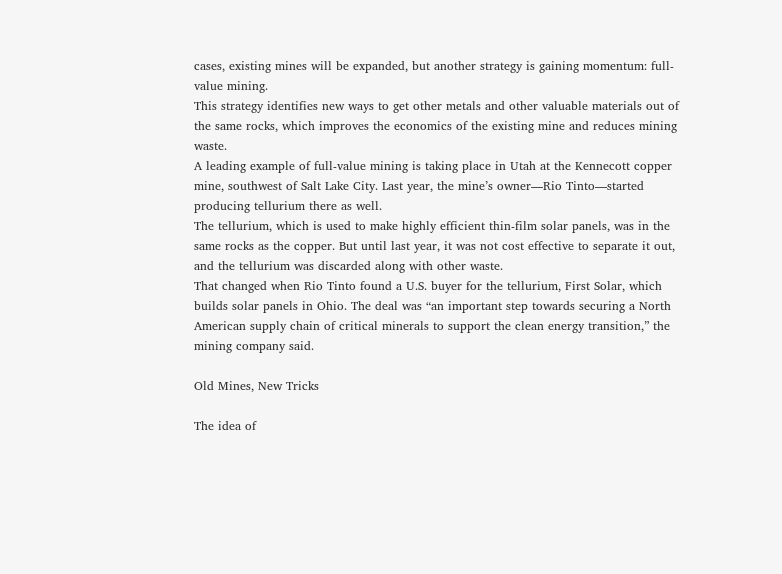cases, existing mines will be expanded, but another strategy is gaining momentum: full-value mining.
This strategy identifies new ways to get other metals and other valuable materials out of the same rocks, which improves the economics of the existing mine and reduces mining waste.
A leading example of full-value mining is taking place in Utah at the Kennecott copper mine, southwest of Salt Lake City. Last year, the mine’s owner—Rio Tinto—started producing tellurium there as well.
The tellurium, which is used to make highly efficient thin-film solar panels, was in the same rocks as the copper. But until last year, it was not cost effective to separate it out, and the tellurium was discarded along with other waste.
That changed when Rio Tinto found a U.S. buyer for the tellurium, First Solar, which builds solar panels in Ohio. The deal was “an important step towards securing a North American supply chain of critical minerals to support the clean energy transition,” the mining company said.

Old Mines, New Tricks

The idea of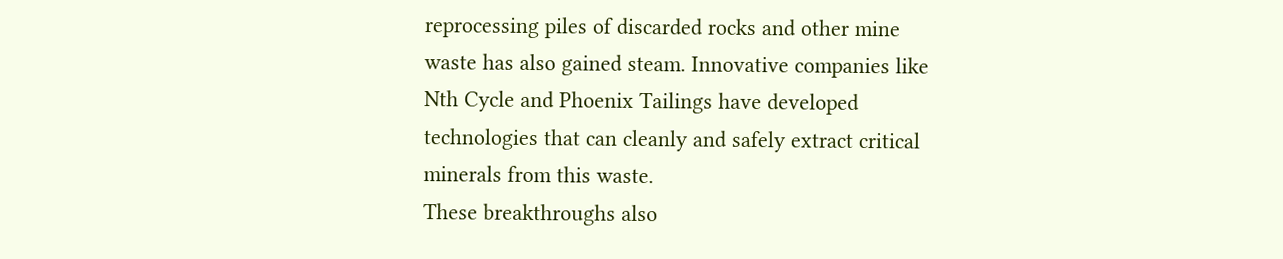reprocessing piles of discarded rocks and other mine waste has also gained steam. Innovative companies like Nth Cycle and Phoenix Tailings have developed technologies that can cleanly and safely extract critical minerals from this waste.
These breakthroughs also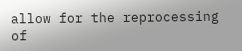allow for the reprocessing of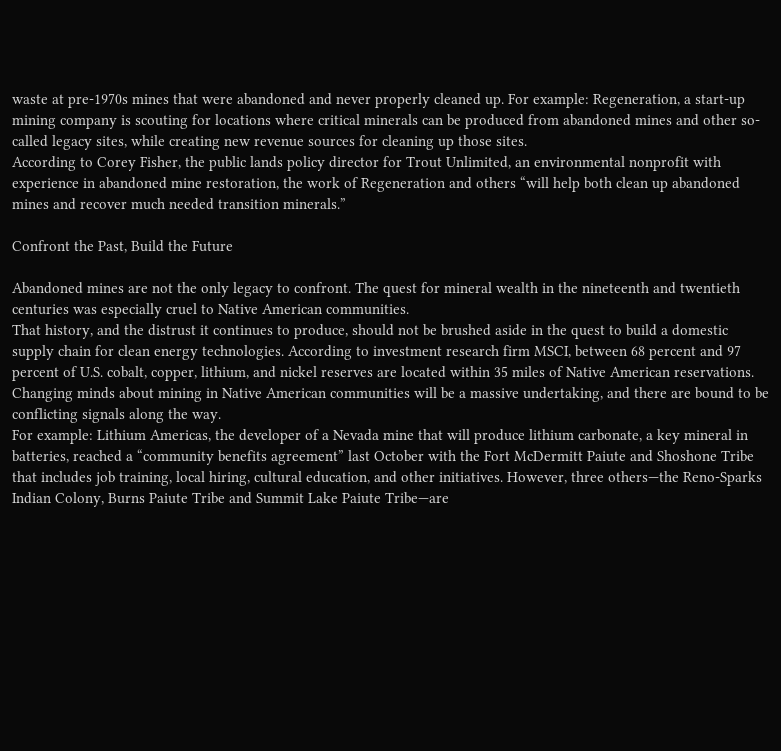waste at pre-1970s mines that were abandoned and never properly cleaned up. For example: Regeneration, a start-up mining company is scouting for locations where critical minerals can be produced from abandoned mines and other so-called legacy sites, while creating new revenue sources for cleaning up those sites.
According to Corey Fisher, the public lands policy director for Trout Unlimited, an environmental nonprofit with experience in abandoned mine restoration, the work of Regeneration and others “will help both clean up abandoned mines and recover much needed transition minerals.”

Confront the Past, Build the Future

Abandoned mines are not the only legacy to confront. The quest for mineral wealth in the nineteenth and twentieth centuries was especially cruel to Native American communities.
That history, and the distrust it continues to produce, should not be brushed aside in the quest to build a domestic supply chain for clean energy technologies. According to investment research firm MSCI, between 68 percent and 97 percent of U.S. cobalt, copper, lithium, and nickel reserves are located within 35 miles of Native American reservations.
Changing minds about mining in Native American communities will be a massive undertaking, and there are bound to be conflicting signals along the way.
For example: Lithium Americas, the developer of a Nevada mine that will produce lithium carbonate, a key mineral in batteries, reached a “community benefits agreement” last October with the Fort McDermitt Paiute and Shoshone Tribe that includes job training, local hiring, cultural education, and other initiatives. However, three others—the Reno-Sparks Indian Colony, Burns Paiute Tribe and Summit Lake Paiute Tribe—are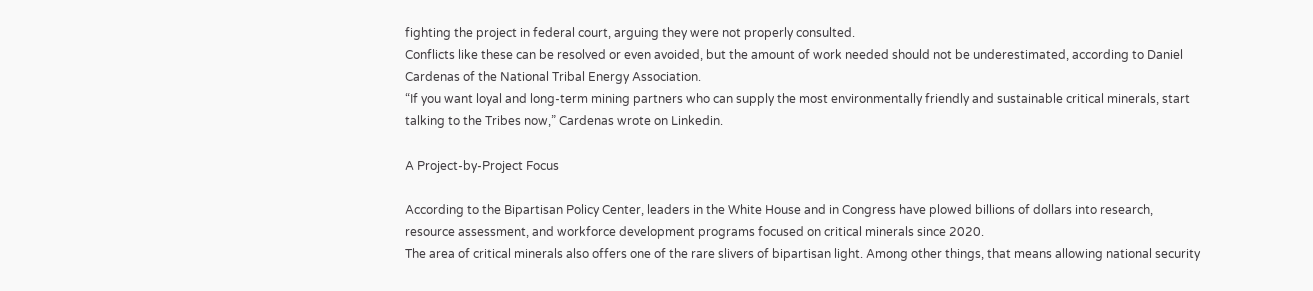fighting the project in federal court, arguing they were not properly consulted.
Conflicts like these can be resolved or even avoided, but the amount of work needed should not be underestimated, according to Daniel Cardenas of the National Tribal Energy Association.
“If you want loyal and long-term mining partners who can supply the most environmentally friendly and sustainable critical minerals, start talking to the Tribes now,” Cardenas wrote on Linkedin.

A Project-by-Project Focus

According to the Bipartisan Policy Center, leaders in the White House and in Congress have plowed billions of dollars into research, resource assessment, and workforce development programs focused on critical minerals since 2020.
The area of critical minerals also offers one of the rare slivers of bipartisan light. Among other things, that means allowing national security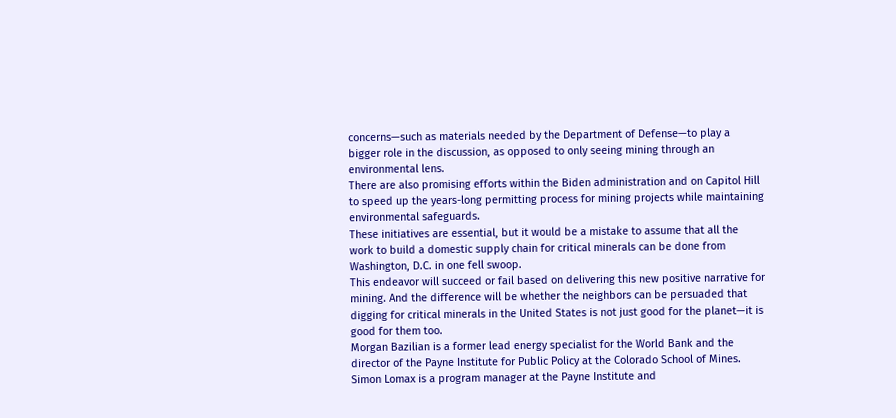concerns—such as materials needed by the Department of Defense—to play a bigger role in the discussion, as opposed to only seeing mining through an environmental lens.
There are also promising efforts within the Biden administration and on Capitol Hill to speed up the years-long permitting process for mining projects while maintaining environmental safeguards.
These initiatives are essential, but it would be a mistake to assume that all the work to build a domestic supply chain for critical minerals can be done from Washington, D.C. in one fell swoop.
This endeavor will succeed or fail based on delivering this new positive narrative for mining. And the difference will be whether the neighbors can be persuaded that digging for critical minerals in the United States is not just good for the planet—it is good for them too.
Morgan Bazilian is a former lead energy specialist for the World Bank and the director of the Payne Institute for Public Policy at the Colorado School of Mines. Simon Lomax is a program manager at the Payne Institute and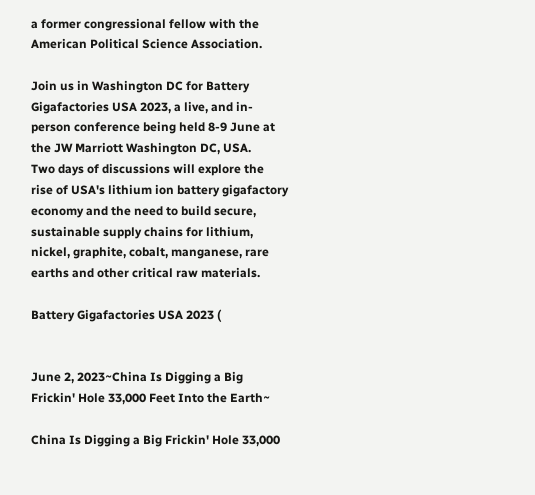a former congressional fellow with the American Political Science Association.

Join us in Washington DC for Battery Gigafactories USA 2023, a live, and in-person conference being held 8-9 June at the JW Marriott Washington DC, USA.
Two days of discussions will explore the rise of USA's lithium ion battery gigafactory economy and the need to build secure, sustainable supply chains for lithium, nickel, graphite, cobalt, manganese, rare earths and other critical raw materials.

Battery Gigafactories USA 2023 (


June 2, 2023~China Is Digging a Big Frickin' Hole 33,000 Feet Into the Earth~

China Is Digging a Big Frickin' Hole 33,000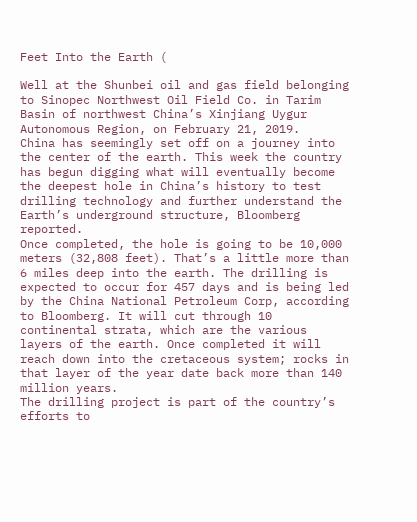Feet Into the Earth (

Well at the Shunbei oil and gas field belonging to Sinopec Northwest Oil Field Co. in Tarim Basin of northwest China’s Xinjiang Uygur Autonomous Region, on February 21, 2019.
China has seemingly set off on a journey into the center of the earth. This week the country has begun digging what will eventually become the deepest hole in China’s history to test drilling technology and further understand the Earth’s underground structure, Bloomberg reported.
Once completed, the hole is going to be 10,000 meters (32,808 feet). That’s a little more than 6 miles deep into the earth. The drilling is expected to occur for 457 days and is being led by the China National Petroleum Corp, according to Bloomberg. It will cut through 10 continental strata, which are the various layers of the earth. Once completed it will reach down into the cretaceous system; rocks in that layer of the year date back more than 140 million years.
The drilling project is part of the country’s efforts to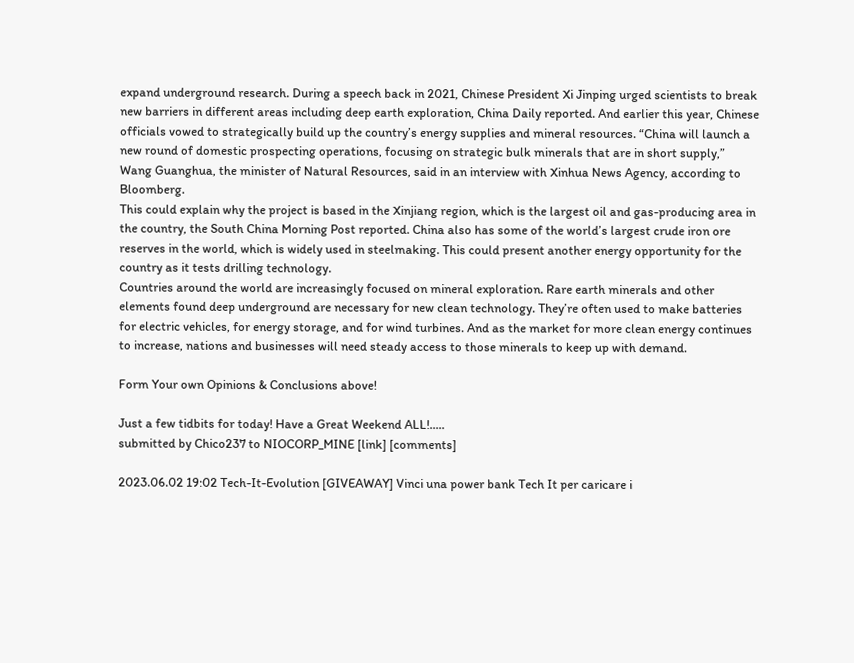expand underground research. During a speech back in 2021, Chinese President Xi Jinping urged scientists to break new barriers in different areas including deep earth exploration, China Daily reported. And earlier this year, Chinese officials vowed to strategically build up the country’s energy supplies and mineral resources. “China will launch a new round of domestic prospecting operations, focusing on strategic bulk minerals that are in short supply,” Wang Guanghua, the minister of Natural Resources, said in an interview with Xinhua News Agency, according to Bloomberg.
This could explain why the project is based in the Xinjiang region, which is the largest oil and gas-producing area in the country, the South China Morning Post reported. China also has some of the world’s largest crude iron ore reserves in the world, which is widely used in steelmaking. This could present another energy opportunity for the country as it tests drilling technology.
Countries around the world are increasingly focused on mineral exploration. Rare earth minerals and other elements found deep underground are necessary for new clean technology. They’re often used to make batteries for electric vehicles, for energy storage, and for wind turbines. And as the market for more clean energy continues to increase, nations and businesses will need steady access to those minerals to keep up with demand.

Form Your own Opinions & Conclusions above!

Just a few tidbits for today! Have a Great Weekend ALL!.....
submitted by Chico237 to NIOCORP_MINE [link] [comments]

2023.06.02 19:02 Tech-It-Evolution [GIVEAWAY] Vinci una power bank Tech It per caricare i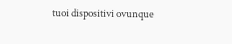tuoi dispositivi ovunque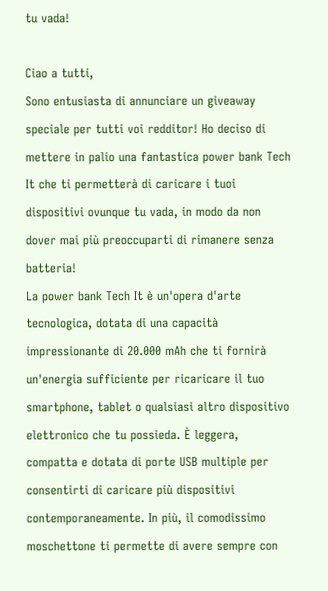tu vada!

Ciao a tutti,
Sono entusiasta di annunciare un giveaway speciale per tutti voi redditor! Ho deciso di mettere in palio una fantastica power bank Tech It che ti permetterà di caricare i tuoi dispositivi ovunque tu vada, in modo da non dover mai più preoccuparti di rimanere senza batteria!
La power bank Tech It è un'opera d'arte tecnologica, dotata di una capacità impressionante di 20.000 mAh che ti fornirà un'energia sufficiente per ricaricare il tuo smartphone, tablet o qualsiasi altro dispositivo elettronico che tu possieda. È leggera, compatta e dotata di porte USB multiple per consentirti di caricare più dispositivi contemporaneamente. In più, il comodissimo moschettone ti permette di avere sempre con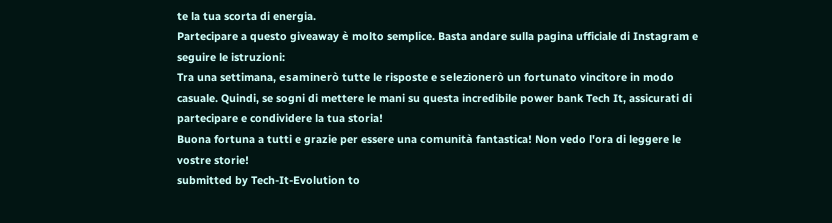te la tua scorta di energia.
Partecipare a questo giveaway è molto semplice. Basta andare sulla pagina ufficiale di Instagram e seguire le istruzioni:
Tra una settimana, esaminerò tutte le risposte e selezionerò un fortunato vincitore in modo casuale. Quindi, se sogni di mettere le mani su questa incredibile power bank Tech It, assicurati di partecipare e condividere la tua storia!
Buona fortuna a tutti e grazie per essere una comunità fantastica! Non vedo l'ora di leggere le vostre storie!
submitted by Tech-It-Evolution to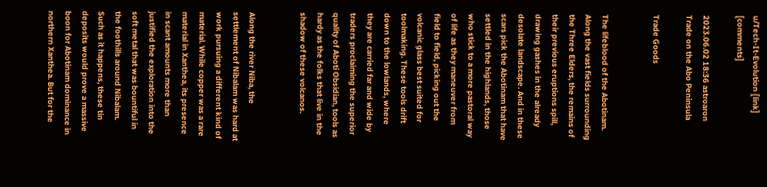u/Tech-It-Evolution [link] [comments]

2023.06.02 18:36 astroaron Trade on the Abo Peninsula

Trade Goods


The lifeblood of the Abotinam. Along the vast fields surrounding the Three Elders, the remains of their previous eruptions spill, drawing gashes in the already desolate landscape. And in these scars pick the Abotinam that have settled in the highlands, those who stick to a more pastoral way of life as they maneuver from field to field, picking out the volcanic glass best suited for toolmaking. These tools drift down to the lowlands, where they are carried far and wide by traders proclaiming the superior quality of Aboti Obsidian, tools as hardy as the folks that live in the shadow of these volcanos.


Along the river Niba, the settlement of Nibalam was hard at work pursuing a different kind of material. While copper was a rare material in Xanthea, its presence in scant amounts more than justified the exploration into the soft metal that was bountiful in the foothills around Nibalam. Such as it happens, these tin deposits would prove a massive boon for Abotinam dominance in northern Xanthea. But for the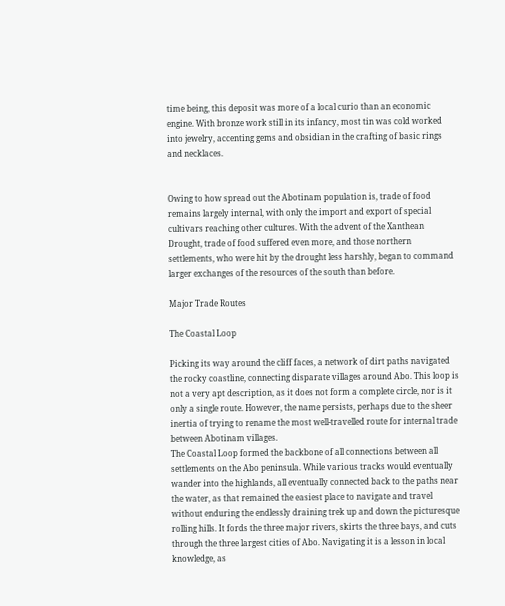time being, this deposit was more of a local curio than an economic engine. With bronze work still in its infancy, most tin was cold worked into jewelry, accenting gems and obsidian in the crafting of basic rings and necklaces.


Owing to how spread out the Abotinam population is, trade of food remains largely internal, with only the import and export of special cultivars reaching other cultures. With the advent of the Xanthean Drought, trade of food suffered even more, and those northern settlements, who were hit by the drought less harshly, began to command larger exchanges of the resources of the south than before.

Major Trade Routes

The Coastal Loop

Picking its way around the cliff faces, a network of dirt paths navigated the rocky coastline, connecting disparate villages around Abo. This loop is not a very apt description, as it does not form a complete circle, nor is it only a single route. However, the name persists, perhaps due to the sheer inertia of trying to rename the most well-travelled route for internal trade between Abotinam villages.
The Coastal Loop formed the backbone of all connections between all settlements on the Abo peninsula. While various tracks would eventually wander into the highlands, all eventually connected back to the paths near the water, as that remained the easiest place to navigate and travel without enduring the endlessly draining trek up and down the picturesque rolling hills. It fords the three major rivers, skirts the three bays, and cuts through the three largest cities of Abo. Navigating it is a lesson in local knowledge, as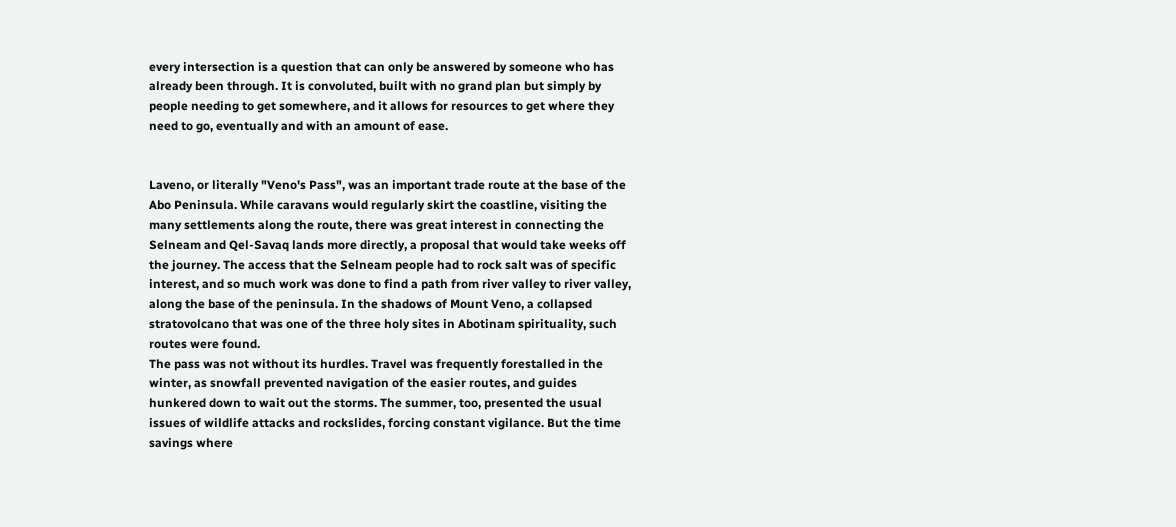every intersection is a question that can only be answered by someone who has already been through. It is convoluted, built with no grand plan but simply by people needing to get somewhere, and it allows for resources to get where they need to go, eventually and with an amount of ease.


Laveno, or literally "Veno's Pass", was an important trade route at the base of the Abo Peninsula. While caravans would regularly skirt the coastline, visiting the many settlements along the route, there was great interest in connecting the Selneam and Qel-Savaq lands more directly, a proposal that would take weeks off the journey. The access that the Selneam people had to rock salt was of specific interest, and so much work was done to find a path from river valley to river valley, along the base of the peninsula. In the shadows of Mount Veno, a collapsed stratovolcano that was one of the three holy sites in Abotinam spirituality, such routes were found.
The pass was not without its hurdles. Travel was frequently forestalled in the winter, as snowfall prevented navigation of the easier routes, and guides hunkered down to wait out the storms. The summer, too, presented the usual issues of wildlife attacks and rockslides, forcing constant vigilance. But the time savings where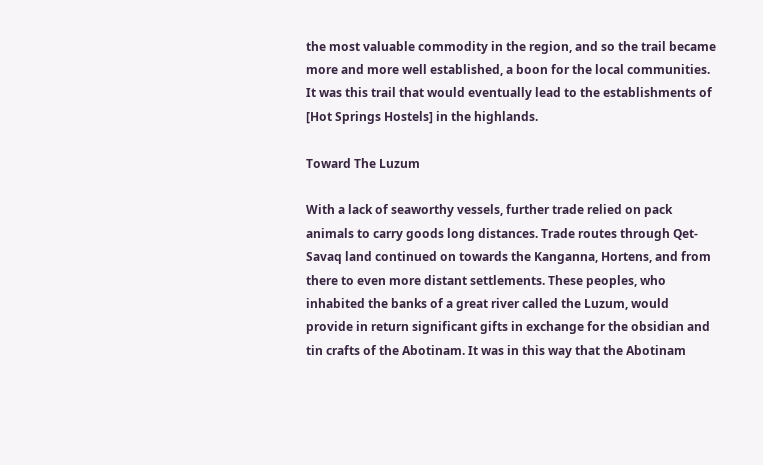the most valuable commodity in the region, and so the trail became more and more well established, a boon for the local communities. It was this trail that would eventually lead to the establishments of [Hot Springs Hostels] in the highlands.

Toward The Luzum

With a lack of seaworthy vessels, further trade relied on pack animals to carry goods long distances. Trade routes through Qet-Savaq land continued on towards the Kanganna, Hortens, and from there to even more distant settlements. These peoples, who inhabited the banks of a great river called the Luzum, would provide in return significant gifts in exchange for the obsidian and tin crafts of the Abotinam. It was in this way that the Abotinam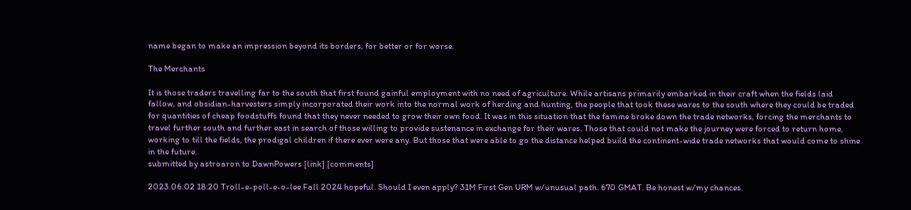name began to make an impression beyond its borders, for better or for worse.

The Merchants

It is those traders travelling far to the south that first found gainful employment with no need of agriculture. While artisans primarily embarked in their craft when the fields laid fallow, and obsidian-harvesters simply incorporated their work into the normal work of herding and hunting, the people that took these wares to the south where they could be traded for quantities of cheap foodstuffs found that they never needed to grow their own food. It was in this situation that the famine broke down the trade networks, forcing the merchants to travel further south and further east in search of those willing to provide sustenance in exchange for their wares. Those that could not make the journey were forced to return home, working to till the fields, the prodigal children if there ever were any. But those that were able to go the distance helped build the continent-wide trade networks that would come to shine in the future.
submitted by astroaron to DawnPowers [link] [comments]

2023.06.02 18:20 Troll-e-poll-e-o-lee Fall 2024 hopeful. Should I even apply? 31M First Gen URM w/unusual path. 670 GMAT. Be honest w/my chances.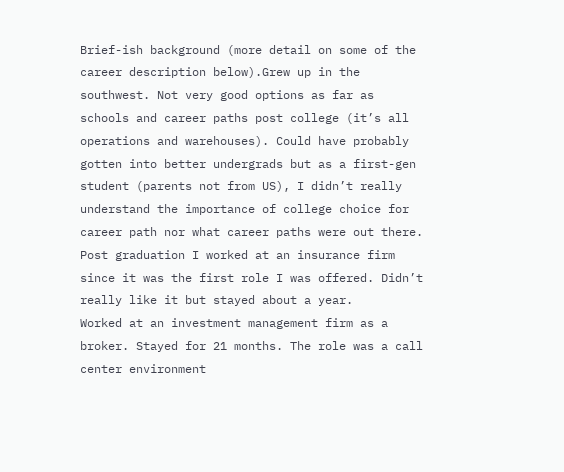Brief-ish background (more detail on some of the career description below).Grew up in the southwest. Not very good options as far as schools and career paths post college (it’s all operations and warehouses). Could have probably gotten into better undergrads but as a first-gen student (parents not from US), I didn’t really understand the importance of college choice for career path nor what career paths were out there.
Post graduation I worked at an insurance firm since it was the first role I was offered. Didn’t really like it but stayed about a year.
Worked at an investment management firm as a broker. Stayed for 21 months. The role was a call center environment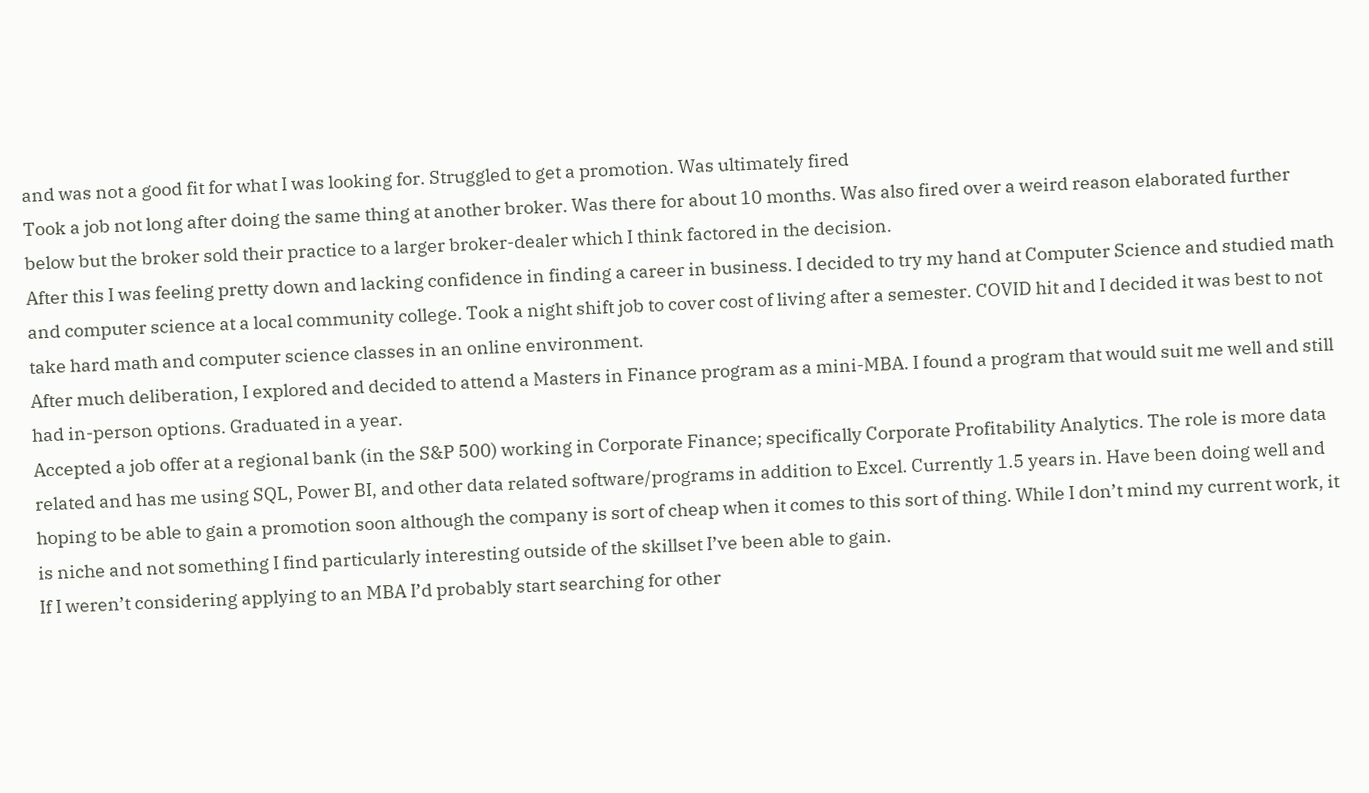and was not a good fit for what I was looking for. Struggled to get a promotion. Was ultimately fired
Took a job not long after doing the same thing at another broker. Was there for about 10 months. Was also fired over a weird reason elaborated further below but the broker sold their practice to a larger broker-dealer which I think factored in the decision.
After this I was feeling pretty down and lacking confidence in finding a career in business. I decided to try my hand at Computer Science and studied math and computer science at a local community college. Took a night shift job to cover cost of living after a semester. COVID hit and I decided it was best to not take hard math and computer science classes in an online environment.
After much deliberation, I explored and decided to attend a Masters in Finance program as a mini-MBA. I found a program that would suit me well and still had in-person options. Graduated in a year.
Accepted a job offer at a regional bank (in the S&P 500) working in Corporate Finance; specifically Corporate Profitability Analytics. The role is more data related and has me using SQL, Power BI, and other data related software/programs in addition to Excel. Currently 1.5 years in. Have been doing well and hoping to be able to gain a promotion soon although the company is sort of cheap when it comes to this sort of thing. While I don’t mind my current work, it is niche and not something I find particularly interesting outside of the skillset I’ve been able to gain.
If I weren’t considering applying to an MBA I’d probably start searching for other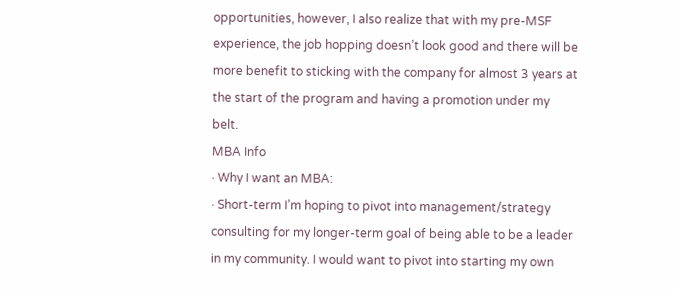opportunities, however, I also realize that with my pre-MSF experience, the job hopping doesn’t look good and there will be more benefit to sticking with the company for almost 3 years at the start of the program and having a promotion under my belt.
MBA Info
· Why I want an MBA:
· Short-term I’m hoping to pivot into management/strategy consulting for my longer-term goal of being able to be a leader in my community. I would want to pivot into starting my own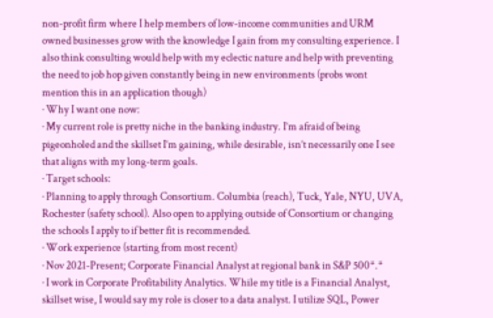non-profit firm where I help members of low-income communities and URM owned businesses grow with the knowledge I gain from my consulting experience. I also think consulting would help with my eclectic nature and help with preventing the need to job hop given constantly being in new environments (probs wont mention this in an application though)
· Why I want one now:
· My current role is pretty niche in the banking industry. I’m afraid of being pigeonholed and the skillset I’m gaining, while desirable, isn’t necessarily one I see that aligns with my long-term goals.
· Target schools:
· Planning to apply through Consortium. Columbia (reach), Tuck, Yale, NYU, UVA, Rochester (safety school). Also open to applying outside of Consortium or changing the schools I apply to if better fit is recommended.
· Work experience (starting from most recent)
· Nov 2021-Present; Corporate Financial Analyst at regional bank in S&P 500*.*
· I work in Corporate Profitability Analytics. While my title is a Financial Analyst, skillset wise, I would say my role is closer to a data analyst. I utilize SQL, Power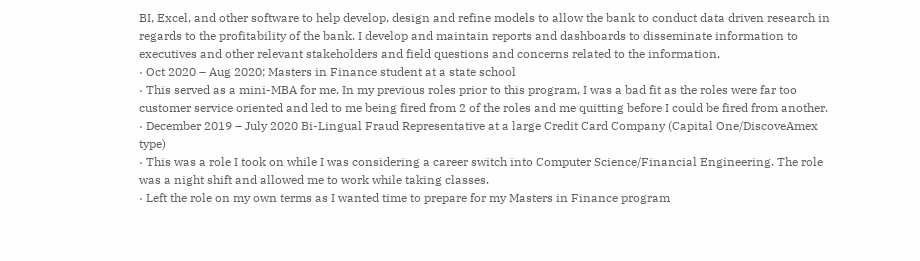BI, Excel, and other software to help develop, design and refine models to allow the bank to conduct data driven research in regards to the profitability of the bank. I develop and maintain reports and dashboards to disseminate information to executives and other relevant stakeholders and field questions and concerns related to the information.
· Oct 2020 – Aug 2020; Masters in Finance student at a state school
· This served as a mini-MBA for me. In my previous roles prior to this program, I was a bad fit as the roles were far too customer service oriented and led to me being fired from 2 of the roles and me quitting before I could be fired from another.
· December 2019 – July 2020 Bi-Lingual Fraud Representative at a large Credit Card Company (Capital One/DiscoveAmex type)
· This was a role I took on while I was considering a career switch into Computer Science/Financial Engineering. The role was a night shift and allowed me to work while taking classes.
· Left the role on my own terms as I wanted time to prepare for my Masters in Finance program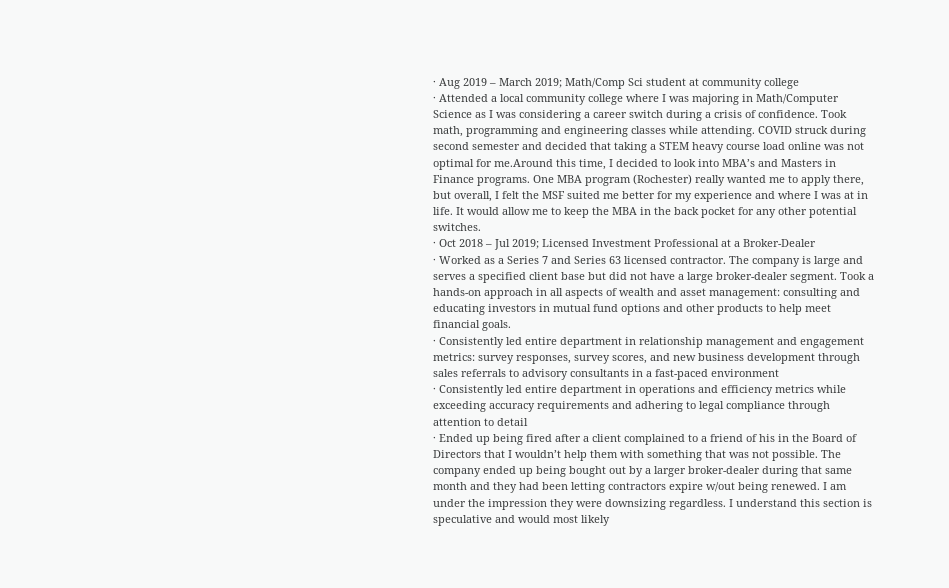· Aug 2019 – March 2019; Math/Comp Sci student at community college
· Attended a local community college where I was majoring in Math/Computer Science as I was considering a career switch during a crisis of confidence. Took math, programming and engineering classes while attending. COVID struck during second semester and decided that taking a STEM heavy course load online was not optimal for me.Around this time, I decided to look into MBA’s and Masters in Finance programs. One MBA program (Rochester) really wanted me to apply there, but overall, I felt the MSF suited me better for my experience and where I was at in life. It would allow me to keep the MBA in the back pocket for any other potential switches.
· Oct 2018 – Jul 2019; Licensed Investment Professional at a Broker-Dealer
· Worked as a Series 7 and Series 63 licensed contractor. The company is large and serves a specified client base but did not have a large broker-dealer segment. Took a hands-on approach in all aspects of wealth and asset management: consulting and educating investors in mutual fund options and other products to help meet financial goals.
· Consistently led entire department in relationship management and engagement metrics: survey responses, survey scores, and new business development through sales referrals to advisory consultants in a fast-paced environment
· Consistently led entire department in operations and efficiency metrics while exceeding accuracy requirements and adhering to legal compliance through attention to detail
· Ended up being fired after a client complained to a friend of his in the Board of Directors that I wouldn’t help them with something that was not possible. The company ended up being bought out by a larger broker-dealer during that same month and they had been letting contractors expire w/out being renewed. I am under the impression they were downsizing regardless. I understand this section is speculative and would most likely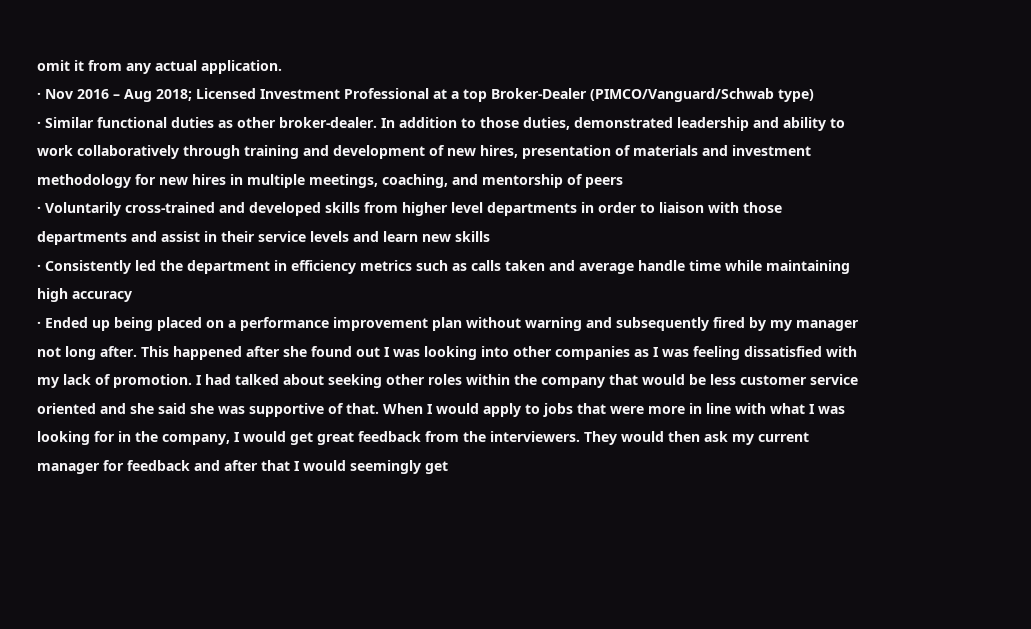omit it from any actual application.
· Nov 2016 – Aug 2018; Licensed Investment Professional at a top Broker-Dealer (PIMCO/Vanguard/Schwab type)
· Similar functional duties as other broker-dealer. In addition to those duties, demonstrated leadership and ability to work collaboratively through training and development of new hires, presentation of materials and investment methodology for new hires in multiple meetings, coaching, and mentorship of peers
· Voluntarily cross-trained and developed skills from higher level departments in order to liaison with those departments and assist in their service levels and learn new skills
· Consistently led the department in efficiency metrics such as calls taken and average handle time while maintaining high accuracy
· Ended up being placed on a performance improvement plan without warning and subsequently fired by my manager not long after. This happened after she found out I was looking into other companies as I was feeling dissatisfied with my lack of promotion. I had talked about seeking other roles within the company that would be less customer service oriented and she said she was supportive of that. When I would apply to jobs that were more in line with what I was looking for in the company, I would get great feedback from the interviewers. They would then ask my current manager for feedback and after that I would seemingly get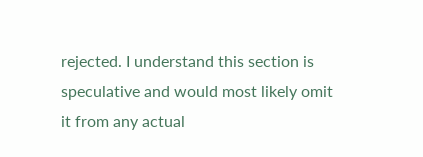rejected. I understand this section is speculative and would most likely omit it from any actual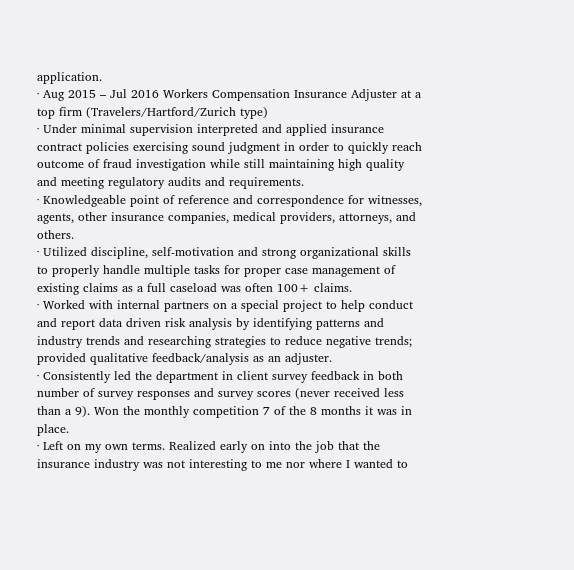application.
· Aug 2015 – Jul 2016 Workers Compensation Insurance Adjuster at a top firm (Travelers/Hartford/Zurich type)
· Under minimal supervision interpreted and applied insurance contract policies exercising sound judgment in order to quickly reach outcome of fraud investigation while still maintaining high quality and meeting regulatory audits and requirements.
· Knowledgeable point of reference and correspondence for witnesses, agents, other insurance companies, medical providers, attorneys, and others.
· Utilized discipline, self-motivation and strong organizational skills to properly handle multiple tasks for proper case management of existing claims as a full caseload was often 100+ claims.
· Worked with internal partners on a special project to help conduct and report data driven risk analysis by identifying patterns and industry trends and researching strategies to reduce negative trends; provided qualitative feedback/analysis as an adjuster.
· Consistently led the department in client survey feedback in both number of survey responses and survey scores (never received less than a 9). Won the monthly competition 7 of the 8 months it was in place.
· Left on my own terms. Realized early on into the job that the insurance industry was not interesting to me nor where I wanted to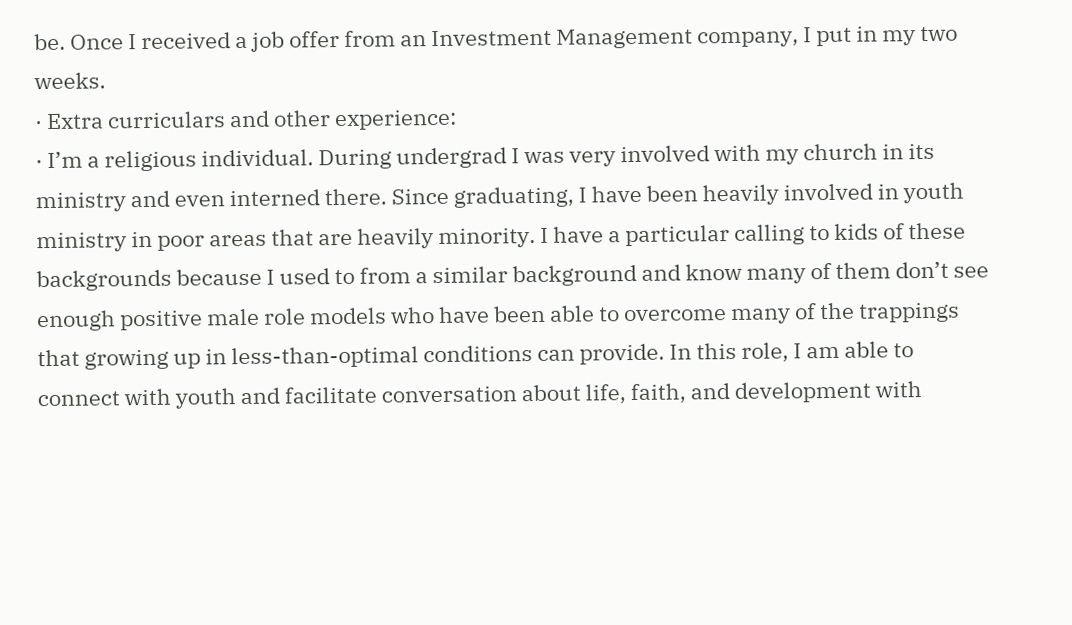be. Once I received a job offer from an Investment Management company, I put in my two weeks.
· Extra curriculars and other experience:
· I’m a religious individual. During undergrad I was very involved with my church in its ministry and even interned there. Since graduating, I have been heavily involved in youth ministry in poor areas that are heavily minority. I have a particular calling to kids of these backgrounds because I used to from a similar background and know many of them don’t see enough positive male role models who have been able to overcome many of the trappings that growing up in less-than-optimal conditions can provide. In this role, I am able to connect with youth and facilitate conversation about life, faith, and development with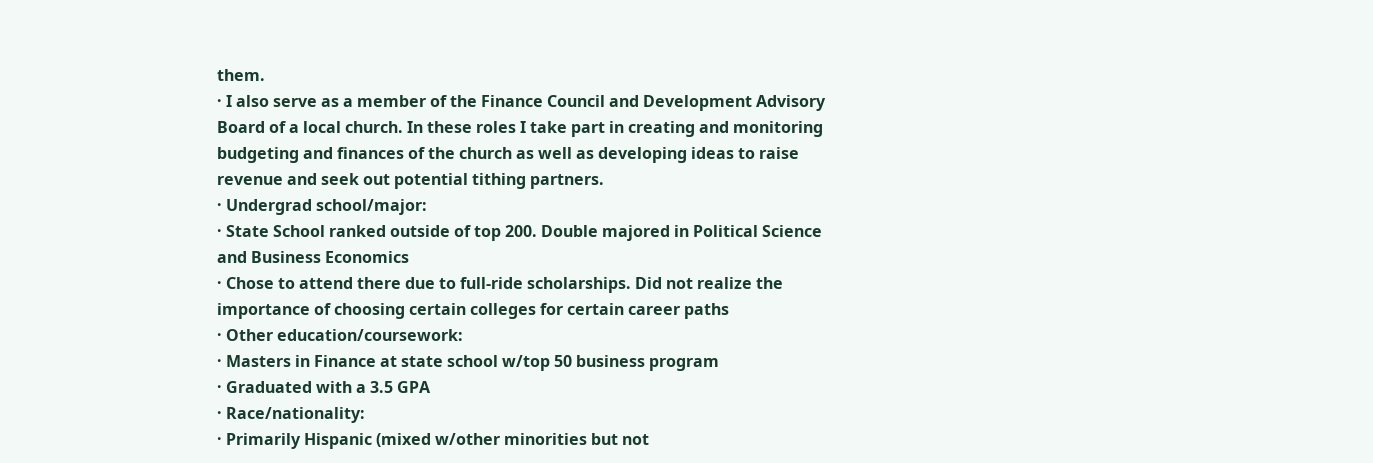them.
· I also serve as a member of the Finance Council and Development Advisory Board of a local church. In these roles I take part in creating and monitoring budgeting and finances of the church as well as developing ideas to raise revenue and seek out potential tithing partners.
· Undergrad school/major:
· State School ranked outside of top 200. Double majored in Political Science and Business Economics
· Chose to attend there due to full-ride scholarships. Did not realize the importance of choosing certain colleges for certain career paths
· Other education/coursework:
· Masters in Finance at state school w/top 50 business program
· Graduated with a 3.5 GPA
· Race/nationality:
· Primarily Hispanic (mixed w/other minorities but not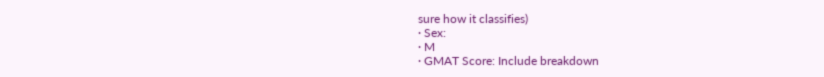sure how it classifies)
· Sex:
· M
· GMAT Score: Include breakdown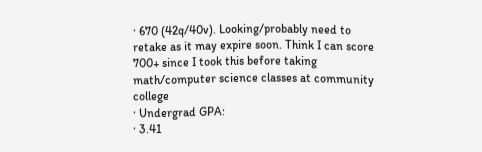· 670 (42q/40v). Looking/probably need to retake as it may expire soon. Think I can score 700+ since I took this before taking math/computer science classes at community college
· Undergrad GPA:
· 3.41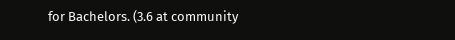for Bachelors. (3.6 at community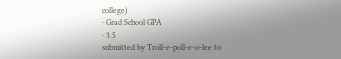college)
· Grad School GPA
· 3.5
submitted by Troll-e-poll-e-o-lee to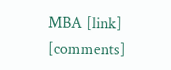MBA [link] [comments]